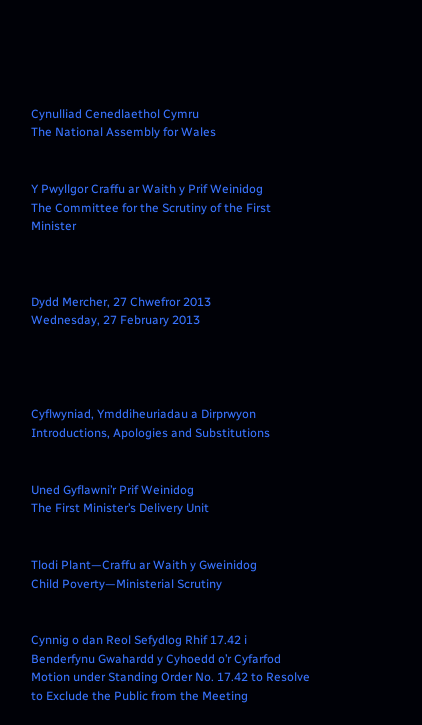Cynulliad Cenedlaethol Cymru
The National Assembly for Wales


Y Pwyllgor Craffu ar Waith y Prif Weinidog
The Committee for the Scrutiny of the First Minister



Dydd Mercher, 27 Chwefror 2013
Wednesday, 27 February 2013




Cyflwyniad, Ymddiheuriadau a Dirprwyon
Introductions, Apologies and Substitutions


Uned Gyflawni’r Prif Weinidog
The First Minister’s Delivery Unit


Tlodi Plant—Craffu ar Waith y Gweinidog
Child Poverty—Ministerial Scrutiny


Cynnig o dan Reol Sefydlog Rhif 17.42 i Benderfynu Gwahardd y Cyhoedd o’r Cyfarfod
Motion under Standing Order No. 17.42 to Resolve to Exclude the Public from the Meeting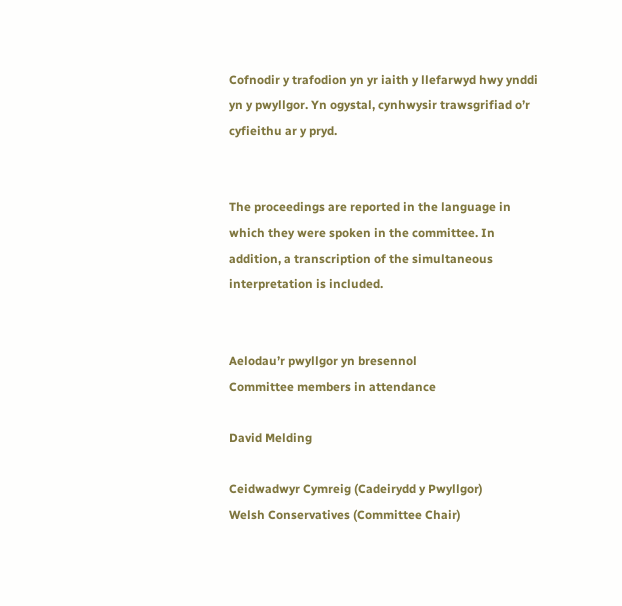Cofnodir y trafodion yn yr iaith y llefarwyd hwy ynddi yn y pwyllgor. Yn ogystal, cynhwysir trawsgrifiad o’r cyfieithu ar y pryd.


The proceedings are reported in the language in which they were spoken in the committee. In addition, a transcription of the simultaneous interpretation is included.


Aelodau’r pwyllgor yn bresennol
Committee members in attendance

David Melding

Ceidwadwyr Cymreig (Cadeirydd y Pwyllgor)
Welsh Conservatives (Committee Chair)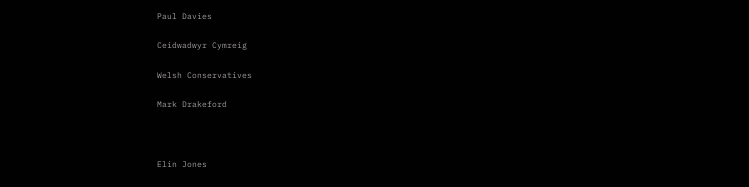Paul Davies

Ceidwadwyr Cymreig

Welsh Conservatives

Mark Drakeford



Elin Jones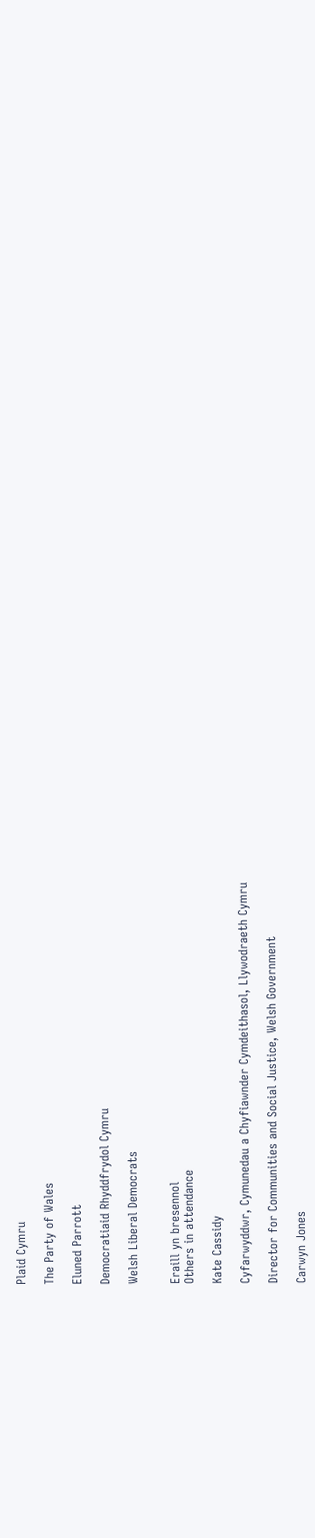Plaid Cymru

The Party of Wales

Eluned Parrott

Democratiaid Rhyddfrydol Cymru

Welsh Liberal Democrats


Eraill yn bresennol
Others in attendance

Kate Cassidy

Cyfarwyddwr, Cymunedau a Chyfiawnder Cymdeithasol, Llywodraeth Cymru

Director for Communities and Social Justice, Welsh Government

Carwyn Jones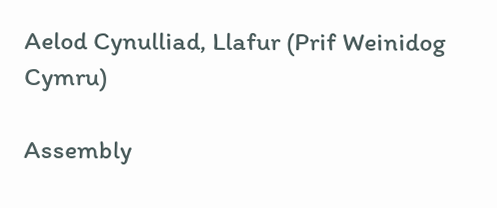Aelod Cynulliad, Llafur (Prif Weinidog Cymru)

Assembly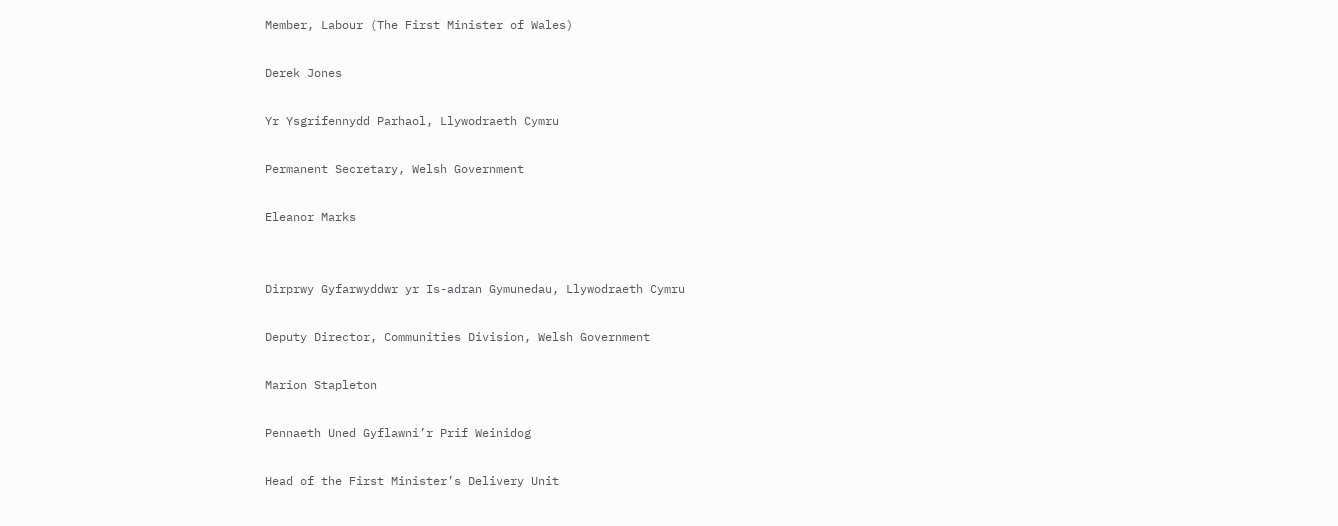Member, Labour (The First Minister of Wales)

Derek Jones

Yr Ysgrifennydd Parhaol, Llywodraeth Cymru

Permanent Secretary, Welsh Government

Eleanor Marks


Dirprwy Gyfarwyddwr yr Is-adran Gymunedau, Llywodraeth Cymru

Deputy Director, Communities Division, Welsh Government

Marion Stapleton

Pennaeth Uned Gyflawni’r Prif Weinidog

Head of the First Minister’s Delivery Unit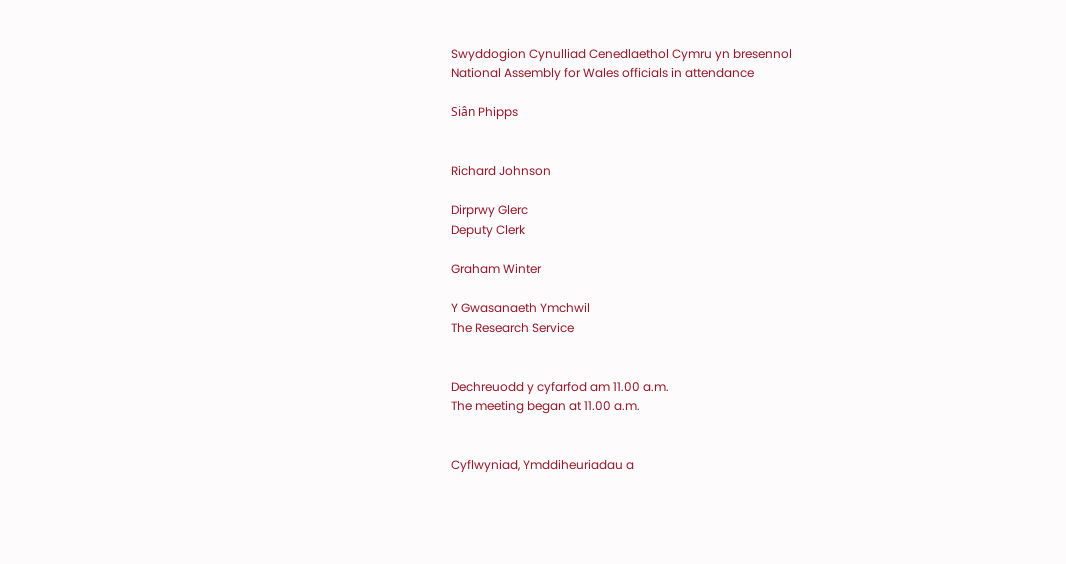Swyddogion Cynulliad Cenedlaethol Cymru yn bresennol
National Assembly for Wales officials in attendance

Siân Phipps


Richard Johnson

Dirprwy Glerc
Deputy Clerk

Graham Winter

Y Gwasanaeth Ymchwil
The Research Service


Dechreuodd y cyfarfod am 11.00 a.m.
The meeting began at 11.00 a.m.


Cyflwyniad, Ymddiheuriadau a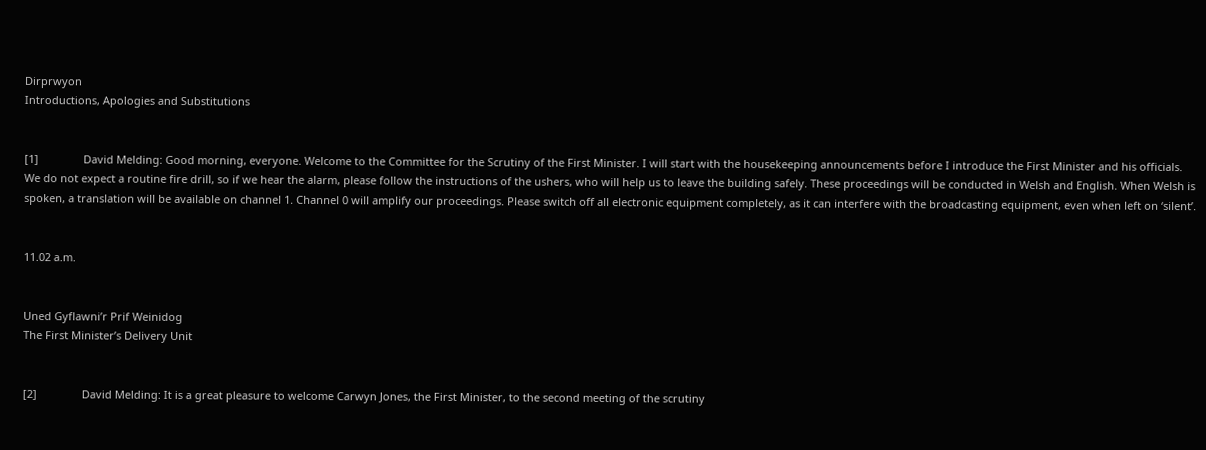Dirprwyon
Introductions, Apologies and Substitutions


[1]               David Melding: Good morning, everyone. Welcome to the Committee for the Scrutiny of the First Minister. I will start with the housekeeping announcements before I introduce the First Minister and his officials. We do not expect a routine fire drill, so if we hear the alarm, please follow the instructions of the ushers, who will help us to leave the building safely. These proceedings will be conducted in Welsh and English. When Welsh is spoken, a translation will be available on channel 1. Channel 0 will amplify our proceedings. Please switch off all electronic equipment completely, as it can interfere with the broadcasting equipment, even when left on ‘silent’.


11.02 a.m.


Uned Gyflawni’r Prif Weinidog
The First Minister’s Delivery Unit


[2]               David Melding: It is a great pleasure to welcome Carwyn Jones, the First Minister, to the second meeting of the scrutiny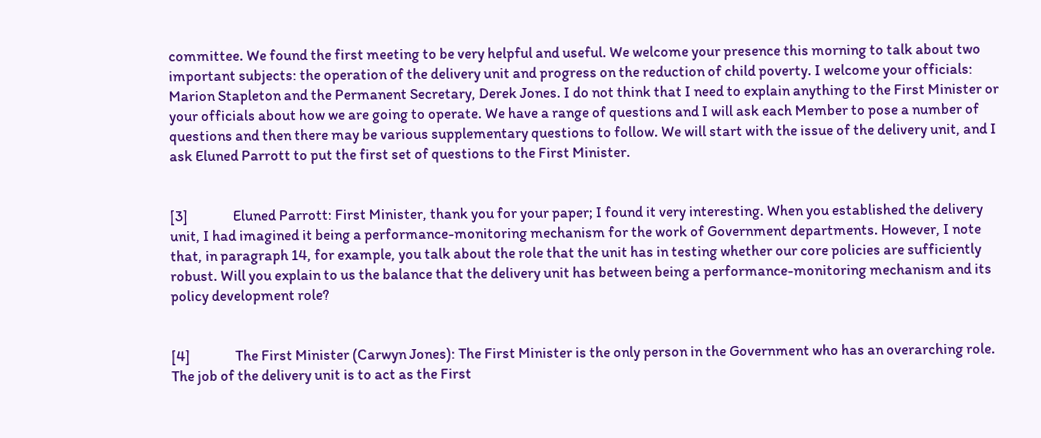committee. We found the first meeting to be very helpful and useful. We welcome your presence this morning to talk about two important subjects: the operation of the delivery unit and progress on the reduction of child poverty. I welcome your officials: Marion Stapleton and the Permanent Secretary, Derek Jones. I do not think that I need to explain anything to the First Minister or your officials about how we are going to operate. We have a range of questions and I will ask each Member to pose a number of questions and then there may be various supplementary questions to follow. We will start with the issue of the delivery unit, and I ask Eluned Parrott to put the first set of questions to the First Minister.


[3]               Eluned Parrott: First Minister, thank you for your paper; I found it very interesting. When you established the delivery unit, I had imagined it being a performance-monitoring mechanism for the work of Government departments. However, I note that, in paragraph 14, for example, you talk about the role that the unit has in testing whether our core policies are sufficiently robust. Will you explain to us the balance that the delivery unit has between being a performance-monitoring mechanism and its policy development role?


[4]               The First Minister (Carwyn Jones): The First Minister is the only person in the Government who has an overarching role. The job of the delivery unit is to act as the First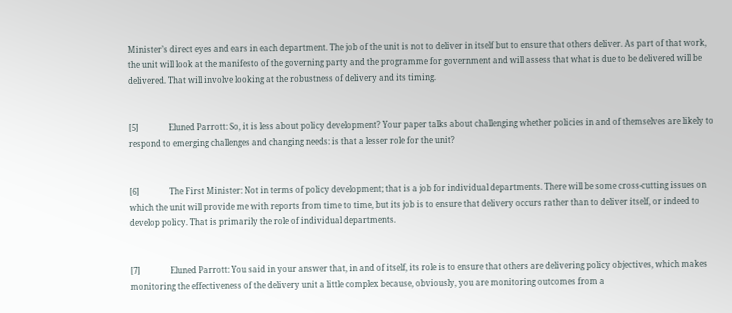Minister’s direct eyes and ears in each department. The job of the unit is not to deliver in itself but to ensure that others deliver. As part of that work, the unit will look at the manifesto of the governing party and the programme for government and will assess that what is due to be delivered will be delivered. That will involve looking at the robustness of delivery and its timing.


[5]               Eluned Parrott: So, it is less about policy development? Your paper talks about challenging whether policies in and of themselves are likely to respond to emerging challenges and changing needs: is that a lesser role for the unit?


[6]               The First Minister: Not in terms of policy development; that is a job for individual departments. There will be some cross-cutting issues on which the unit will provide me with reports from time to time, but its job is to ensure that delivery occurs rather than to deliver itself, or indeed to develop policy. That is primarily the role of individual departments.


[7]               Eluned Parrott: You said in your answer that, in and of itself, its role is to ensure that others are delivering policy objectives, which makes monitoring the effectiveness of the delivery unit a little complex because, obviously, you are monitoring outcomes from a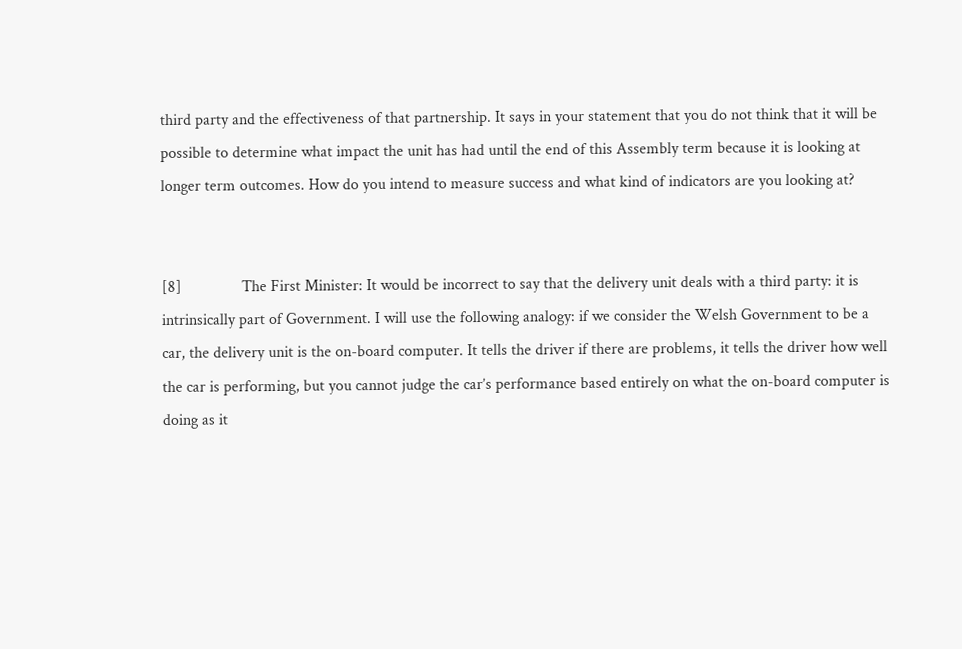third party and the effectiveness of that partnership. It says in your statement that you do not think that it will be possible to determine what impact the unit has had until the end of this Assembly term because it is looking at longer term outcomes. How do you intend to measure success and what kind of indicators are you looking at?


[8]               The First Minister: It would be incorrect to say that the delivery unit deals with a third party: it is intrinsically part of Government. I will use the following analogy: if we consider the Welsh Government to be a car, the delivery unit is the on-board computer. It tells the driver if there are problems, it tells the driver how well the car is performing, but you cannot judge the car’s performance based entirely on what the on-board computer is doing as it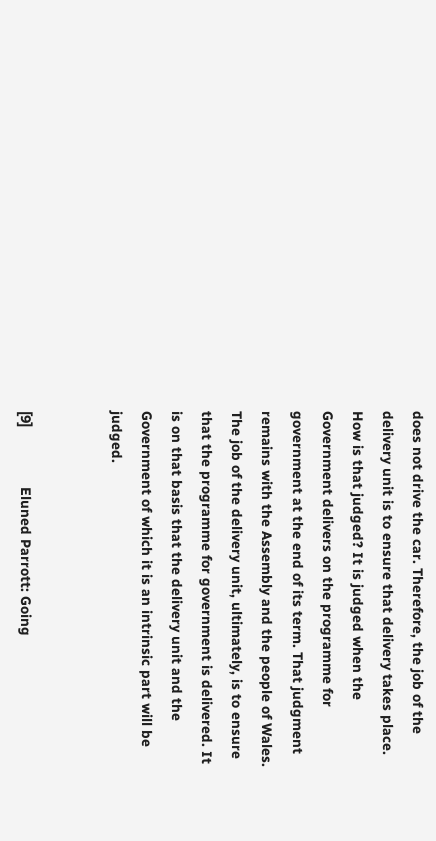does not drive the car. Therefore, the job of the delivery unit is to ensure that delivery takes place. How is that judged? It is judged when the Government delivers on the programme for government at the end of its term. That judgment remains with the Assembly and the people of Wales. The job of the delivery unit, ultimately, is to ensure that the programme for government is delivered. It is on that basis that the delivery unit and the Government of which it is an intrinsic part will be judged.


[9]               Eluned Parrott: Going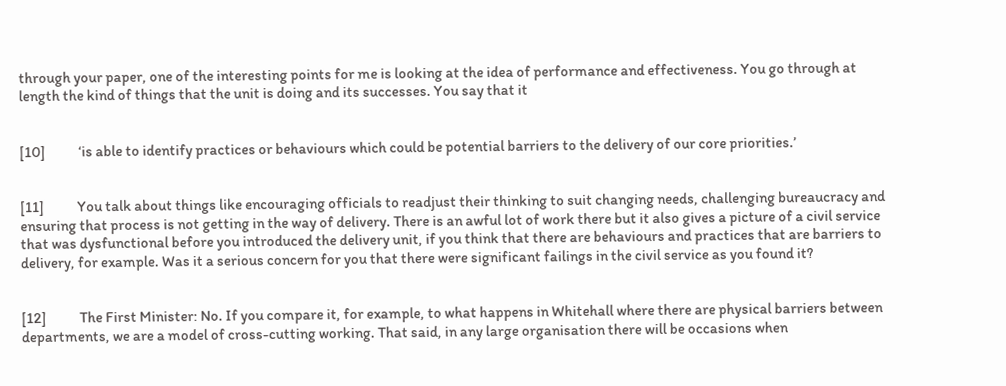through your paper, one of the interesting points for me is looking at the idea of performance and effectiveness. You go through at length the kind of things that the unit is doing and its successes. You say that it


[10]           ‘is able to identify practices or behaviours which could be potential barriers to the delivery of our core priorities.’


[11]           You talk about things like encouraging officials to readjust their thinking to suit changing needs, challenging bureaucracy and ensuring that process is not getting in the way of delivery. There is an awful lot of work there but it also gives a picture of a civil service that was dysfunctional before you introduced the delivery unit, if you think that there are behaviours and practices that are barriers to delivery, for example. Was it a serious concern for you that there were significant failings in the civil service as you found it?


[12]           The First Minister: No. If you compare it, for example, to what happens in Whitehall where there are physical barriers between departments, we are a model of cross-cutting working. That said, in any large organisation there will be occasions when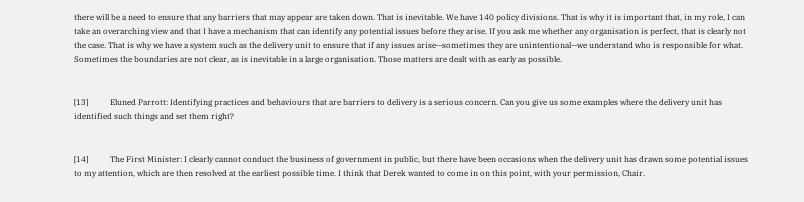there will be a need to ensure that any barriers that may appear are taken down. That is inevitable. We have 140 policy divisions. That is why it is important that, in my role, I can take an overarching view and that I have a mechanism that can identify any potential issues before they arise. If you ask me whether any organisation is perfect, that is clearly not the case. That is why we have a system such as the delivery unit to ensure that if any issues arise—sometimes they are unintentional—we understand who is responsible for what. Sometimes the boundaries are not clear, as is inevitable in a large organisation. Those matters are dealt with as early as possible.


[13]           Eluned Parrott: Identifying practices and behaviours that are barriers to delivery is a serious concern. Can you give us some examples where the delivery unit has identified such things and set them right?


[14]           The First Minister: I clearly cannot conduct the business of government in public, but there have been occasions when the delivery unit has drawn some potential issues to my attention, which are then resolved at the earliest possible time. I think that Derek wanted to come in on this point, with your permission, Chair.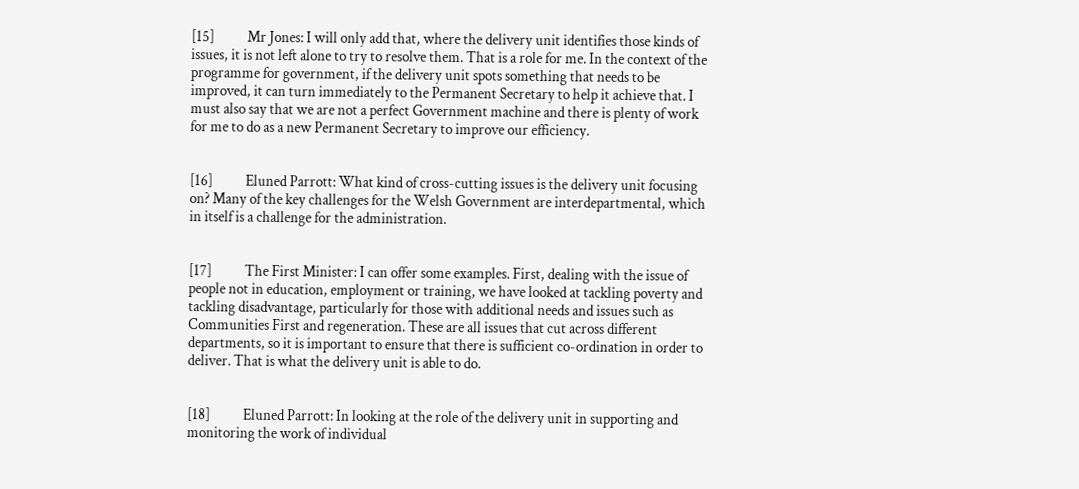[15]           Mr Jones: I will only add that, where the delivery unit identifies those kinds of issues, it is not left alone to try to resolve them. That is a role for me. In the context of the programme for government, if the delivery unit spots something that needs to be improved, it can turn immediately to the Permanent Secretary to help it achieve that. I must also say that we are not a perfect Government machine and there is plenty of work for me to do as a new Permanent Secretary to improve our efficiency.


[16]           Eluned Parrott: What kind of cross-cutting issues is the delivery unit focusing on? Many of the key challenges for the Welsh Government are interdepartmental, which in itself is a challenge for the administration.


[17]           The First Minister: I can offer some examples. First, dealing with the issue of people not in education, employment or training, we have looked at tackling poverty and tackling disadvantage, particularly for those with additional needs and issues such as Communities First and regeneration. These are all issues that cut across different departments, so it is important to ensure that there is sufficient co-ordination in order to deliver. That is what the delivery unit is able to do.


[18]           Eluned Parrott: In looking at the role of the delivery unit in supporting and monitoring the work of individual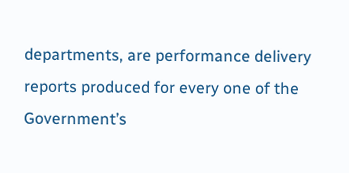departments, are performance delivery reports produced for every one of the Government’s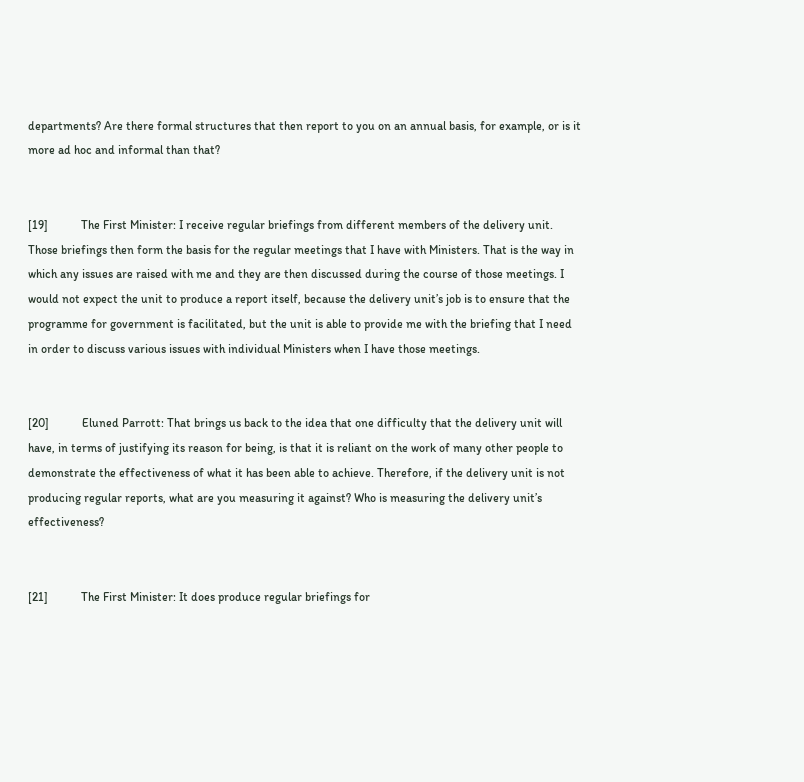departments? Are there formal structures that then report to you on an annual basis, for example, or is it more ad hoc and informal than that?


[19]           The First Minister: I receive regular briefings from different members of the delivery unit. Those briefings then form the basis for the regular meetings that I have with Ministers. That is the way in which any issues are raised with me and they are then discussed during the course of those meetings. I would not expect the unit to produce a report itself, because the delivery unit’s job is to ensure that the programme for government is facilitated, but the unit is able to provide me with the briefing that I need in order to discuss various issues with individual Ministers when I have those meetings.


[20]           Eluned Parrott: That brings us back to the idea that one difficulty that the delivery unit will have, in terms of justifying its reason for being, is that it is reliant on the work of many other people to demonstrate the effectiveness of what it has been able to achieve. Therefore, if the delivery unit is not producing regular reports, what are you measuring it against? Who is measuring the delivery unit’s effectiveness?


[21]           The First Minister: It does produce regular briefings for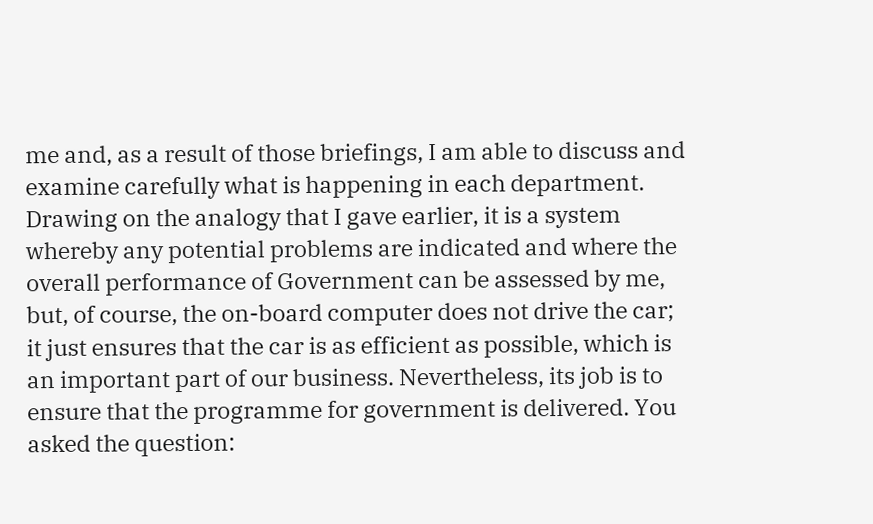me and, as a result of those briefings, I am able to discuss and examine carefully what is happening in each department. Drawing on the analogy that I gave earlier, it is a system whereby any potential problems are indicated and where the overall performance of Government can be assessed by me, but, of course, the on-board computer does not drive the car; it just ensures that the car is as efficient as possible, which is an important part of our business. Nevertheless, its job is to ensure that the programme for government is delivered. You asked the question: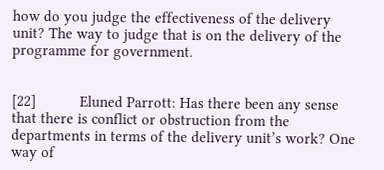how do you judge the effectiveness of the delivery unit? The way to judge that is on the delivery of the programme for government.


[22]           Eluned Parrott: Has there been any sense that there is conflict or obstruction from the departments in terms of the delivery unit’s work? One way of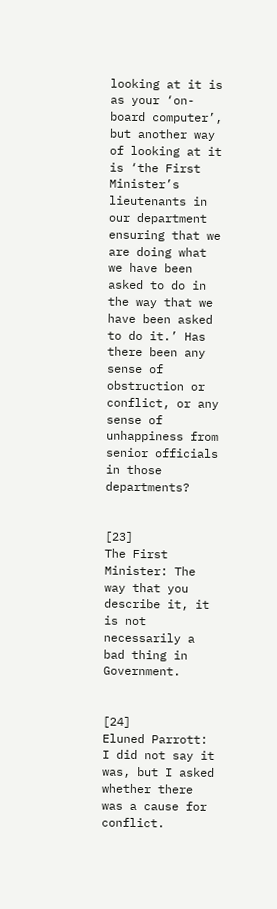looking at it is as your ‘on-board computer’, but another way of looking at it is ‘the First Minister’s lieutenants in our department ensuring that we are doing what we have been asked to do in the way that we have been asked to do it.’ Has there been any sense of obstruction or conflict, or any sense of unhappiness from senior officials in those departments?


[23]           The First Minister: The way that you describe it, it is not necessarily a bad thing in Government.


[24]           Eluned Parrott: I did not say it was, but I asked whether there was a cause for conflict.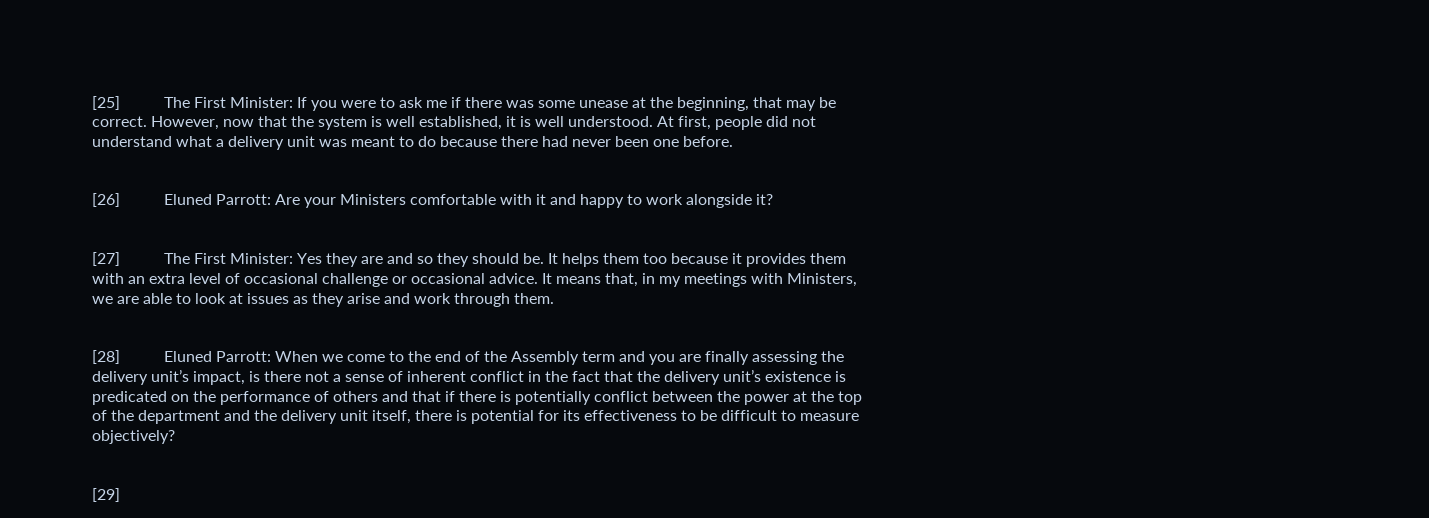[25]           The First Minister: If you were to ask me if there was some unease at the beginning, that may be correct. However, now that the system is well established, it is well understood. At first, people did not understand what a delivery unit was meant to do because there had never been one before.


[26]           Eluned Parrott: Are your Ministers comfortable with it and happy to work alongside it?


[27]           The First Minister: Yes they are and so they should be. It helps them too because it provides them with an extra level of occasional challenge or occasional advice. It means that, in my meetings with Ministers, we are able to look at issues as they arise and work through them.


[28]           Eluned Parrott: When we come to the end of the Assembly term and you are finally assessing the delivery unit’s impact, is there not a sense of inherent conflict in the fact that the delivery unit’s existence is predicated on the performance of others and that if there is potentially conflict between the power at the top of the department and the delivery unit itself, there is potential for its effectiveness to be difficult to measure objectively?


[29]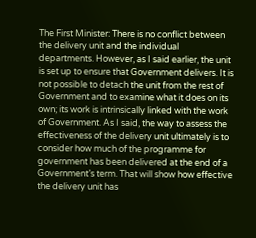The First Minister: There is no conflict between the delivery unit and the individual departments. However, as I said earlier, the unit is set up to ensure that Government delivers. It is not possible to detach the unit from the rest of Government and to examine what it does on its own; its work is intrinsically linked with the work of Government. As I said, the way to assess the effectiveness of the delivery unit ultimately is to consider how much of the programme for government has been delivered at the end of a Government’s term. That will show how effective the delivery unit has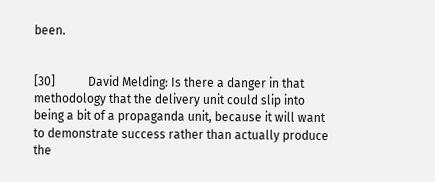been.


[30]           David Melding: Is there a danger in that methodology that the delivery unit could slip into being a bit of a propaganda unit, because it will want to demonstrate success rather than actually produce the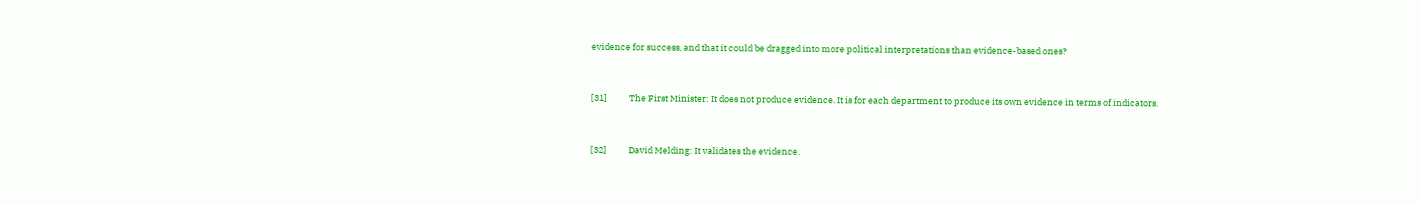evidence for success, and that it could be dragged into more political interpretations than evidence-based ones?


[31]           The First Minister: It does not produce evidence. It is for each department to produce its own evidence in terms of indicators.


[32]           David Melding: It validates the evidence.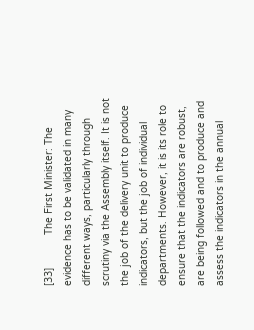[33]           The First Minister: The evidence has to be validated in many different ways, particularly through scrutiny via the Assembly itself. It is not the job of the delivery unit to produce indicators, but the job of individual departments. However, it is its role to ensure that the indicators are robust, are being followed and to produce and assess the indicators in the annual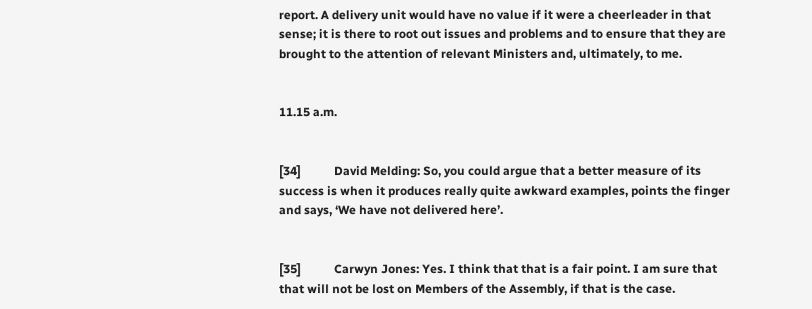report. A delivery unit would have no value if it were a cheerleader in that sense; it is there to root out issues and problems and to ensure that they are brought to the attention of relevant Ministers and, ultimately, to me.


11.15 a.m.


[34]           David Melding: So, you could argue that a better measure of its success is when it produces really quite awkward examples, points the finger and says, ‘We have not delivered here’.


[35]           Carwyn Jones: Yes. I think that that is a fair point. I am sure that that will not be lost on Members of the Assembly, if that is the case.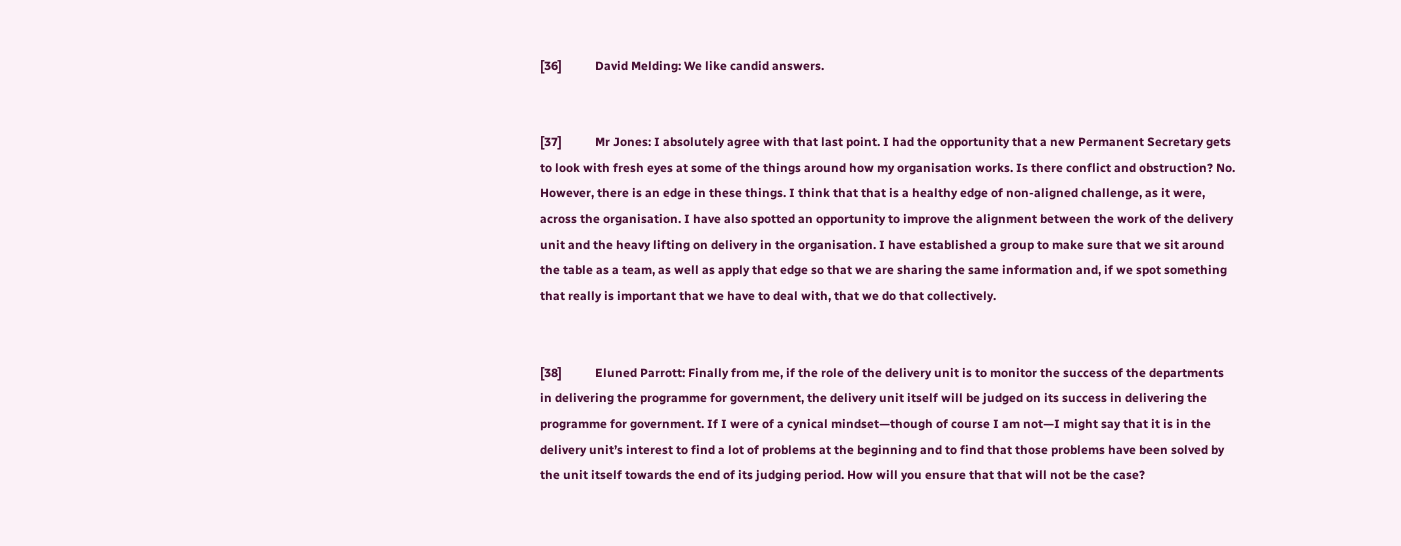[36]           David Melding: We like candid answers.


[37]           Mr Jones: I absolutely agree with that last point. I had the opportunity that a new Permanent Secretary gets to look with fresh eyes at some of the things around how my organisation works. Is there conflict and obstruction? No. However, there is an edge in these things. I think that that is a healthy edge of non-aligned challenge, as it were, across the organisation. I have also spotted an opportunity to improve the alignment between the work of the delivery unit and the heavy lifting on delivery in the organisation. I have established a group to make sure that we sit around the table as a team, as well as apply that edge so that we are sharing the same information and, if we spot something that really is important that we have to deal with, that we do that collectively.


[38]           Eluned Parrott: Finally from me, if the role of the delivery unit is to monitor the success of the departments in delivering the programme for government, the delivery unit itself will be judged on its success in delivering the programme for government. If I were of a cynical mindset—though of course I am not—I might say that it is in the delivery unit’s interest to find a lot of problems at the beginning and to find that those problems have been solved by the unit itself towards the end of its judging period. How will you ensure that that will not be the case?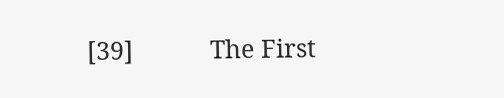[39]           The First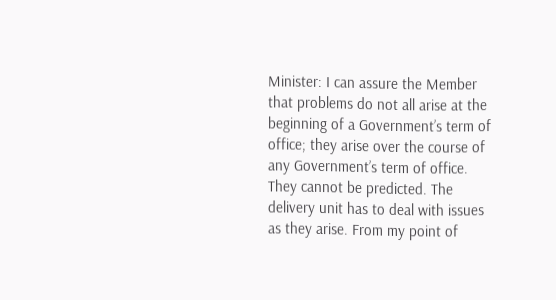Minister: I can assure the Member that problems do not all arise at the beginning of a Government’s term of office; they arise over the course of any Government’s term of office. They cannot be predicted. The delivery unit has to deal with issues as they arise. From my point of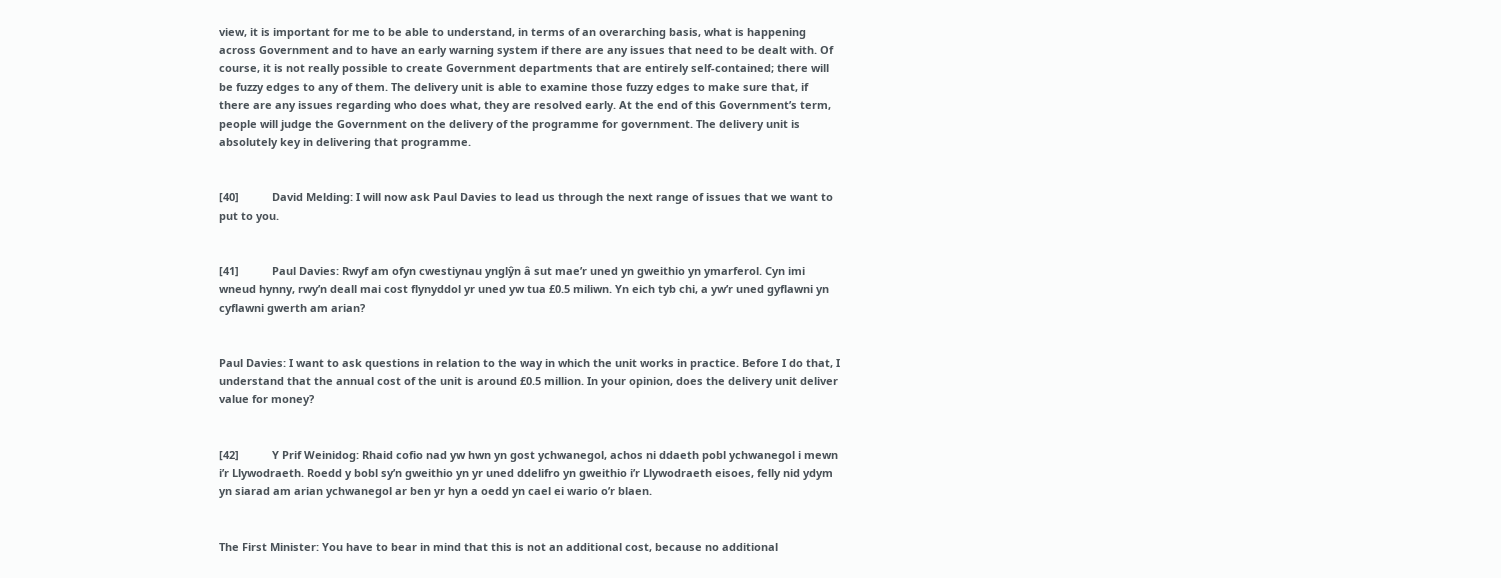view, it is important for me to be able to understand, in terms of an overarching basis, what is happening across Government and to have an early warning system if there are any issues that need to be dealt with. Of course, it is not really possible to create Government departments that are entirely self-contained; there will be fuzzy edges to any of them. The delivery unit is able to examine those fuzzy edges to make sure that, if there are any issues regarding who does what, they are resolved early. At the end of this Government’s term, people will judge the Government on the delivery of the programme for government. The delivery unit is absolutely key in delivering that programme.


[40]           David Melding: I will now ask Paul Davies to lead us through the next range of issues that we want to put to you.


[41]           Paul Davies: Rwyf am ofyn cwestiynau ynglŷn â sut mae’r uned yn gweithio yn ymarferol. Cyn imi wneud hynny, rwy’n deall mai cost flynyddol yr uned yw tua £0.5 miliwn. Yn eich tyb chi, a yw’r uned gyflawni yn cyflawni gwerth am arian?


Paul Davies: I want to ask questions in relation to the way in which the unit works in practice. Before I do that, I understand that the annual cost of the unit is around £0.5 million. In your opinion, does the delivery unit deliver value for money?


[42]           Y Prif Weinidog: Rhaid cofio nad yw hwn yn gost ychwanegol, achos ni ddaeth pobl ychwanegol i mewn i’r Llywodraeth. Roedd y bobl sy’n gweithio yn yr uned ddelifro yn gweithio i’r Llywodraeth eisoes, felly nid ydym yn siarad am arian ychwanegol ar ben yr hyn a oedd yn cael ei wario o’r blaen.


The First Minister: You have to bear in mind that this is not an additional cost, because no additional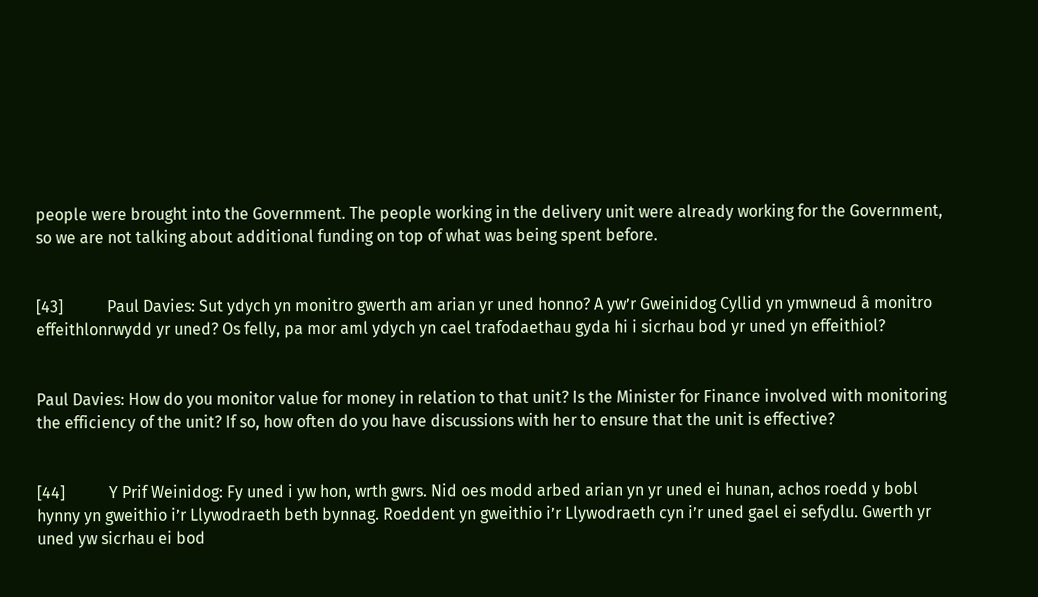people were brought into the Government. The people working in the delivery unit were already working for the Government, so we are not talking about additional funding on top of what was being spent before.


[43]           Paul Davies: Sut ydych yn monitro gwerth am arian yr uned honno? A yw’r Gweinidog Cyllid yn ymwneud â monitro effeithlonrwydd yr uned? Os felly, pa mor aml ydych yn cael trafodaethau gyda hi i sicrhau bod yr uned yn effeithiol?


Paul Davies: How do you monitor value for money in relation to that unit? Is the Minister for Finance involved with monitoring the efficiency of the unit? If so, how often do you have discussions with her to ensure that the unit is effective?


[44]           Y Prif Weinidog: Fy uned i yw hon, wrth gwrs. Nid oes modd arbed arian yn yr uned ei hunan, achos roedd y bobl hynny yn gweithio i’r Llywodraeth beth bynnag. Roeddent yn gweithio i’r Llywodraeth cyn i’r uned gael ei sefydlu. Gwerth yr uned yw sicrhau ei bod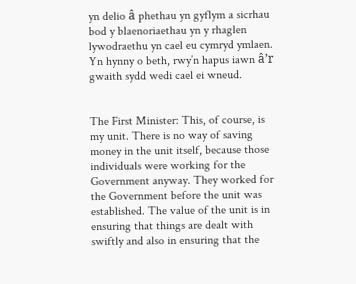yn delio â phethau yn gyflym a sicrhau bod y blaenoriaethau yn y rhaglen lywodraethu yn cael eu cymryd ymlaen. Yn hynny o beth, rwy’n hapus iawn â’r gwaith sydd wedi cael ei wneud.


The First Minister: This, of course, is my unit. There is no way of saving money in the unit itself, because those individuals were working for the Government anyway. They worked for the Government before the unit was established. The value of the unit is in ensuring that things are dealt with swiftly and also in ensuring that the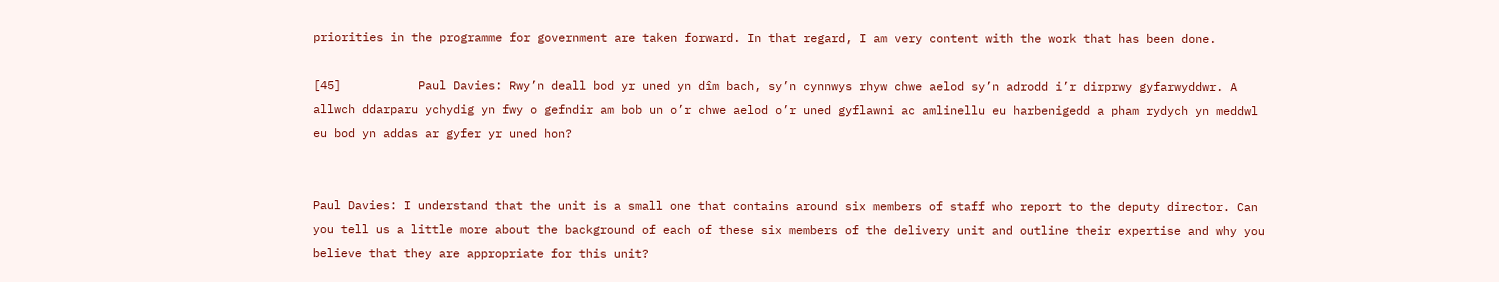priorities in the programme for government are taken forward. In that regard, I am very content with the work that has been done.

[45]           Paul Davies: Rwy’n deall bod yr uned yn dîm bach, sy’n cynnwys rhyw chwe aelod sy’n adrodd i’r dirprwy gyfarwyddwr. A allwch ddarparu ychydig yn fwy o gefndir am bob un o’r chwe aelod o’r uned gyflawni ac amlinellu eu harbenigedd a pham rydych yn meddwl eu bod yn addas ar gyfer yr uned hon?


Paul Davies: I understand that the unit is a small one that contains around six members of staff who report to the deputy director. Can you tell us a little more about the background of each of these six members of the delivery unit and outline their expertise and why you believe that they are appropriate for this unit?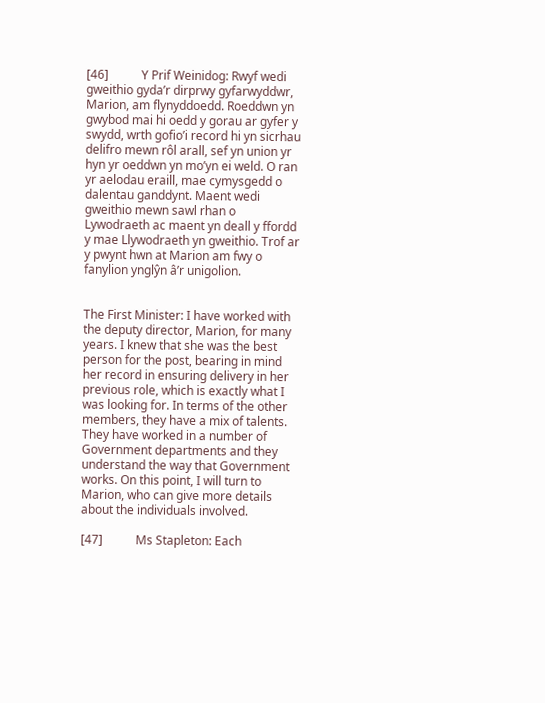[46]           Y Prif Weinidog: Rwyf wedi gweithio gyda’r dirprwy gyfarwyddwr, Marion, am flynyddoedd. Roeddwn yn gwybod mai hi oedd y gorau ar gyfer y swydd, wrth gofio’i record hi yn sicrhau delifro mewn rôl arall, sef yn union yr hyn yr oeddwn yn mo’yn ei weld. O ran yr aelodau eraill, mae cymysgedd o dalentau ganddynt. Maent wedi gweithio mewn sawl rhan o Lywodraeth ac maent yn deall y ffordd y mae Llywodraeth yn gweithio. Trof ar y pwynt hwn at Marion am fwy o fanylion ynglŷn â’r unigolion.


The First Minister: I have worked with the deputy director, Marion, for many years. I knew that she was the best person for the post, bearing in mind her record in ensuring delivery in her previous role, which is exactly what I was looking for. In terms of the other members, they have a mix of talents. They have worked in a number of Government departments and they understand the way that Government works. On this point, I will turn to Marion, who can give more details about the individuals involved.

[47]           Ms Stapleton: Each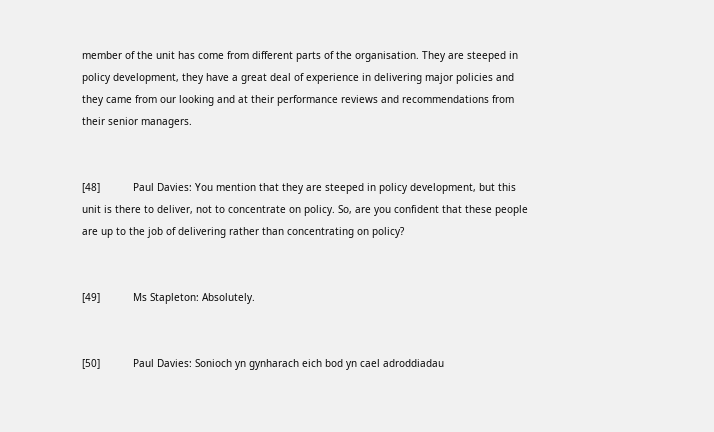member of the unit has come from different parts of the organisation. They are steeped in policy development, they have a great deal of experience in delivering major policies and they came from our looking and at their performance reviews and recommendations from their senior managers.


[48]           Paul Davies: You mention that they are steeped in policy development, but this unit is there to deliver, not to concentrate on policy. So, are you confident that these people are up to the job of delivering rather than concentrating on policy?


[49]           Ms Stapleton: Absolutely.


[50]           Paul Davies: Sonioch yn gynharach eich bod yn cael adroddiadau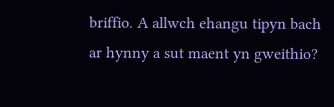briffio. A allwch ehangu tipyn bach ar hynny a sut maent yn gweithio?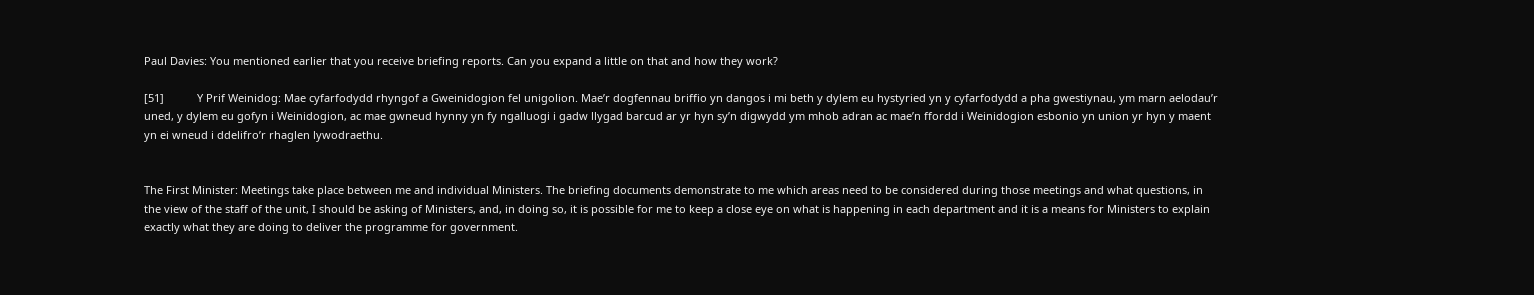Paul Davies: You mentioned earlier that you receive briefing reports. Can you expand a little on that and how they work?

[51]           Y Prif Weinidog: Mae cyfarfodydd rhyngof a Gweinidogion fel unigolion. Mae’r dogfennau briffio yn dangos i mi beth y dylem eu hystyried yn y cyfarfodydd a pha gwestiynau, ym marn aelodau’r uned, y dylem eu gofyn i Weinidogion, ac mae gwneud hynny yn fy ngalluogi i gadw llygad barcud ar yr hyn sy’n digwydd ym mhob adran ac mae’n ffordd i Weinidogion esbonio yn union yr hyn y maent yn ei wneud i ddelifro’r rhaglen lywodraethu.


The First Minister: Meetings take place between me and individual Ministers. The briefing documents demonstrate to me which areas need to be considered during those meetings and what questions, in the view of the staff of the unit, I should be asking of Ministers, and, in doing so, it is possible for me to keep a close eye on what is happening in each department and it is a means for Ministers to explain exactly what they are doing to deliver the programme for government.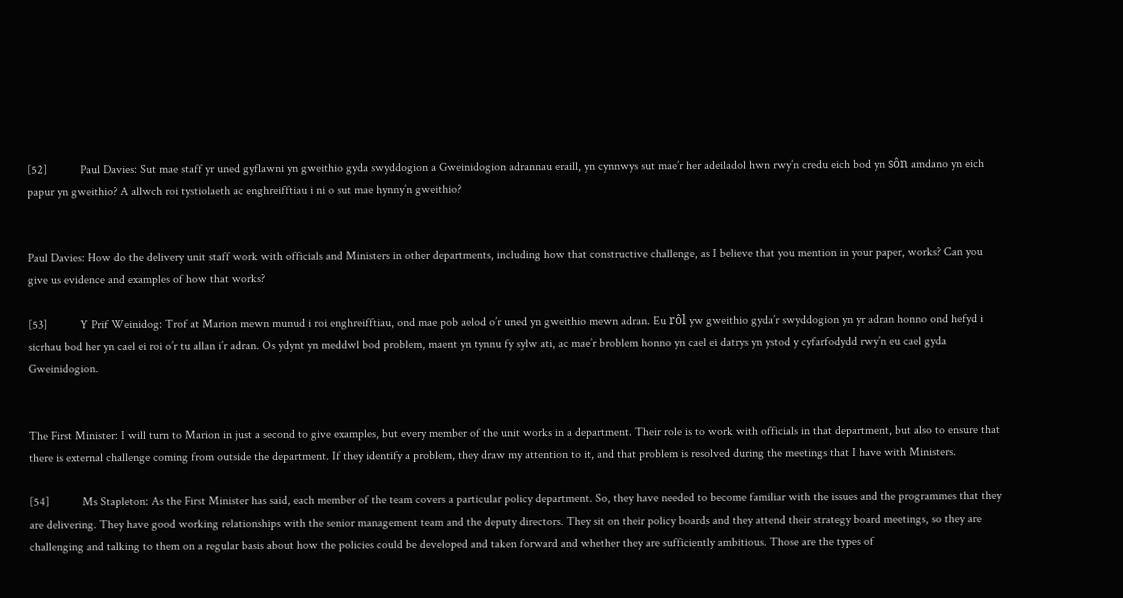[52]           Paul Davies: Sut mae staff yr uned gyflawni yn gweithio gyda swyddogion a Gweinidogion adrannau eraill, yn cynnwys sut mae’r her adeiladol hwn rwy’n credu eich bod yn sôn amdano yn eich papur yn gweithio? A allwch roi tystiolaeth ac enghreifftiau i ni o sut mae hynny’n gweithio?


Paul Davies: How do the delivery unit staff work with officials and Ministers in other departments, including how that constructive challenge, as I believe that you mention in your paper, works? Can you give us evidence and examples of how that works?

[53]           Y Prif Weinidog: Trof at Marion mewn munud i roi enghreifftiau, ond mae pob aelod o’r uned yn gweithio mewn adran. Eu rôl yw gweithio gyda’r swyddogion yn yr adran honno ond hefyd i sicrhau bod her yn cael ei roi o’r tu allan i’r adran. Os ydynt yn meddwl bod problem, maent yn tynnu fy sylw ati, ac mae’r broblem honno yn cael ei datrys yn ystod y cyfarfodydd rwy’n eu cael gyda Gweinidogion.


The First Minister: I will turn to Marion in just a second to give examples, but every member of the unit works in a department. Their role is to work with officials in that department, but also to ensure that there is external challenge coming from outside the department. If they identify a problem, they draw my attention to it, and that problem is resolved during the meetings that I have with Ministers.

[54]           Ms Stapleton: As the First Minister has said, each member of the team covers a particular policy department. So, they have needed to become familiar with the issues and the programmes that they are delivering. They have good working relationships with the senior management team and the deputy directors. They sit on their policy boards and they attend their strategy board meetings, so they are challenging and talking to them on a regular basis about how the policies could be developed and taken forward and whether they are sufficiently ambitious. Those are the types of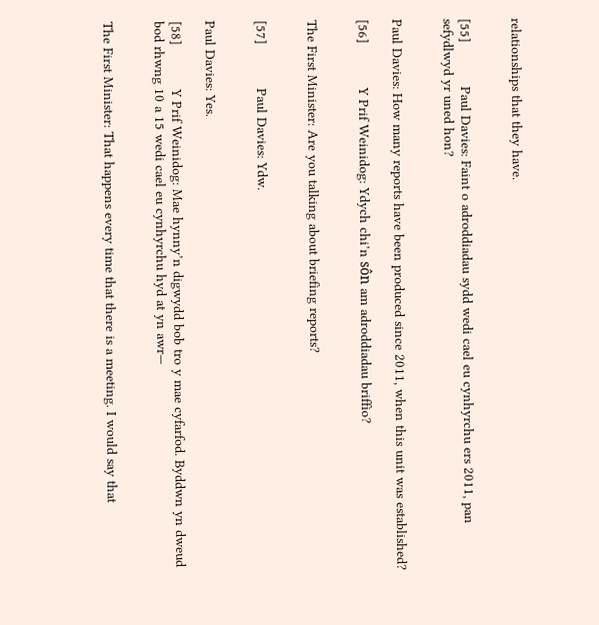relationships that they have.


[55]           Paul Davies: Faint o adroddiadau sydd wedi cael eu cynhyrchu ers 2011, pan sefydlwyd yr uned hon?


Paul Davies: How many reports have been produced since 2011, when this unit was established?

[56]           Y Prif Weinidog: Ydych chi’n sôn am adroddiadau briffio?


The First Minister: Are you talking about briefing reports?


[57]           Paul Davies: Ydw.


Paul Davies: Yes.

[58]           Y Prif Weinidog: Mae hynny’n digwydd bob tro y mae cyfarfod. Byddwn yn dweud bod rhwng 10 a 15 wedi cael eu cynhyrchu hyd at yn awr—


The First Minister: That happens every time that there is a meeting. I would say that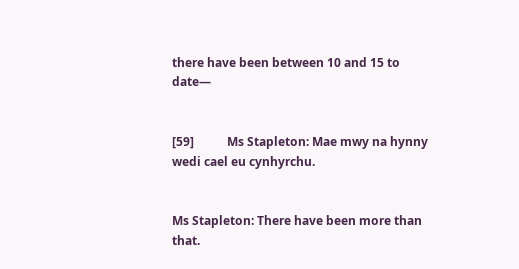there have been between 10 and 15 to date—


[59]           Ms Stapleton: Mae mwy na hynny wedi cael eu cynhyrchu.


Ms Stapleton: There have been more than that.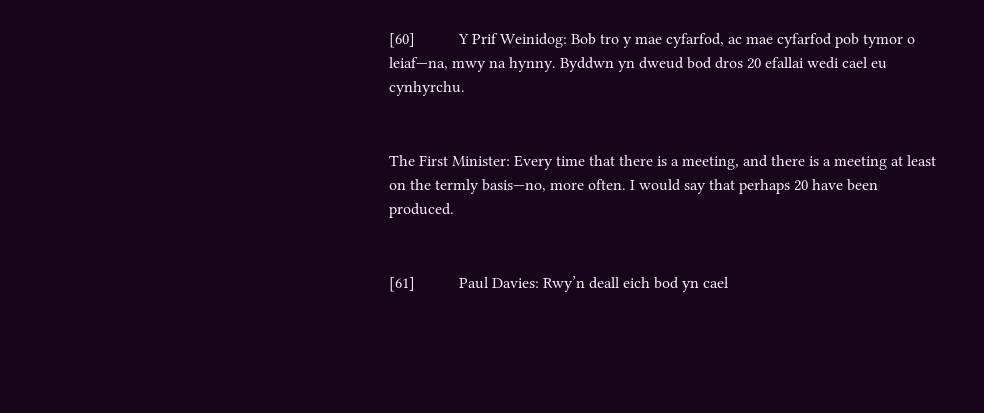[60]           Y Prif Weinidog: Bob tro y mae cyfarfod, ac mae cyfarfod pob tymor o leiaf—na, mwy na hynny. Byddwn yn dweud bod dros 20 efallai wedi cael eu cynhyrchu.


The First Minister: Every time that there is a meeting, and there is a meeting at least on the termly basis—no, more often. I would say that perhaps 20 have been produced.


[61]           Paul Davies: Rwy’n deall eich bod yn cael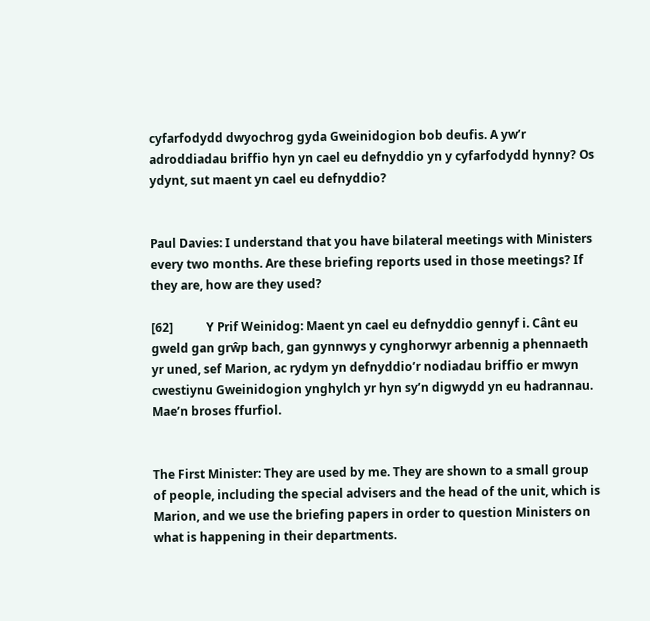cyfarfodydd dwyochrog gyda Gweinidogion bob deufis. A yw’r adroddiadau briffio hyn yn cael eu defnyddio yn y cyfarfodydd hynny? Os ydynt, sut maent yn cael eu defnyddio?


Paul Davies: I understand that you have bilateral meetings with Ministers every two months. Are these briefing reports used in those meetings? If they are, how are they used?

[62]           Y Prif Weinidog: Maent yn cael eu defnyddio gennyf i. Cânt eu gweld gan grŵp bach, gan gynnwys y cynghorwyr arbennig a phennaeth yr uned, sef Marion, ac rydym yn defnyddio’r nodiadau briffio er mwyn cwestiynu Gweinidogion ynghylch yr hyn sy’n digwydd yn eu hadrannau. Mae’n broses ffurfiol.


The First Minister: They are used by me. They are shown to a small group of people, including the special advisers and the head of the unit, which is Marion, and we use the briefing papers in order to question Ministers on what is happening in their departments.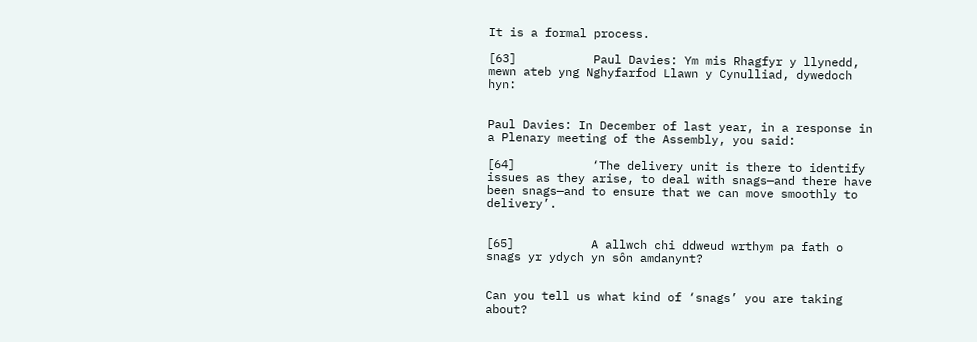It is a formal process.

[63]           Paul Davies: Ym mis Rhagfyr y llynedd, mewn ateb yng Nghyfarfod Llawn y Cynulliad, dywedoch hyn:


Paul Davies: In December of last year, in a response in a Plenary meeting of the Assembly, you said:

[64]           ‘The delivery unit is there to identify issues as they arise, to deal with snags—and there have been snags—and to ensure that we can move smoothly to delivery’.


[65]           A allwch chi ddweud wrthym pa fath o snags yr ydych yn sôn amdanynt?


Can you tell us what kind of ‘snags’ you are taking about?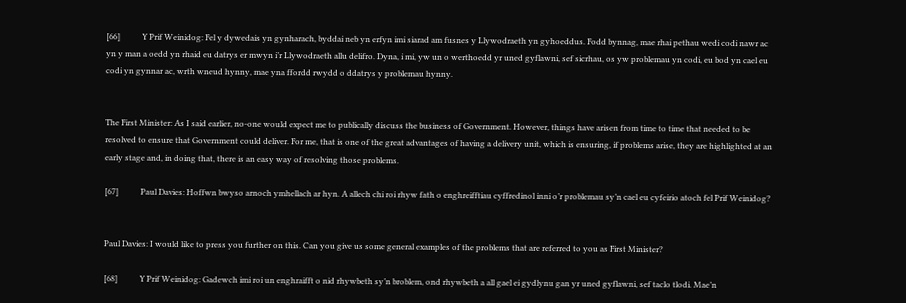[66]           Y Prif Weinidog: Fel y dywedais yn gynharach, byddai neb yn erfyn imi siarad am fusnes y Llywodraeth yn gyhoeddus. Fodd bynnag, mae rhai pethau wedi codi nawr ac yn y man a oedd yn rhaid eu datrys er mwyn i’r Llywodraeth allu delifro. Dyna, i mi, yw un o werthoedd yr uned gyflawni, sef sicrhau, os yw problemau yn codi, eu bod yn cael eu codi yn gynnar ac, wrth wneud hynny, mae yna ffordd rwydd o ddatrys y problemau hynny.


The First Minister: As I said earlier, no-one would expect me to publically discuss the business of Government. However, things have arisen from time to time that needed to be resolved to ensure that Government could deliver. For me, that is one of the great advantages of having a delivery unit, which is ensuring, if problems arise, they are highlighted at an early stage and, in doing that, there is an easy way of resolving those problems.

[67]           Paul Davies: Hoffwn bwyso arnoch ymhellach ar hyn. A allech chi roi rhyw fath o enghreifftiau cyffredinol inni o’r problemau sy’n cael eu cyfeirio atoch fel Prif Weinidog?


Paul Davies: I would like to press you further on this. Can you give us some general examples of the problems that are referred to you as First Minister?

[68]           Y Prif Weinidog: Gadewch imi roi un enghraifft o nid rhywbeth sy’n broblem, ond rhywbeth a all gael ei gydlynu gan yr uned gyflawni, sef taclo tlodi. Mae’n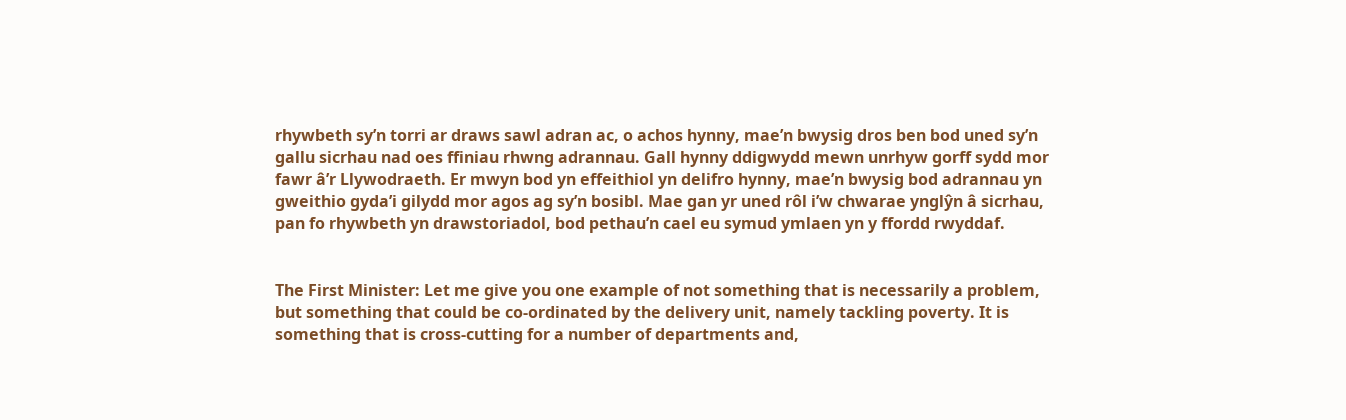rhywbeth sy’n torri ar draws sawl adran ac, o achos hynny, mae’n bwysig dros ben bod uned sy’n gallu sicrhau nad oes ffiniau rhwng adrannau. Gall hynny ddigwydd mewn unrhyw gorff sydd mor fawr â’r Llywodraeth. Er mwyn bod yn effeithiol yn delifro hynny, mae’n bwysig bod adrannau yn gweithio gyda’i gilydd mor agos ag sy’n bosibl. Mae gan yr uned rôl i’w chwarae ynglŷn â sicrhau, pan fo rhywbeth yn drawstoriadol, bod pethau’n cael eu symud ymlaen yn y ffordd rwyddaf.


The First Minister: Let me give you one example of not something that is necessarily a problem, but something that could be co-ordinated by the delivery unit, namely tackling poverty. It is something that is cross-cutting for a number of departments and,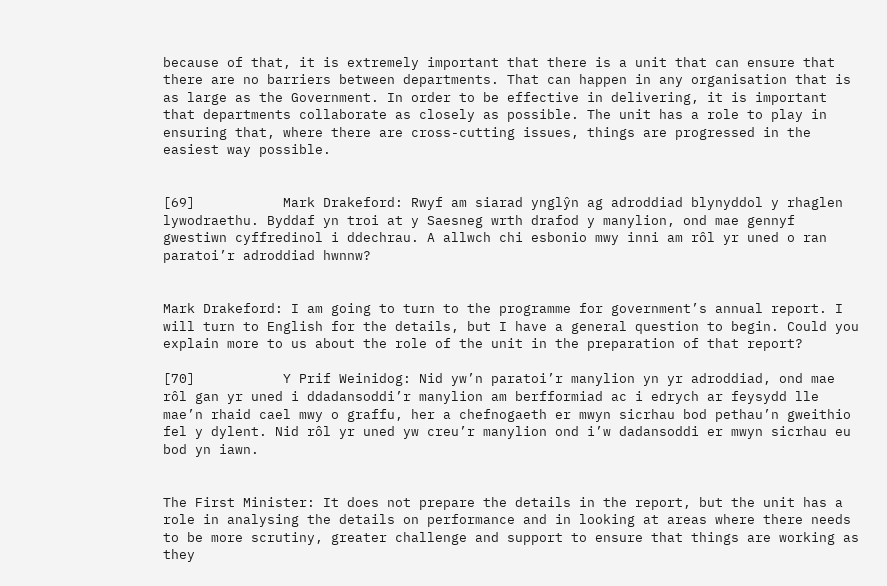because of that, it is extremely important that there is a unit that can ensure that there are no barriers between departments. That can happen in any organisation that is as large as the Government. In order to be effective in delivering, it is important that departments collaborate as closely as possible. The unit has a role to play in ensuring that, where there are cross-cutting issues, things are progressed in the easiest way possible.


[69]           Mark Drakeford: Rwyf am siarad ynglŷn ag adroddiad blynyddol y rhaglen lywodraethu. Byddaf yn troi at y Saesneg wrth drafod y manylion, ond mae gennyf gwestiwn cyffredinol i ddechrau. A allwch chi esbonio mwy inni am rôl yr uned o ran paratoi’r adroddiad hwnnw?


Mark Drakeford: I am going to turn to the programme for government’s annual report. I will turn to English for the details, but I have a general question to begin. Could you explain more to us about the role of the unit in the preparation of that report?

[70]           Y Prif Weinidog: Nid yw’n paratoi’r manylion yn yr adroddiad, ond mae rôl gan yr uned i ddadansoddi’r manylion am berfformiad ac i edrych ar feysydd lle mae’n rhaid cael mwy o graffu, her a chefnogaeth er mwyn sicrhau bod pethau’n gweithio fel y dylent. Nid rôl yr uned yw creu’r manylion ond i’w dadansoddi er mwyn sicrhau eu bod yn iawn.


The First Minister: It does not prepare the details in the report, but the unit has a role in analysing the details on performance and in looking at areas where there needs to be more scrutiny, greater challenge and support to ensure that things are working as they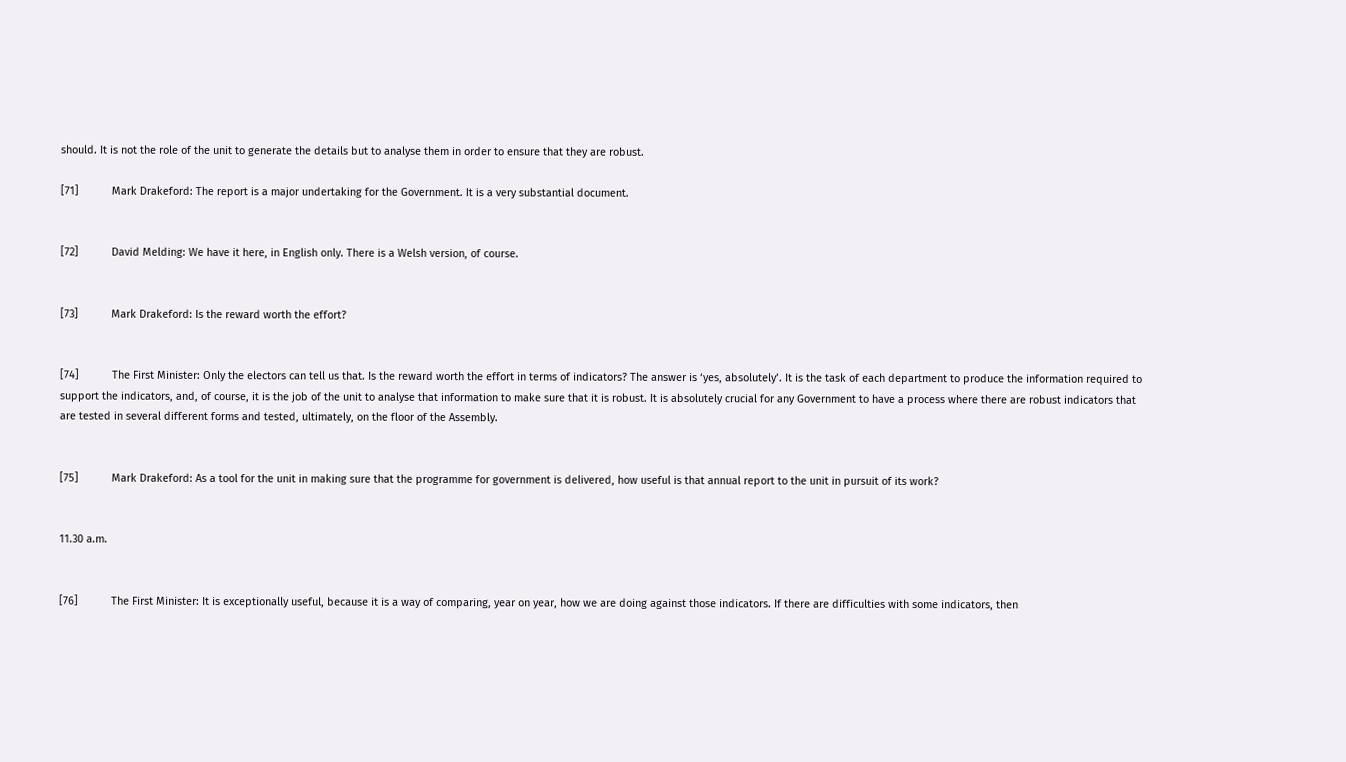should. It is not the role of the unit to generate the details but to analyse them in order to ensure that they are robust.

[71]           Mark Drakeford: The report is a major undertaking for the Government. It is a very substantial document.


[72]           David Melding: We have it here, in English only. There is a Welsh version, of course.


[73]           Mark Drakeford: Is the reward worth the effort?


[74]           The First Minister: Only the electors can tell us that. Is the reward worth the effort in terms of indicators? The answer is ‘yes, absolutely’. It is the task of each department to produce the information required to support the indicators, and, of course, it is the job of the unit to analyse that information to make sure that it is robust. It is absolutely crucial for any Government to have a process where there are robust indicators that are tested in several different forms and tested, ultimately, on the floor of the Assembly.


[75]           Mark Drakeford: As a tool for the unit in making sure that the programme for government is delivered, how useful is that annual report to the unit in pursuit of its work?


11.30 a.m.


[76]           The First Minister: It is exceptionally useful, because it is a way of comparing, year on year, how we are doing against those indicators. If there are difficulties with some indicators, then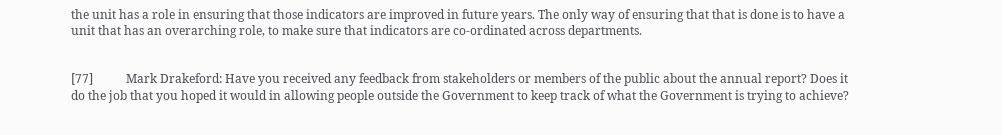the unit has a role in ensuring that those indicators are improved in future years. The only way of ensuring that that is done is to have a unit that has an overarching role, to make sure that indicators are co-ordinated across departments.


[77]           Mark Drakeford: Have you received any feedback from stakeholders or members of the public about the annual report? Does it do the job that you hoped it would in allowing people outside the Government to keep track of what the Government is trying to achieve?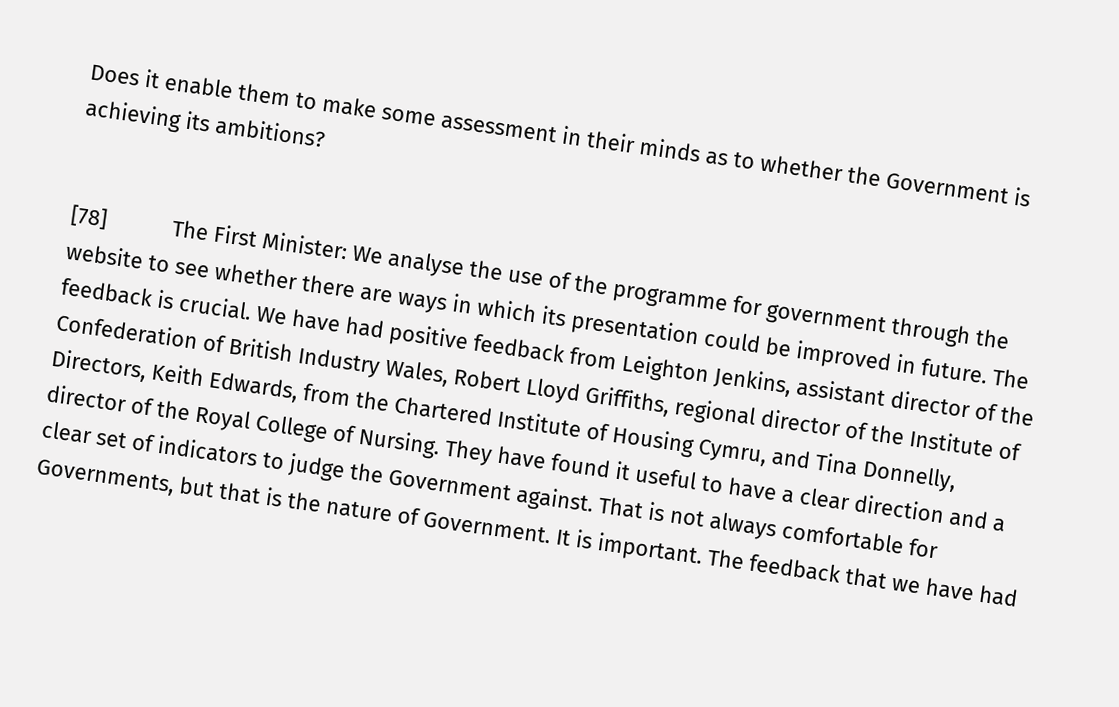Does it enable them to make some assessment in their minds as to whether the Government is achieving its ambitions?


[78]           The First Minister: We analyse the use of the programme for government through the website to see whether there are ways in which its presentation could be improved in future. The feedback is crucial. We have had positive feedback from Leighton Jenkins, assistant director of the Confederation of British Industry Wales, Robert Lloyd Griffiths, regional director of the Institute of Directors, Keith Edwards, from the Chartered Institute of Housing Cymru, and Tina Donnelly, director of the Royal College of Nursing. They have found it useful to have a clear direction and a clear set of indicators to judge the Government against. That is not always comfortable for Governments, but that is the nature of Government. It is important. The feedback that we have had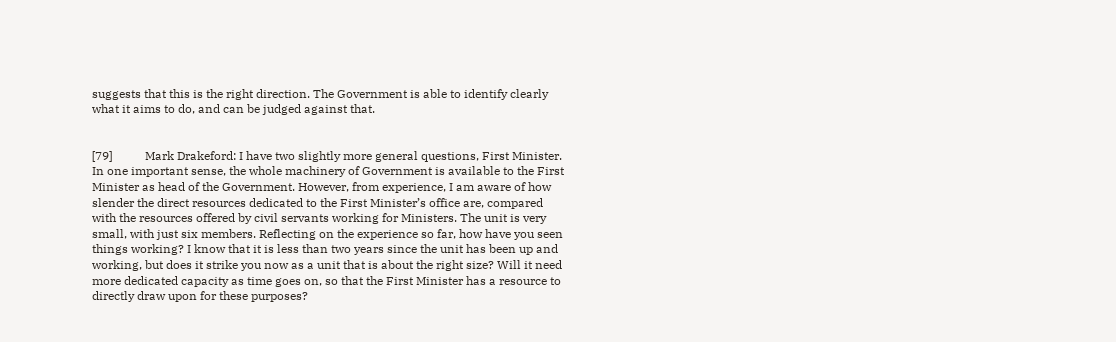suggests that this is the right direction. The Government is able to identify clearly what it aims to do, and can be judged against that.


[79]           Mark Drakeford: I have two slightly more general questions, First Minister. In one important sense, the whole machinery of Government is available to the First Minister as head of the Government. However, from experience, I am aware of how slender the direct resources dedicated to the First Minister’s office are, compared with the resources offered by civil servants working for Ministers. The unit is very small, with just six members. Reflecting on the experience so far, how have you seen things working? I know that it is less than two years since the unit has been up and working, but does it strike you now as a unit that is about the right size? Will it need more dedicated capacity as time goes on, so that the First Minister has a resource to directly draw upon for these purposes?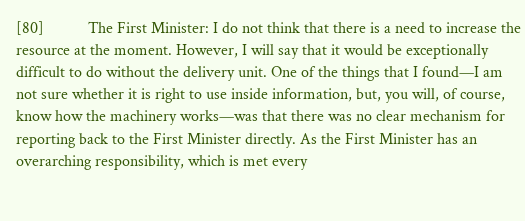[80]           The First Minister: I do not think that there is a need to increase the resource at the moment. However, I will say that it would be exceptionally difficult to do without the delivery unit. One of the things that I found—I am not sure whether it is right to use inside information, but, you will, of course, know how the machinery works—was that there was no clear mechanism for reporting back to the First Minister directly. As the First Minister has an overarching responsibility, which is met every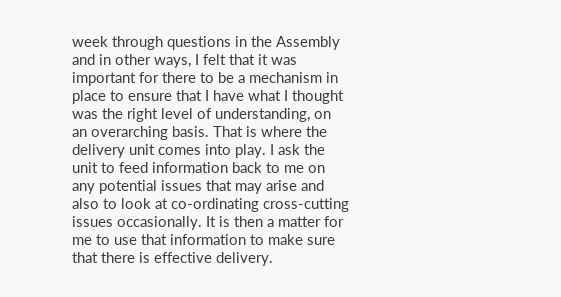week through questions in the Assembly and in other ways, I felt that it was important for there to be a mechanism in place to ensure that I have what I thought was the right level of understanding, on an overarching basis. That is where the delivery unit comes into play. I ask the unit to feed information back to me on any potential issues that may arise and also to look at co-ordinating cross-cutting issues occasionally. It is then a matter for me to use that information to make sure that there is effective delivery.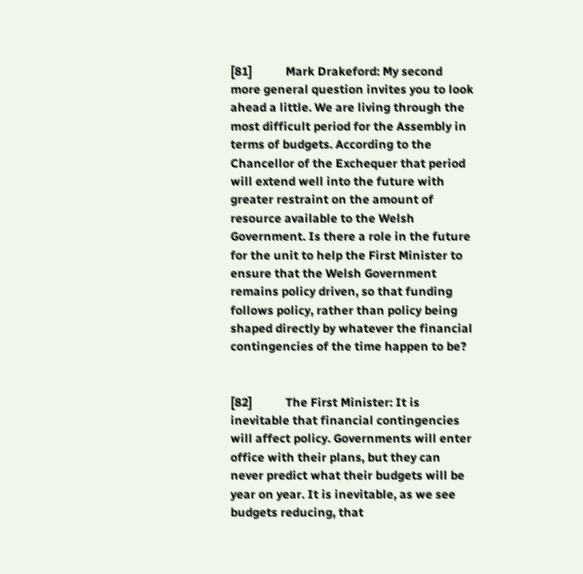[81]           Mark Drakeford: My second more general question invites you to look ahead a little. We are living through the most difficult period for the Assembly in terms of budgets. According to the Chancellor of the Exchequer that period will extend well into the future with greater restraint on the amount of resource available to the Welsh Government. Is there a role in the future for the unit to help the First Minister to ensure that the Welsh Government remains policy driven, so that funding follows policy, rather than policy being shaped directly by whatever the financial contingencies of the time happen to be?


[82]           The First Minister: It is inevitable that financial contingencies will affect policy. Governments will enter office with their plans, but they can never predict what their budgets will be year on year. It is inevitable, as we see budgets reducing, that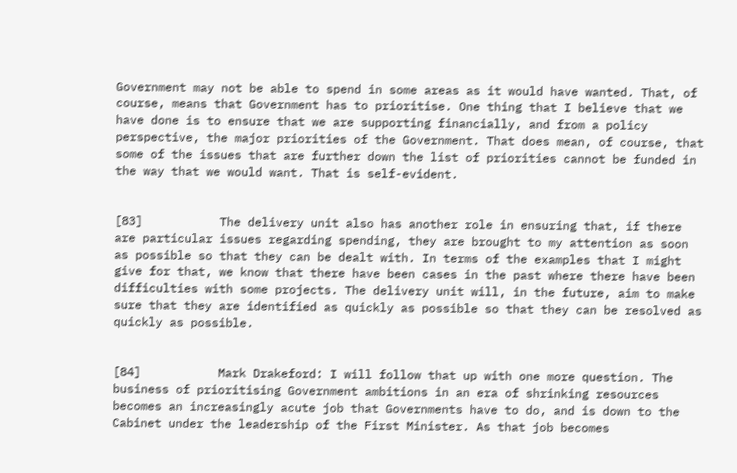Government may not be able to spend in some areas as it would have wanted. That, of course, means that Government has to prioritise. One thing that I believe that we have done is to ensure that we are supporting financially, and from a policy perspective, the major priorities of the Government. That does mean, of course, that some of the issues that are further down the list of priorities cannot be funded in the way that we would want. That is self-evident.


[83]           The delivery unit also has another role in ensuring that, if there are particular issues regarding spending, they are brought to my attention as soon as possible so that they can be dealt with. In terms of the examples that I might give for that, we know that there have been cases in the past where there have been difficulties with some projects. The delivery unit will, in the future, aim to make sure that they are identified as quickly as possible so that they can be resolved as quickly as possible.


[84]           Mark Drakeford: I will follow that up with one more question. The business of prioritising Government ambitions in an era of shrinking resources becomes an increasingly acute job that Governments have to do, and is down to the Cabinet under the leadership of the First Minister. As that job becomes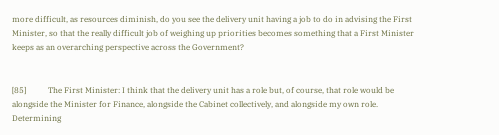more difficult, as resources diminish, do you see the delivery unit having a job to do in advising the First Minister, so that the really difficult job of weighing up priorities becomes something that a First Minister keeps as an overarching perspective across the Government?


[85]           The First Minister: I think that the delivery unit has a role but, of course, that role would be alongside the Minister for Finance, alongside the Cabinet collectively, and alongside my own role. Determining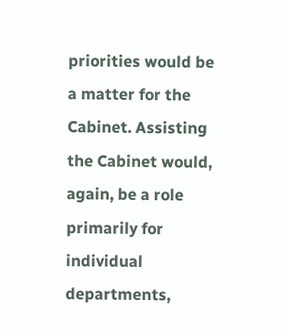priorities would be a matter for the Cabinet. Assisting the Cabinet would, again, be a role primarily for individual departments,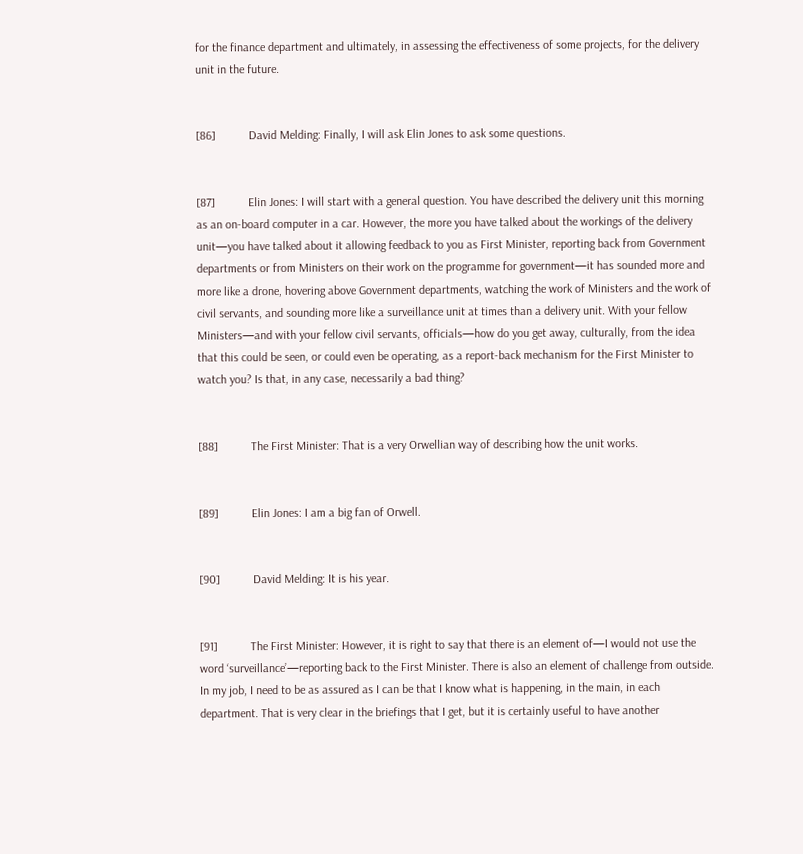for the finance department and ultimately, in assessing the effectiveness of some projects, for the delivery unit in the future.


[86]           David Melding: Finally, I will ask Elin Jones to ask some questions.


[87]           Elin Jones: I will start with a general question. You have described the delivery unit this morning as an on-board computer in a car. However, the more you have talked about the workings of the delivery unit—you have talked about it allowing feedback to you as First Minister, reporting back from Government departments or from Ministers on their work on the programme for government—it has sounded more and more like a drone, hovering above Government departments, watching the work of Ministers and the work of civil servants, and sounding more like a surveillance unit at times than a delivery unit. With your fellow Ministers—and with your fellow civil servants, officials—how do you get away, culturally, from the idea that this could be seen, or could even be operating, as a report-back mechanism for the First Minister to watch you? Is that, in any case, necessarily a bad thing?


[88]           The First Minister: That is a very Orwellian way of describing how the unit works.


[89]           Elin Jones: I am a big fan of Orwell.


[90]           David Melding: It is his year.


[91]           The First Minister: However, it is right to say that there is an element of—I would not use the word ‘surveillance’—reporting back to the First Minister. There is also an element of challenge from outside. In my job, I need to be as assured as I can be that I know what is happening, in the main, in each department. That is very clear in the briefings that I get, but it is certainly useful to have another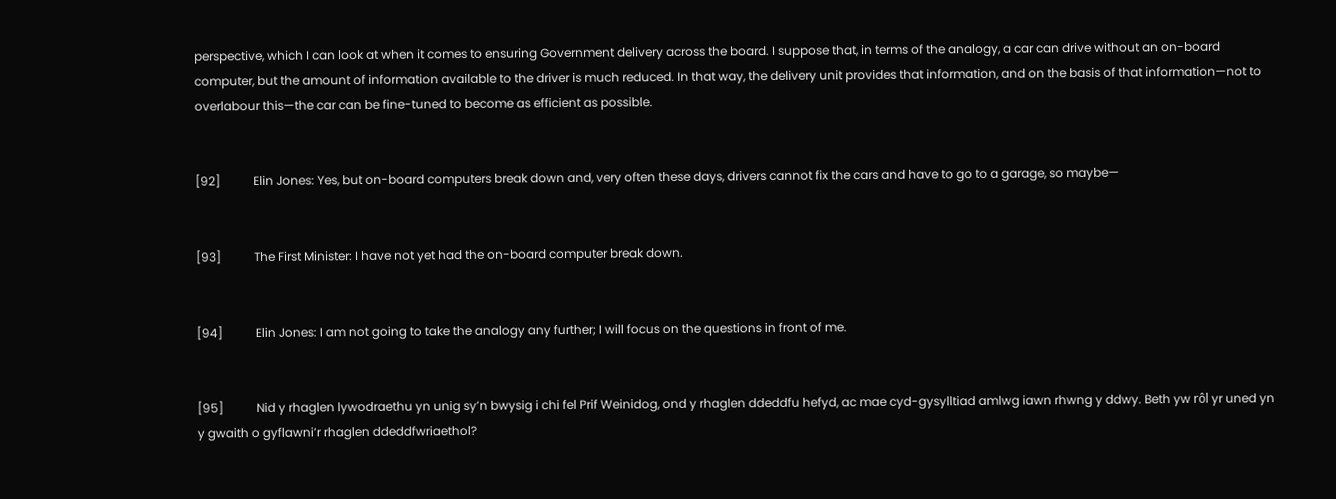perspective, which I can look at when it comes to ensuring Government delivery across the board. I suppose that, in terms of the analogy, a car can drive without an on-board computer, but the amount of information available to the driver is much reduced. In that way, the delivery unit provides that information, and on the basis of that information—not to overlabour this—the car can be fine-tuned to become as efficient as possible.


[92]           Elin Jones: Yes, but on-board computers break down and, very often these days, drivers cannot fix the cars and have to go to a garage, so maybe—


[93]           The First Minister: I have not yet had the on-board computer break down.


[94]           Elin Jones: I am not going to take the analogy any further; I will focus on the questions in front of me.


[95]           Nid y rhaglen lywodraethu yn unig sy’n bwysig i chi fel Prif Weinidog, ond y rhaglen ddeddfu hefyd, ac mae cyd-gysylltiad amlwg iawn rhwng y ddwy. Beth yw rôl yr uned yn y gwaith o gyflawni’r rhaglen ddeddfwriaethol?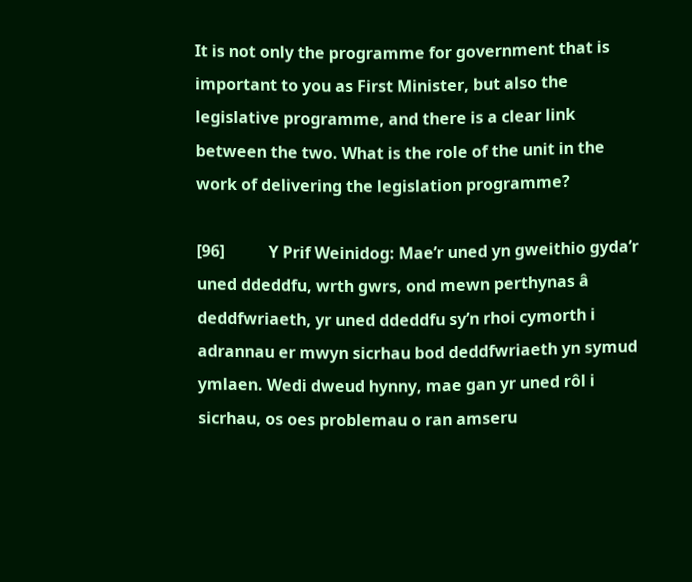It is not only the programme for government that is important to you as First Minister, but also the legislative programme, and there is a clear link between the two. What is the role of the unit in the work of delivering the legislation programme?

[96]           Y Prif Weinidog: Mae’r uned yn gweithio gyda’r uned ddeddfu, wrth gwrs, ond mewn perthynas â deddfwriaeth, yr uned ddeddfu sy’n rhoi cymorth i adrannau er mwyn sicrhau bod deddfwriaeth yn symud ymlaen. Wedi dweud hynny, mae gan yr uned rôl i sicrhau, os oes problemau o ran amseru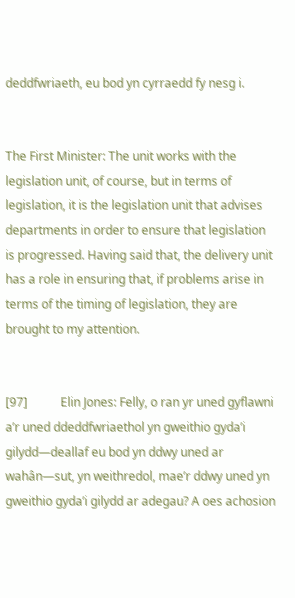deddfwriaeth, eu bod yn cyrraedd fy nesg i.


The First Minister: The unit works with the legislation unit, of course, but in terms of legislation, it is the legislation unit that advises departments in order to ensure that legislation is progressed. Having said that, the delivery unit has a role in ensuring that, if problems arise in terms of the timing of legislation, they are brought to my attention.


[97]           Elin Jones: Felly, o ran yr uned gyflawni a’r uned ddeddfwriaethol yn gweithio gyda’i gilydd—deallaf eu bod yn ddwy uned ar wahân—sut, yn weithredol, mae’r ddwy uned yn gweithio gyda’i gilydd ar adegau? A oes achosion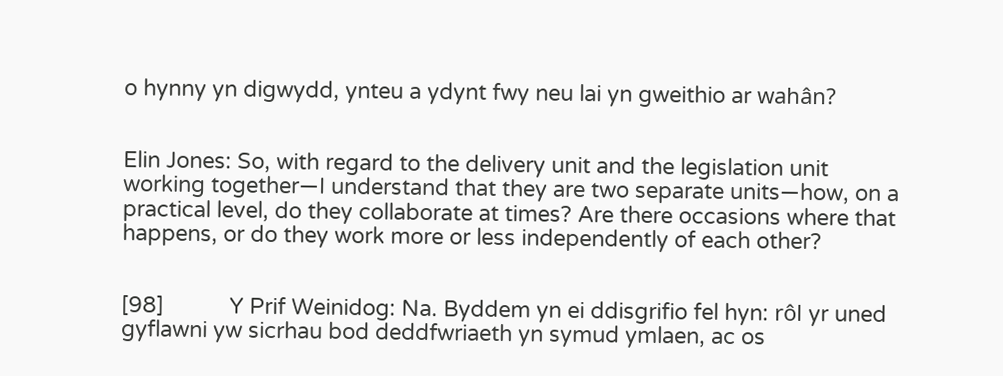o hynny yn digwydd, ynteu a ydynt fwy neu lai yn gweithio ar wahân?


Elin Jones: So, with regard to the delivery unit and the legislation unit working together—I understand that they are two separate units—how, on a practical level, do they collaborate at times? Are there occasions where that happens, or do they work more or less independently of each other?


[98]           Y Prif Weinidog: Na. Byddem yn ei ddisgrifio fel hyn: rôl yr uned gyflawni yw sicrhau bod deddfwriaeth yn symud ymlaen, ac os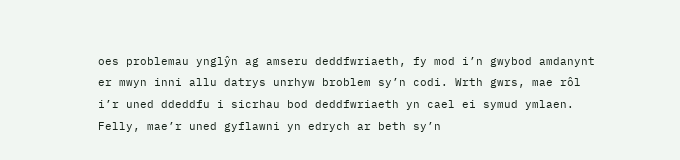oes problemau ynglŷn ag amseru deddfwriaeth, fy mod i’n gwybod amdanynt er mwyn inni allu datrys unrhyw broblem sy’n codi. Wrth gwrs, mae rôl i’r uned ddeddfu i sicrhau bod deddfwriaeth yn cael ei symud ymlaen. Felly, mae’r uned gyflawni yn edrych ar beth sy’n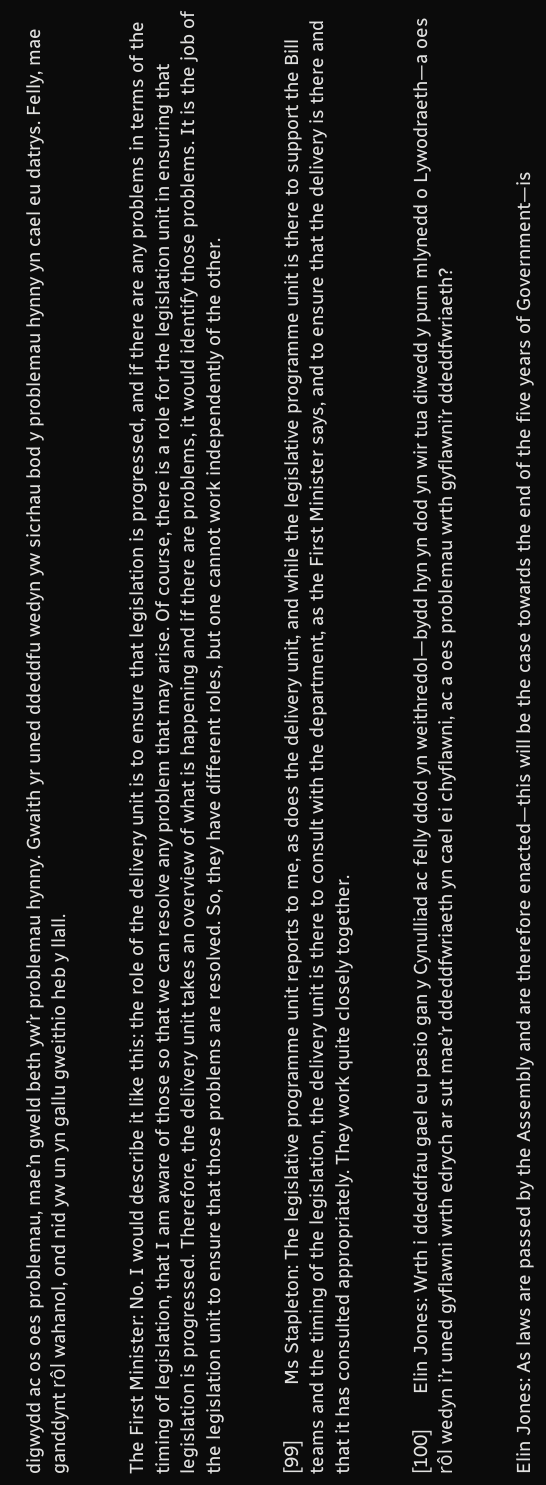digwydd ac os oes problemau, mae’n gweld beth yw’r problemau hynny. Gwaith yr uned ddeddfu wedyn yw sicrhau bod y problemau hynny yn cael eu datrys. Felly, mae ganddynt rôl wahanol, ond nid yw un yn gallu gweithio heb y llall.


The First Minister: No. I would describe it like this: the role of the delivery unit is to ensure that legislation is progressed, and if there are any problems in terms of the timing of legislation, that I am aware of those so that we can resolve any problem that may arise. Of course, there is a role for the legislation unit in ensuring that legislation is progressed. Therefore, the delivery unit takes an overview of what is happening and if there are problems, it would identify those problems. It is the job of the legislation unit to ensure that those problems are resolved. So, they have different roles, but one cannot work independently of the other.


[99]           Ms Stapleton: The legislative programme unit reports to me, as does the delivery unit, and while the legislative programme unit is there to support the Bill teams and the timing of the legislation, the delivery unit is there to consult with the department, as the First Minister says, and to ensure that the delivery is there and that it has consulted appropriately. They work quite closely together.


[100]       Elin Jones: Wrth i ddeddfau gael eu pasio gan y Cynulliad ac felly ddod yn weithredol—bydd hyn yn dod yn wir tua diwedd y pum mlynedd o Lywodraeth—a oes rôl wedyn i’r uned gyflawni wrth edrych ar sut mae’r ddeddfwriaeth yn cael ei chyflawni, ac a oes problemau wrth gyflawni’r ddeddfwriaeth?


Elin Jones: As laws are passed by the Assembly and are therefore enacted—this will be the case towards the end of the five years of Government—is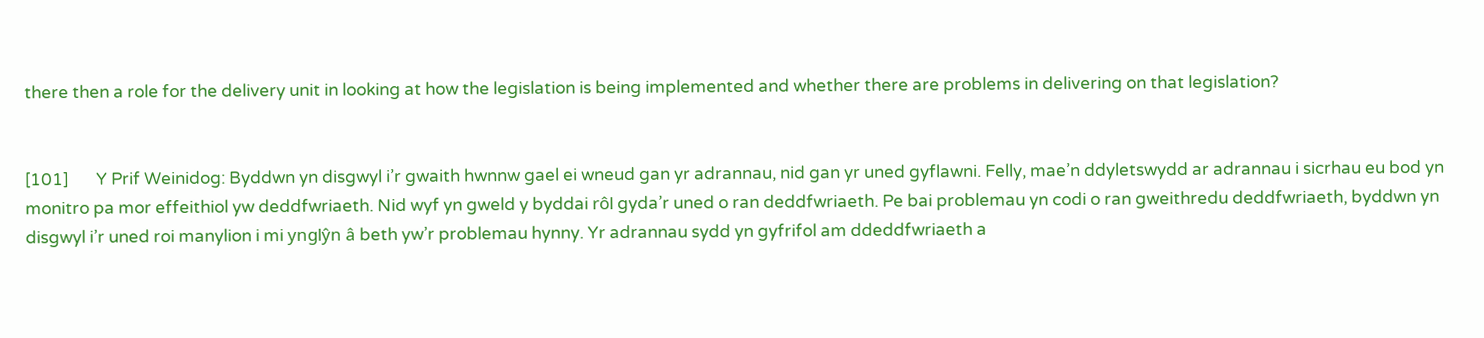there then a role for the delivery unit in looking at how the legislation is being implemented and whether there are problems in delivering on that legislation?


[101]       Y Prif Weinidog: Byddwn yn disgwyl i’r gwaith hwnnw gael ei wneud gan yr adrannau, nid gan yr uned gyflawni. Felly, mae’n ddyletswydd ar adrannau i sicrhau eu bod yn monitro pa mor effeithiol yw deddfwriaeth. Nid wyf yn gweld y byddai rôl gyda’r uned o ran deddfwriaeth. Pe bai problemau yn codi o ran gweithredu deddfwriaeth, byddwn yn disgwyl i’r uned roi manylion i mi ynglŷn â beth yw’r problemau hynny. Yr adrannau sydd yn gyfrifol am ddeddfwriaeth a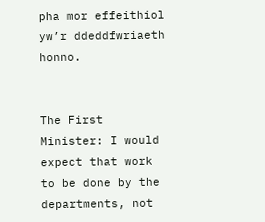pha mor effeithiol yw’r ddeddfwriaeth honno.


The First Minister: I would expect that work to be done by the departments, not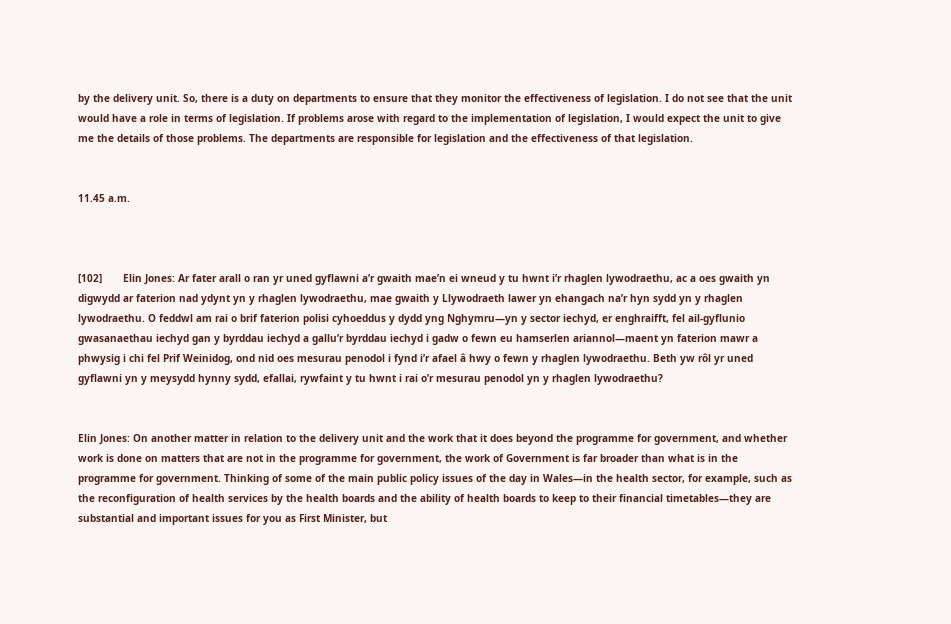by the delivery unit. So, there is a duty on departments to ensure that they monitor the effectiveness of legislation. I do not see that the unit would have a role in terms of legislation. If problems arose with regard to the implementation of legislation, I would expect the unit to give me the details of those problems. The departments are responsible for legislation and the effectiveness of that legislation.


11.45 a.m.



[102]       Elin Jones: Ar fater arall o ran yr uned gyflawni a’r gwaith mae’n ei wneud y tu hwnt i’r rhaglen lywodraethu, ac a oes gwaith yn digwydd ar faterion nad ydynt yn y rhaglen lywodraethu, mae gwaith y Llywodraeth lawer yn ehangach na’r hyn sydd yn y rhaglen lywodraethu. O feddwl am rai o brif faterion polisi cyhoeddus y dydd yng Nghymru—yn y sector iechyd, er enghraifft, fel ail-gyflunio gwasanaethau iechyd gan y byrddau iechyd a gallu’r byrddau iechyd i gadw o fewn eu hamserlen ariannol—maent yn faterion mawr a phwysig i chi fel Prif Weinidog, ond nid oes mesurau penodol i fynd i’r afael â hwy o fewn y rhaglen lywodraethu. Beth yw rôl yr uned gyflawni yn y meysydd hynny sydd, efallai, rywfaint y tu hwnt i rai o’r mesurau penodol yn y rhaglen lywodraethu?


Elin Jones: On another matter in relation to the delivery unit and the work that it does beyond the programme for government, and whether work is done on matters that are not in the programme for government, the work of Government is far broader than what is in the programme for government. Thinking of some of the main public policy issues of the day in Wales—in the health sector, for example, such as the reconfiguration of health services by the health boards and the ability of health boards to keep to their financial timetables—they are substantial and important issues for you as First Minister, but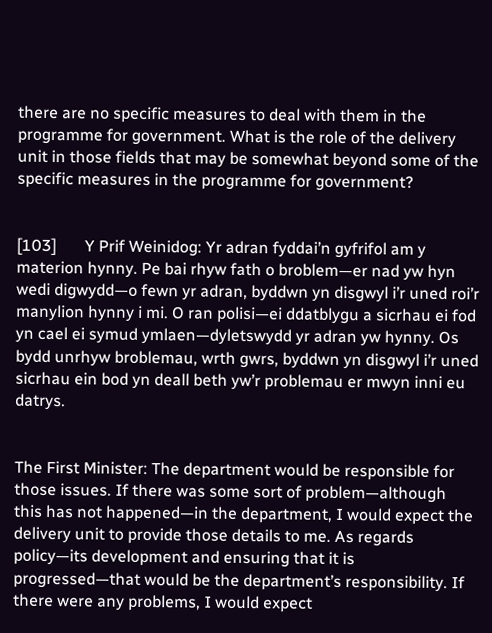there are no specific measures to deal with them in the programme for government. What is the role of the delivery unit in those fields that may be somewhat beyond some of the specific measures in the programme for government?


[103]       Y Prif Weinidog: Yr adran fyddai’n gyfrifol am y materion hynny. Pe bai rhyw fath o broblem—er nad yw hyn wedi digwydd—o fewn yr adran, byddwn yn disgwyl i’r uned roi’r manylion hynny i mi. O ran polisi—ei ddatblygu a sicrhau ei fod yn cael ei symud ymlaen—dyletswydd yr adran yw hynny. Os bydd unrhyw broblemau, wrth gwrs, byddwn yn disgwyl i’r uned sicrhau ein bod yn deall beth yw’r problemau er mwyn inni eu datrys.


The First Minister: The department would be responsible for those issues. If there was some sort of problem—although this has not happened—in the department, I would expect the delivery unit to provide those details to me. As regards policy—its development and ensuring that it is progressed—that would be the department’s responsibility. If there were any problems, I would expect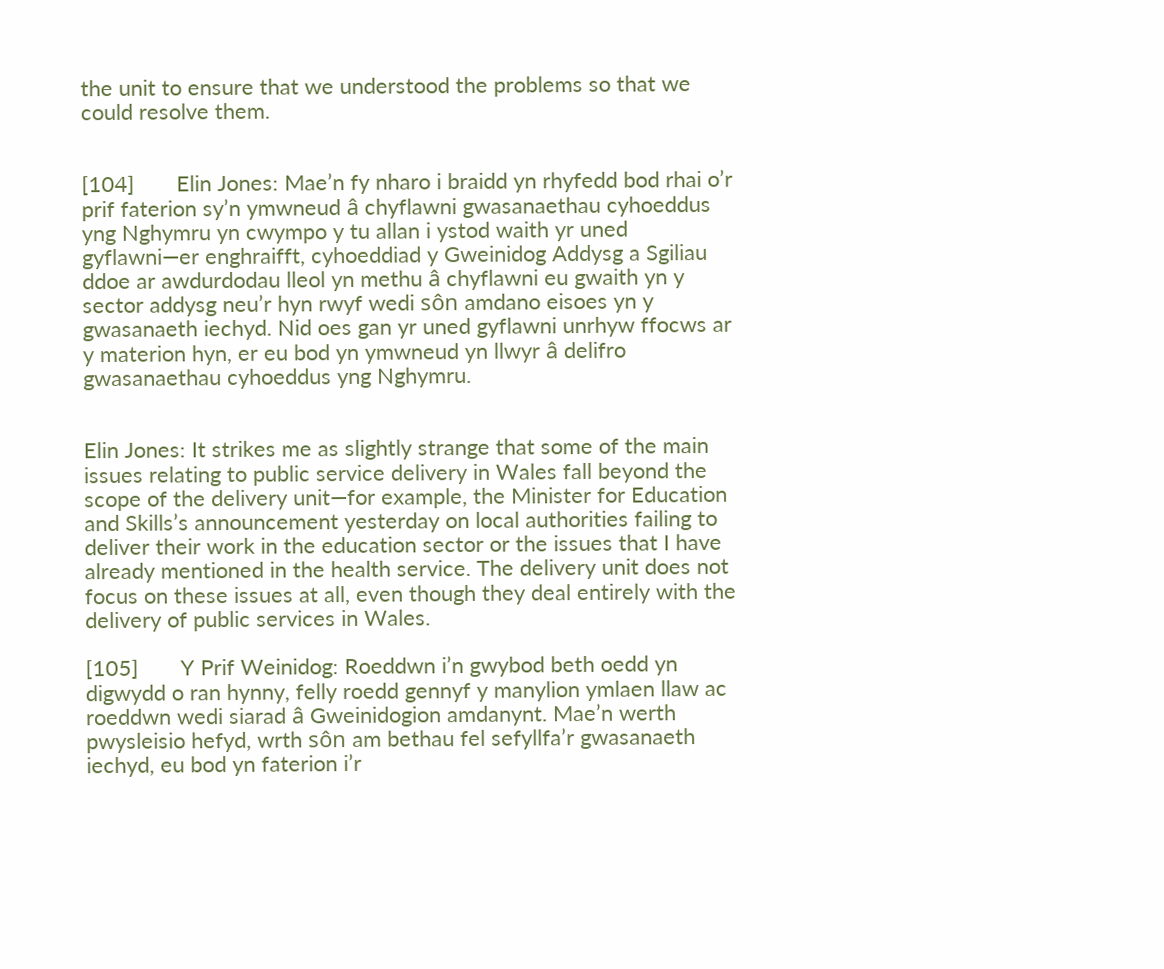the unit to ensure that we understood the problems so that we could resolve them.


[104]       Elin Jones: Mae’n fy nharo i braidd yn rhyfedd bod rhai o’r prif faterion sy’n ymwneud â chyflawni gwasanaethau cyhoeddus yng Nghymru yn cwympo y tu allan i ystod waith yr uned gyflawni—er enghraifft, cyhoeddiad y Gweinidog Addysg a Sgiliau ddoe ar awdurdodau lleol yn methu â chyflawni eu gwaith yn y sector addysg neu’r hyn rwyf wedi sôn amdano eisoes yn y gwasanaeth iechyd. Nid oes gan yr uned gyflawni unrhyw ffocws ar y materion hyn, er eu bod yn ymwneud yn llwyr â delifro gwasanaethau cyhoeddus yng Nghymru.


Elin Jones: It strikes me as slightly strange that some of the main issues relating to public service delivery in Wales fall beyond the scope of the delivery unit—for example, the Minister for Education and Skills’s announcement yesterday on local authorities failing to deliver their work in the education sector or the issues that I have already mentioned in the health service. The delivery unit does not focus on these issues at all, even though they deal entirely with the delivery of public services in Wales.

[105]       Y Prif Weinidog: Roeddwn i’n gwybod beth oedd yn digwydd o ran hynny, felly roedd gennyf y manylion ymlaen llaw ac roeddwn wedi siarad â Gweinidogion amdanynt. Mae’n werth pwysleisio hefyd, wrth sôn am bethau fel sefyllfa’r gwasanaeth iechyd, eu bod yn faterion i’r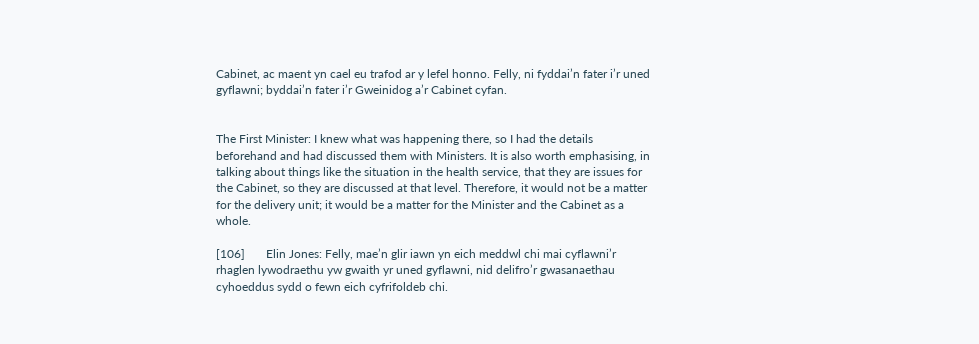Cabinet, ac maent yn cael eu trafod ar y lefel honno. Felly, ni fyddai’n fater i’r uned gyflawni; byddai’n fater i’r Gweinidog a’r Cabinet cyfan.


The First Minister: I knew what was happening there, so I had the details beforehand and had discussed them with Ministers. It is also worth emphasising, in talking about things like the situation in the health service, that they are issues for the Cabinet, so they are discussed at that level. Therefore, it would not be a matter for the delivery unit; it would be a matter for the Minister and the Cabinet as a whole.

[106]       Elin Jones: Felly, mae’n glir iawn yn eich meddwl chi mai cyflawni’r rhaglen lywodraethu yw gwaith yr uned gyflawni, nid delifro’r gwasanaethau cyhoeddus sydd o fewn eich cyfrifoldeb chi.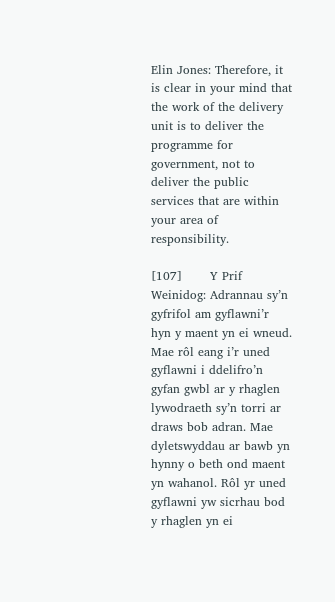Elin Jones: Therefore, it is clear in your mind that the work of the delivery unit is to deliver the programme for government, not to deliver the public services that are within your area of responsibility.

[107]       Y Prif Weinidog: Adrannau sy’n gyfrifol am gyflawni’r hyn y maent yn ei wneud. Mae rôl eang i’r uned gyflawni i ddelifro’n gyfan gwbl ar y rhaglen lywodraeth sy’n torri ar draws bob adran. Mae dyletswyddau ar bawb yn hynny o beth ond maent yn wahanol. Rôl yr uned gyflawni yw sicrhau bod y rhaglen yn ei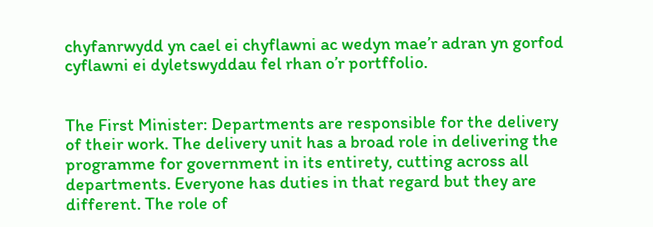chyfanrwydd yn cael ei chyflawni ac wedyn mae’r adran yn gorfod cyflawni ei dyletswyddau fel rhan o’r portffolio.


The First Minister: Departments are responsible for the delivery of their work. The delivery unit has a broad role in delivering the programme for government in its entirety, cutting across all departments. Everyone has duties in that regard but they are different. The role of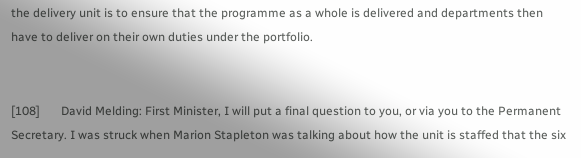the delivery unit is to ensure that the programme as a whole is delivered and departments then have to deliver on their own duties under the portfolio.


[108]       David Melding: First Minister, I will put a final question to you, or via you to the Permanent Secretary. I was struck when Marion Stapleton was talking about how the unit is staffed that the six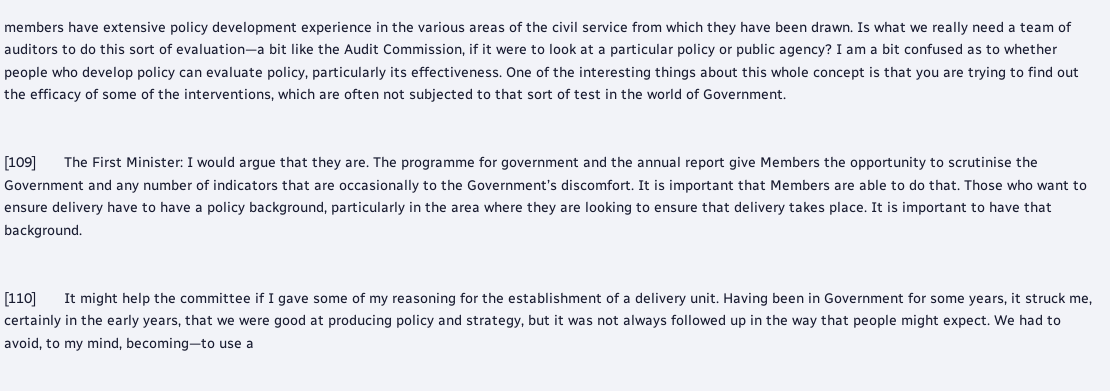members have extensive policy development experience in the various areas of the civil service from which they have been drawn. Is what we really need a team of auditors to do this sort of evaluation—a bit like the Audit Commission, if it were to look at a particular policy or public agency? I am a bit confused as to whether people who develop policy can evaluate policy, particularly its effectiveness. One of the interesting things about this whole concept is that you are trying to find out the efficacy of some of the interventions, which are often not subjected to that sort of test in the world of Government.


[109]       The First Minister: I would argue that they are. The programme for government and the annual report give Members the opportunity to scrutinise the Government and any number of indicators that are occasionally to the Government’s discomfort. It is important that Members are able to do that. Those who want to ensure delivery have to have a policy background, particularly in the area where they are looking to ensure that delivery takes place. It is important to have that background.


[110]       It might help the committee if I gave some of my reasoning for the establishment of a delivery unit. Having been in Government for some years, it struck me, certainly in the early years, that we were good at producing policy and strategy, but it was not always followed up in the way that people might expect. We had to avoid, to my mind, becoming—to use a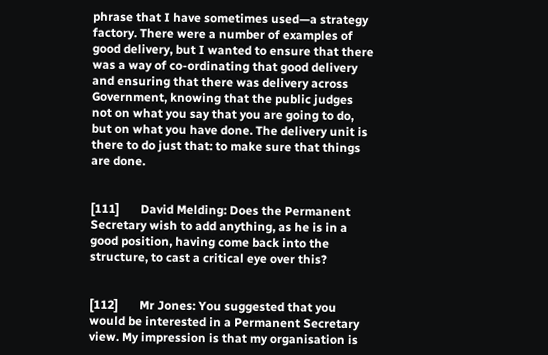phrase that I have sometimes used—a strategy factory. There were a number of examples of good delivery, but I wanted to ensure that there was a way of co-ordinating that good delivery and ensuring that there was delivery across Government, knowing that the public judges not on what you say that you are going to do, but on what you have done. The delivery unit is there to do just that: to make sure that things are done.


[111]       David Melding: Does the Permanent Secretary wish to add anything, as he is in a good position, having come back into the structure, to cast a critical eye over this?


[112]       Mr Jones: You suggested that you would be interested in a Permanent Secretary view. My impression is that my organisation is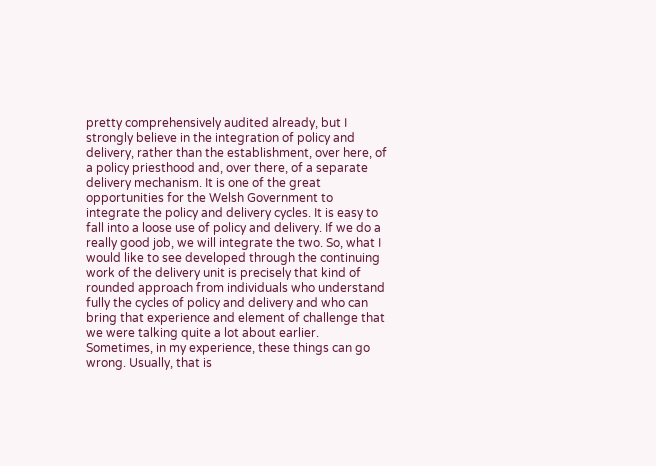pretty comprehensively audited already, but I strongly believe in the integration of policy and delivery, rather than the establishment, over here, of a policy priesthood and, over there, of a separate delivery mechanism. It is one of the great opportunities for the Welsh Government to integrate the policy and delivery cycles. It is easy to fall into a loose use of policy and delivery. If we do a really good job, we will integrate the two. So, what I would like to see developed through the continuing work of the delivery unit is precisely that kind of rounded approach from individuals who understand fully the cycles of policy and delivery and who can bring that experience and element of challenge that we were talking quite a lot about earlier. Sometimes, in my experience, these things can go wrong. Usually, that is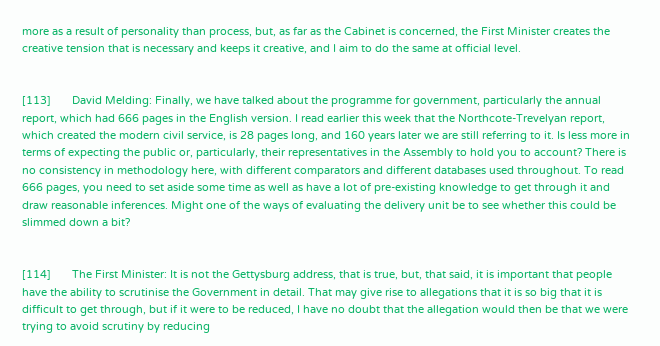more as a result of personality than process, but, as far as the Cabinet is concerned, the First Minister creates the creative tension that is necessary and keeps it creative, and I aim to do the same at official level.


[113]       David Melding: Finally, we have talked about the programme for government, particularly the annual report, which had 666 pages in the English version. I read earlier this week that the Northcote-Trevelyan report, which created the modern civil service, is 28 pages long, and 160 years later we are still referring to it. Is less more in terms of expecting the public or, particularly, their representatives in the Assembly to hold you to account? There is no consistency in methodology here, with different comparators and different databases used throughout. To read 666 pages, you need to set aside some time as well as have a lot of pre-existing knowledge to get through it and draw reasonable inferences. Might one of the ways of evaluating the delivery unit be to see whether this could be slimmed down a bit?


[114]       The First Minister: It is not the Gettysburg address, that is true, but, that said, it is important that people have the ability to scrutinise the Government in detail. That may give rise to allegations that it is so big that it is difficult to get through, but if it were to be reduced, I have no doubt that the allegation would then be that we were trying to avoid scrutiny by reducing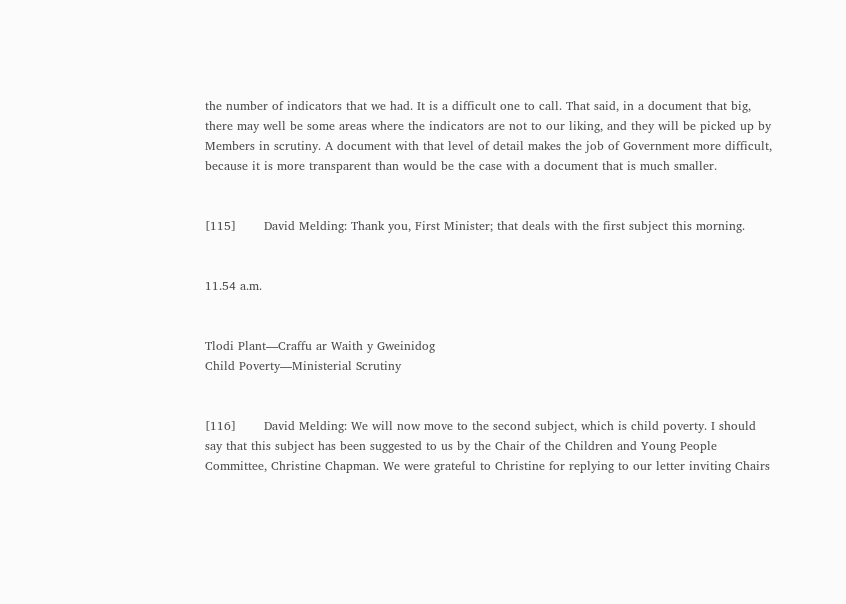the number of indicators that we had. It is a difficult one to call. That said, in a document that big, there may well be some areas where the indicators are not to our liking, and they will be picked up by Members in scrutiny. A document with that level of detail makes the job of Government more difficult, because it is more transparent than would be the case with a document that is much smaller.


[115]       David Melding: Thank you, First Minister; that deals with the first subject this morning.


11.54 a.m.


Tlodi Plant—Craffu ar Waith y Gweinidog
Child Poverty—Ministerial Scrutiny


[116]       David Melding: We will now move to the second subject, which is child poverty. I should say that this subject has been suggested to us by the Chair of the Children and Young People Committee, Christine Chapman. We were grateful to Christine for replying to our letter inviting Chairs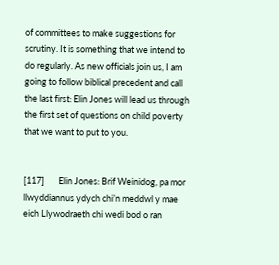of committees to make suggestions for scrutiny. It is something that we intend to do regularly. As new officials join us, I am going to follow biblical precedent and call the last first: Elin Jones will lead us through the first set of questions on child poverty that we want to put to you.


[117]       Elin Jones: Brif Weinidog, pa mor llwyddiannus ydych chi’n meddwl y mae eich Llywodraeth chi wedi bod o ran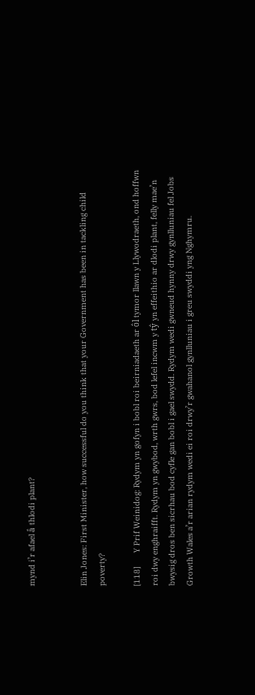mynd i’r afael â thlodi plant?


Elin Jones: First Minister, how successful do you think that your Government has been in tackling child poverty?

[118]       Y Prif Weinidog: Rydym yn gofyn i bobl roi beirniadaeth ar ôl tymor llawn y Llywodraeth, ond hoffwn roi dwy enghraifft. Rydym yn gwybod, wrth gwrs, bod lefel incwm y tŷ yn effeithio ar dlodi plant, felly mae’n bwysig dros ben sicrhau bod cyfle gan bobl i gael swydd. Rydym wedi gwneud hynny drwy gynlluniau fel Jobs Growth Wales a’r arian rydym wedi ei roi drwy’r gwahanol gynlluniau i greu swyddi yng Nghymru.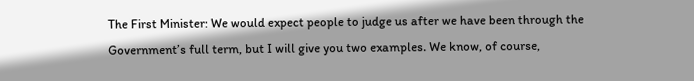The First Minister: We would expect people to judge us after we have been through the Government’s full term, but I will give you two examples. We know, of course,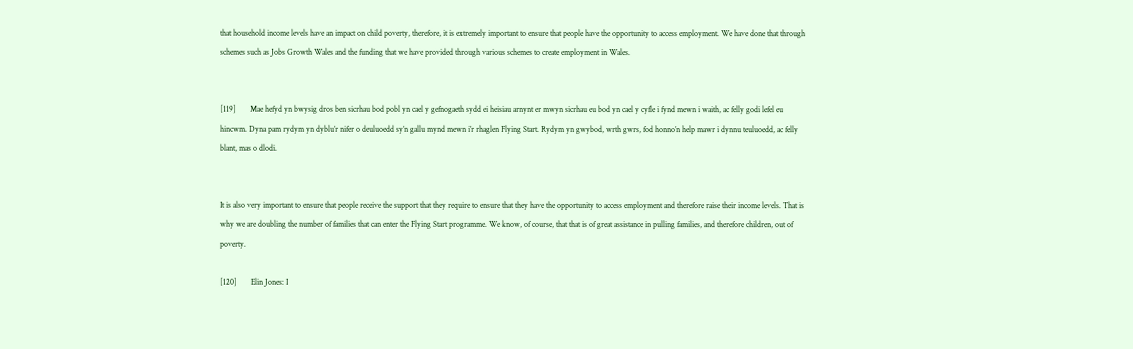that household income levels have an impact on child poverty, therefore, it is extremely important to ensure that people have the opportunity to access employment. We have done that through schemes such as Jobs Growth Wales and the funding that we have provided through various schemes to create employment in Wales.


[119]       Mae hefyd yn bwysig dros ben sicrhau bod pobl yn cael y gefnogaeth sydd ei heisiau arnynt er mwyn sicrhau eu bod yn cael y cyfle i fynd mewn i waith, ac felly godi lefel eu hincwm. Dyna pam rydym yn dyblu’r nifer o deuluoedd sy’n gallu mynd mewn i’r rhaglen Flying Start. Rydym yn gwybod, wrth gwrs, fod honno’n help mawr i dynnu teuluoedd, ac felly blant, mas o dlodi.


It is also very important to ensure that people receive the support that they require to ensure that they have the opportunity to access employment and therefore raise their income levels. That is why we are doubling the number of families that can enter the Flying Start programme. We know, of course, that that is of great assistance in pulling families, and therefore children, out of poverty.

[120]       Elin Jones: I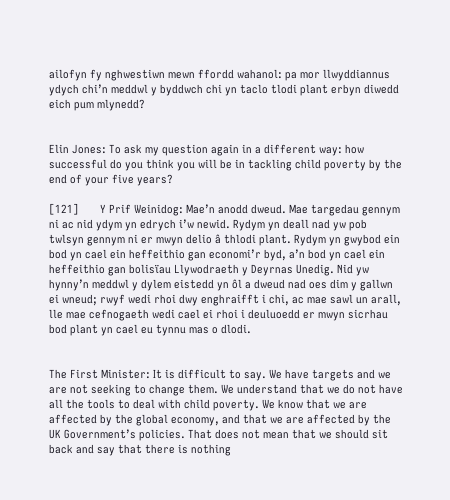ailofyn fy nghwestiwn mewn ffordd wahanol: pa mor llwyddiannus ydych chi’n meddwl y byddwch chi yn taclo tlodi plant erbyn diwedd eich pum mlynedd?


Elin Jones: To ask my question again in a different way: how successful do you think you will be in tackling child poverty by the end of your five years?

[121]       Y Prif Weinidog: Mae’n anodd dweud. Mae targedau gennym ni ac nid ydym yn edrych i’w newid. Rydym yn deall nad yw pob twlsyn gennym ni er mwyn delio â thlodi plant. Rydym yn gwybod ein bod yn cael ein heffeithio gan economi’r byd, a’n bod yn cael ein heffeithio gan bolisïau Llywodraeth y Deyrnas Unedig. Nid yw hynny’n meddwl y dylem eistedd yn ôl a dweud nad oes dim y gallwn ei wneud; rwyf wedi rhoi dwy enghraifft i chi, ac mae sawl un arall, lle mae cefnogaeth wedi cael ei rhoi i deuluoedd er mwyn sicrhau bod plant yn cael eu tynnu mas o dlodi.


The First Minister: It is difficult to say. We have targets and we are not seeking to change them. We understand that we do not have all the tools to deal with child poverty. We know that we are affected by the global economy, and that we are affected by the UK Government’s policies. That does not mean that we should sit back and say that there is nothing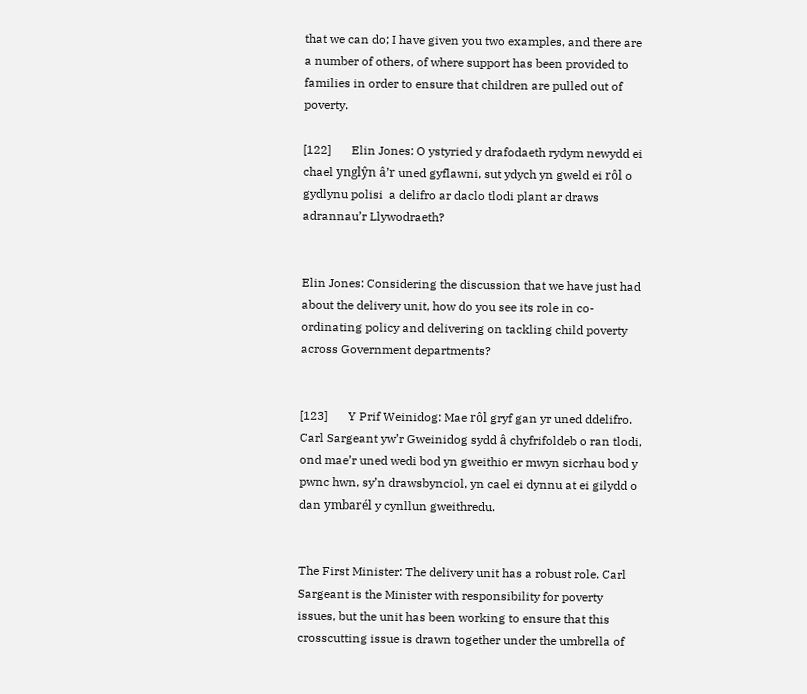that we can do; I have given you two examples, and there are a number of others, of where support has been provided to families in order to ensure that children are pulled out of poverty.

[122]       Elin Jones: O ystyried y drafodaeth rydym newydd ei chael ynglŷn â’r uned gyflawni, sut ydych yn gweld ei rôl o gydlynu polisi  a delifro ar daclo tlodi plant ar draws adrannau’r Llywodraeth?


Elin Jones: Considering the discussion that we have just had about the delivery unit, how do you see its role in co-ordinating policy and delivering on tackling child poverty across Government departments?


[123]       Y Prif Weinidog: Mae rôl gryf gan yr uned ddelifro. Carl Sargeant yw’r Gweinidog sydd â chyfrifoldeb o ran tlodi, ond mae’r uned wedi bod yn gweithio er mwyn sicrhau bod y pwnc hwn, sy’n drawsbynciol, yn cael ei dynnu at ei gilydd o dan ymbarél y cynllun gweithredu.


The First Minister: The delivery unit has a robust role. Carl Sargeant is the Minister with responsibility for poverty issues, but the unit has been working to ensure that this crosscutting issue is drawn together under the umbrella of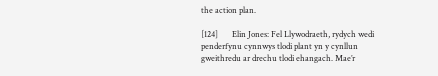the action plan.

[124]       Elin Jones: Fel Llywodraeth, rydych wedi penderfynu cynnwys tlodi plant yn y cynllun gweithredu ar drechu tlodi ehangach. Mae’r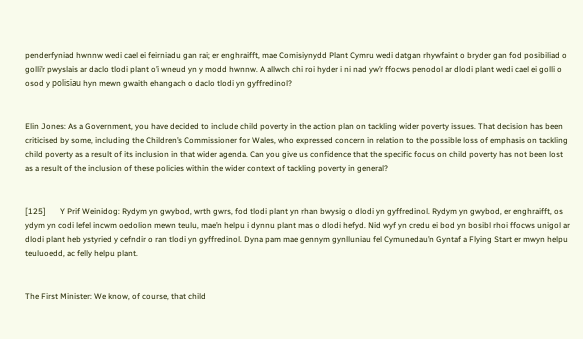penderfyniad hwnnw wedi cael ei feirniadu gan rai; er enghraifft, mae Comisiynydd Plant Cymru wedi datgan rhywfaint o bryder gan fod posibiliad o golli’r pwyslais ar daclo tlodi plant o’i wneud yn y modd hwnnw. A allwch chi roi hyder i ni nad yw’r ffocws penodol ar dlodi plant wedi cael ei golli o osod y polisïau hyn mewn gwaith ehangach o daclo tlodi yn gyffredinol?


Elin Jones: As a Government, you have decided to include child poverty in the action plan on tackling wider poverty issues. That decision has been criticised by some, including the Children’s Commissioner for Wales, who expressed concern in relation to the possible loss of emphasis on tackling child poverty as a result of its inclusion in that wider agenda. Can you give us confidence that the specific focus on child poverty has not been lost as a result of the inclusion of these policies within the wider context of tackling poverty in general?


[125]       Y Prif Weinidog: Rydym yn gwybod, wrth gwrs, fod tlodi plant yn rhan bwysig o dlodi yn gyffredinol. Rydym yn gwybod, er enghraifft, os ydym yn codi lefel incwm oedolion mewn teulu, mae’n helpu i dynnu plant mas o dlodi hefyd. Nid wyf yn credu ei bod yn bosibl rhoi ffocws unigol ar dlodi plant heb ystyried y cefndir o ran tlodi yn gyffredinol. Dyna pam mae gennym gynlluniau fel Cymunedau’n Gyntaf a Flying Start er mwyn helpu teuluoedd, ac felly helpu plant.


The First Minister: We know, of course, that child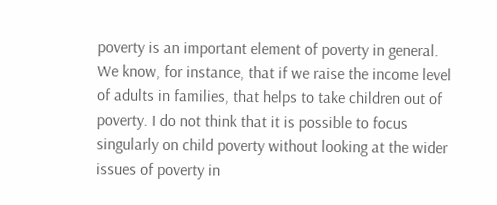poverty is an important element of poverty in general. We know, for instance, that if we raise the income level of adults in families, that helps to take children out of poverty. I do not think that it is possible to focus singularly on child poverty without looking at the wider issues of poverty in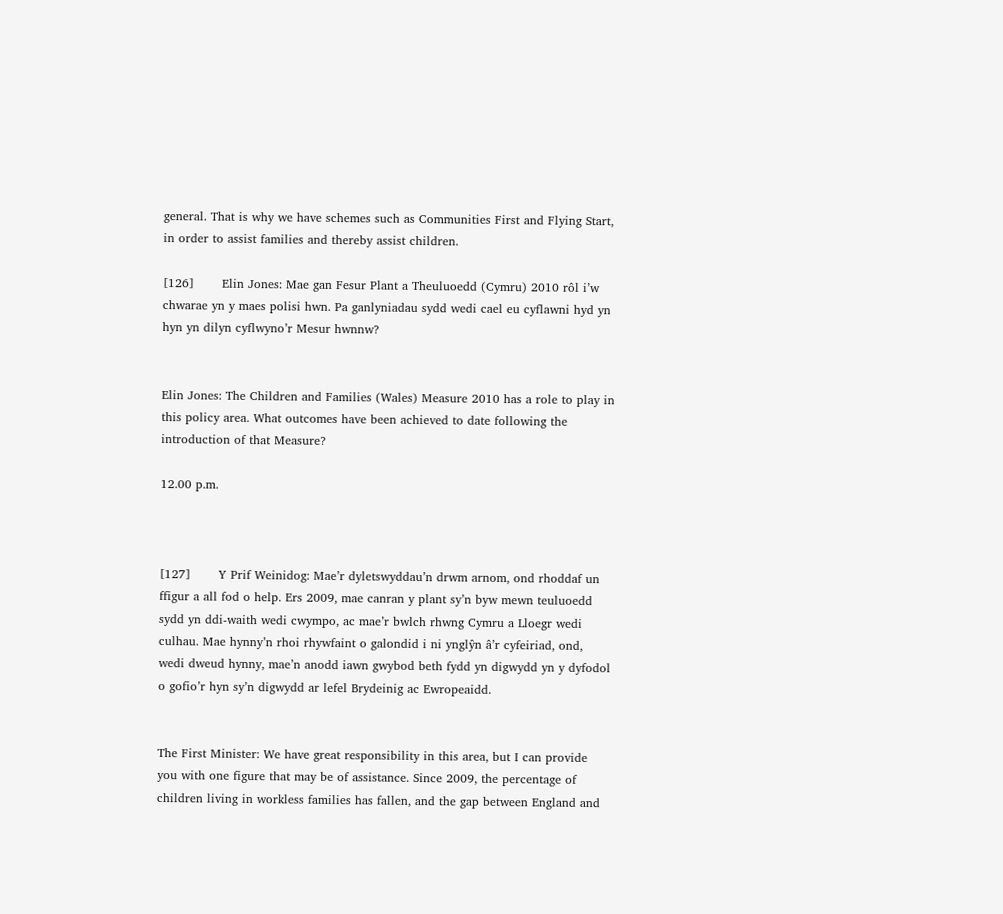general. That is why we have schemes such as Communities First and Flying Start, in order to assist families and thereby assist children.

[126]       Elin Jones: Mae gan Fesur Plant a Theuluoedd (Cymru) 2010 rôl i’w chwarae yn y maes polisi hwn. Pa ganlyniadau sydd wedi cael eu cyflawni hyd yn hyn yn dilyn cyflwyno’r Mesur hwnnw?


Elin Jones: The Children and Families (Wales) Measure 2010 has a role to play in this policy area. What outcomes have been achieved to date following the introduction of that Measure?

12.00 p.m.



[127]       Y Prif Weinidog: Mae’r dyletswyddau’n drwm arnom, ond rhoddaf un ffigur a all fod o help. Ers 2009, mae canran y plant sy’n byw mewn teuluoedd sydd yn ddi-waith wedi cwympo, ac mae’r bwlch rhwng Cymru a Lloegr wedi culhau. Mae hynny’n rhoi rhywfaint o galondid i ni ynglŷn â’r cyfeiriad, ond, wedi dweud hynny, mae’n anodd iawn gwybod beth fydd yn digwydd yn y dyfodol o gofio’r hyn sy’n digwydd ar lefel Brydeinig ac Ewropeaidd.


The First Minister: We have great responsibility in this area, but I can provide you with one figure that may be of assistance. Since 2009, the percentage of children living in workless families has fallen, and the gap between England and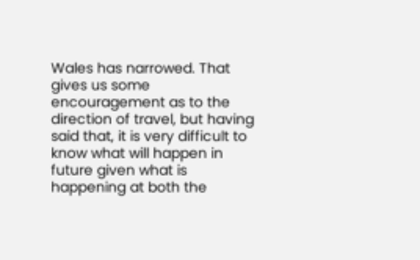Wales has narrowed. That gives us some encouragement as to the direction of travel, but having said that, it is very difficult to know what will happen in future given what is happening at both the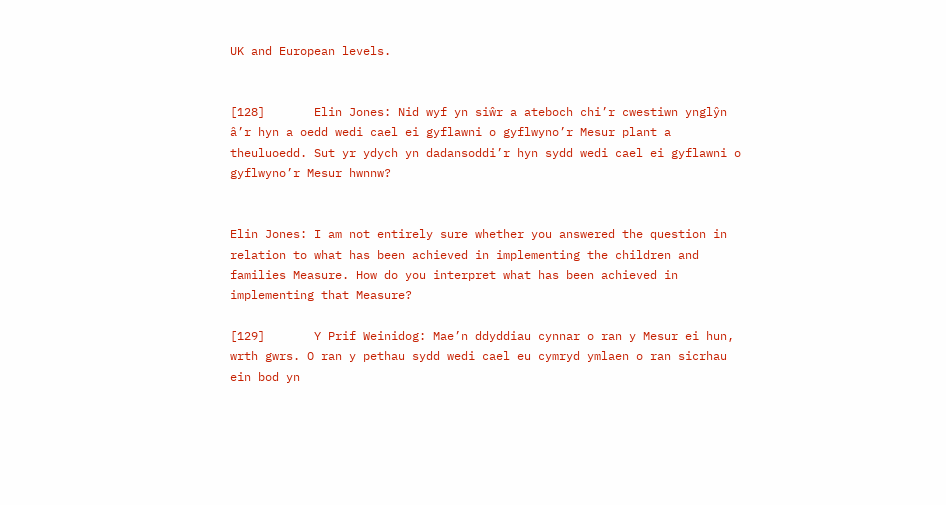UK and European levels.


[128]       Elin Jones: Nid wyf yn siŵr a ateboch chi’r cwestiwn ynglŷn â’r hyn a oedd wedi cael ei gyflawni o gyflwyno’r Mesur plant a theuluoedd. Sut yr ydych yn dadansoddi’r hyn sydd wedi cael ei gyflawni o gyflwyno’r Mesur hwnnw?


Elin Jones: I am not entirely sure whether you answered the question in relation to what has been achieved in implementing the children and families Measure. How do you interpret what has been achieved in implementing that Measure?

[129]       Y Prif Weinidog: Mae’n ddyddiau cynnar o ran y Mesur ei hun, wrth gwrs. O ran y pethau sydd wedi cael eu cymryd ymlaen o ran sicrhau ein bod yn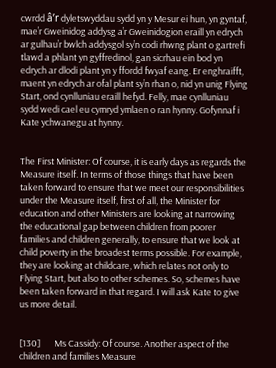cwrdd â’r dyletswyddau sydd yn y Mesur ei hun, yn gyntaf, mae’r Gweinidog addysg a’r Gweinidogion eraill yn edrych ar gulhau’r bwlch addysgol sy’n codi rhwng plant o gartrefi tlawd a phlant yn gyffredinol, gan sicrhau ein bod yn edrych ar dlodi plant yn y ffordd fwyaf eang. Er enghraifft, maent yn edrych ar ofal plant sy’n rhan o, nid yn unig Flying Start, ond cynlluniau eraill hefyd. Felly, mae cynlluniau sydd wedi cael eu cymryd ymlaen o ran hynny. Gofynnaf i Kate ychwanegu at hynny.


The First Minister: Of course, it is early days as regards the Measure itself. In terms of those things that have been taken forward to ensure that we meet our responsibilities under the Measure itself, first of all, the Minister for education and other Ministers are looking at narrowing the educational gap between children from poorer families and children generally, to ensure that we look at child poverty in the broadest terms possible. For example, they are looking at childcare, which relates not only to Flying Start, but also to other schemes. So, schemes have been taken forward in that regard. I will ask Kate to give us more detail.


[130]       Ms Cassidy: Of course. Another aspect of the children and families Measure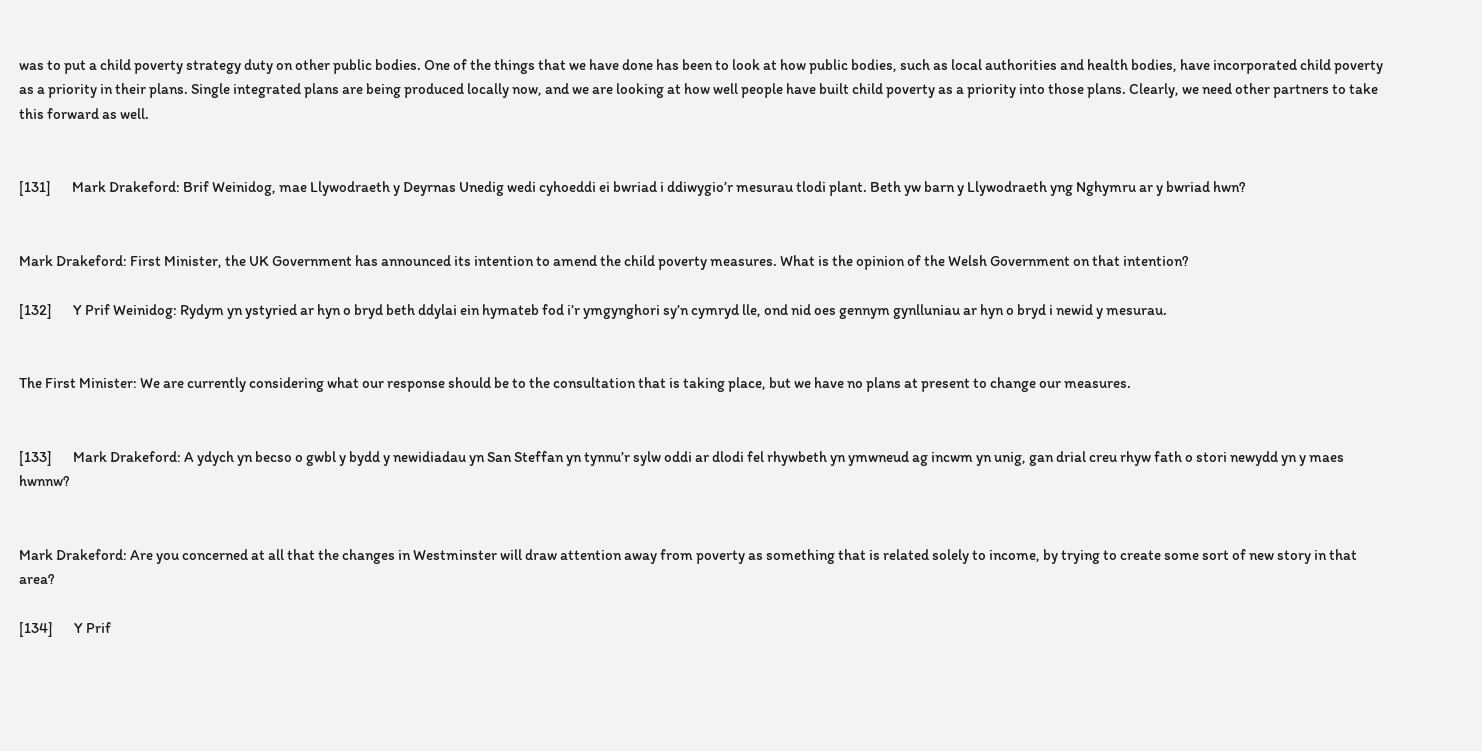was to put a child poverty strategy duty on other public bodies. One of the things that we have done has been to look at how public bodies, such as local authorities and health bodies, have incorporated child poverty as a priority in their plans. Single integrated plans are being produced locally now, and we are looking at how well people have built child poverty as a priority into those plans. Clearly, we need other partners to take this forward as well.


[131]       Mark Drakeford: Brif Weinidog, mae Llywodraeth y Deyrnas Unedig wedi cyhoeddi ei bwriad i ddiwygio’r mesurau tlodi plant. Beth yw barn y Llywodraeth yng Nghymru ar y bwriad hwn?


Mark Drakeford: First Minister, the UK Government has announced its intention to amend the child poverty measures. What is the opinion of the Welsh Government on that intention?

[132]       Y Prif Weinidog: Rydym yn ystyried ar hyn o bryd beth ddylai ein hymateb fod i’r ymgynghori sy’n cymryd lle, ond nid oes gennym gynlluniau ar hyn o bryd i newid y mesurau.


The First Minister: We are currently considering what our response should be to the consultation that is taking place, but we have no plans at present to change our measures.


[133]       Mark Drakeford: A ydych yn becso o gwbl y bydd y newidiadau yn San Steffan yn tynnu’r sylw oddi ar dlodi fel rhywbeth yn ymwneud ag incwm yn unig, gan drial creu rhyw fath o stori newydd yn y maes hwnnw?


Mark Drakeford: Are you concerned at all that the changes in Westminster will draw attention away from poverty as something that is related solely to income, by trying to create some sort of new story in that area?

[134]       Y Prif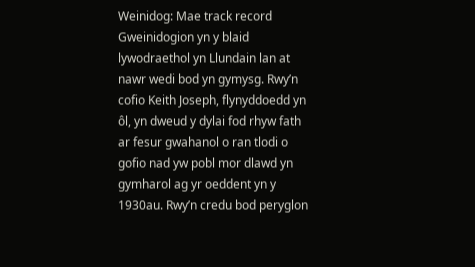Weinidog: Mae track record Gweinidogion yn y blaid lywodraethol yn Llundain lan at nawr wedi bod yn gymysg. Rwy’n cofio Keith Joseph, flynyddoedd yn ôl, yn dweud y dylai fod rhyw fath ar fesur gwahanol o ran tlodi o gofio nad yw pobl mor dlawd yn gymharol ag yr oeddent yn y 1930au. Rwy’n credu bod peryglon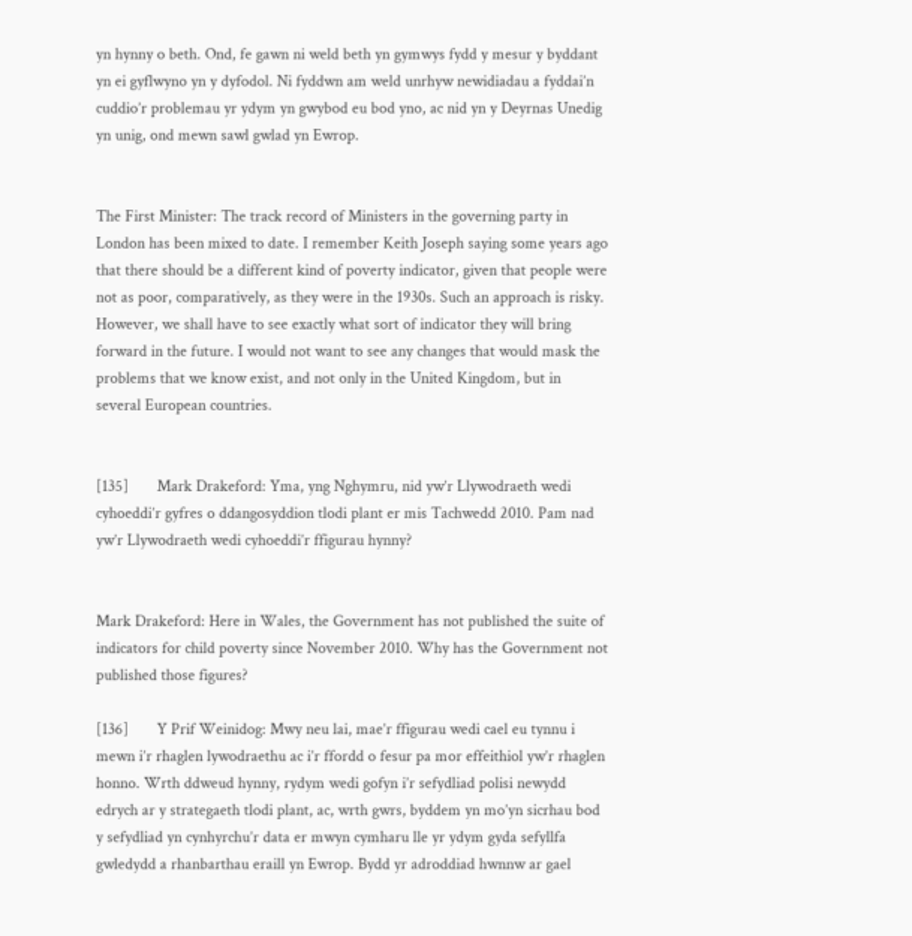yn hynny o beth. Ond, fe gawn ni weld beth yn gymwys fydd y mesur y byddant yn ei gyflwyno yn y dyfodol. Ni fyddwn am weld unrhyw newidiadau a fyddai’n cuddio’r problemau yr ydym yn gwybod eu bod yno, ac nid yn y Deyrnas Unedig yn unig, ond mewn sawl gwlad yn Ewrop.


The First Minister: The track record of Ministers in the governing party in London has been mixed to date. I remember Keith Joseph saying some years ago that there should be a different kind of poverty indicator, given that people were not as poor, comparatively, as they were in the 1930s. Such an approach is risky. However, we shall have to see exactly what sort of indicator they will bring forward in the future. I would not want to see any changes that would mask the problems that we know exist, and not only in the United Kingdom, but in several European countries.


[135]       Mark Drakeford: Yma, yng Nghymru, nid yw’r Llywodraeth wedi cyhoeddi’r gyfres o ddangosyddion tlodi plant er mis Tachwedd 2010. Pam nad yw’r Llywodraeth wedi cyhoeddi’r ffigurau hynny?


Mark Drakeford: Here in Wales, the Government has not published the suite of indicators for child poverty since November 2010. Why has the Government not published those figures?

[136]       Y Prif Weinidog: Mwy neu lai, mae’r ffigurau wedi cael eu tynnu i mewn i’r rhaglen lywodraethu ac i’r ffordd o fesur pa mor effeithiol yw’r rhaglen honno. Wrth ddweud hynny, rydym wedi gofyn i’r sefydliad polisi newydd edrych ar y strategaeth tlodi plant, ac, wrth gwrs, byddem yn mo’yn sicrhau bod y sefydliad yn cynhyrchu’r data er mwyn cymharu lle yr ydym gyda sefyllfa gwledydd a rhanbarthau eraill yn Ewrop. Bydd yr adroddiad hwnnw ar gael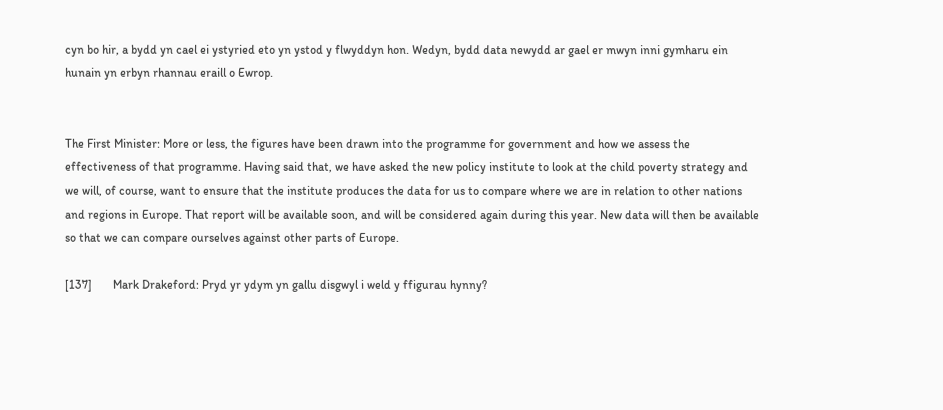cyn bo hir, a bydd yn cael ei ystyried eto yn ystod y flwyddyn hon. Wedyn, bydd data newydd ar gael er mwyn inni gymharu ein hunain yn erbyn rhannau eraill o Ewrop.


The First Minister: More or less, the figures have been drawn into the programme for government and how we assess the effectiveness of that programme. Having said that, we have asked the new policy institute to look at the child poverty strategy and we will, of course, want to ensure that the institute produces the data for us to compare where we are in relation to other nations and regions in Europe. That report will be available soon, and will be considered again during this year. New data will then be available so that we can compare ourselves against other parts of Europe.

[137]       Mark Drakeford: Pryd yr ydym yn gallu disgwyl i weld y ffigurau hynny?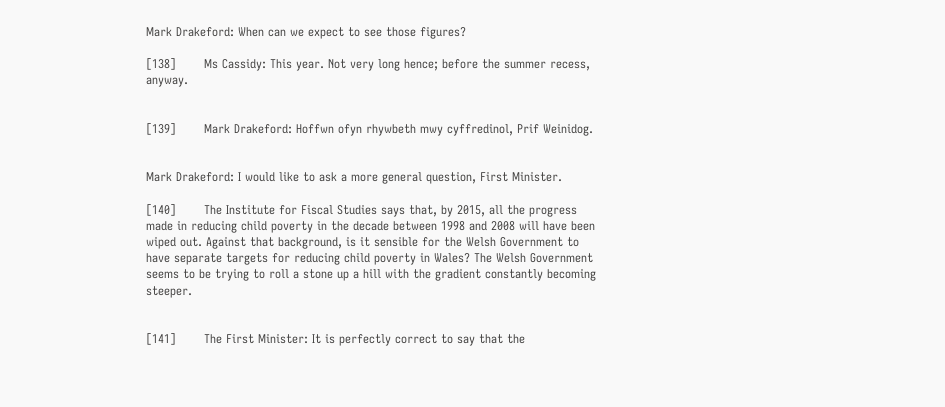Mark Drakeford: When can we expect to see those figures?

[138]       Ms Cassidy: This year. Not very long hence; before the summer recess, anyway.


[139]       Mark Drakeford: Hoffwn ofyn rhywbeth mwy cyffredinol, Prif Weinidog.


Mark Drakeford: I would like to ask a more general question, First Minister.

[140]       The Institute for Fiscal Studies says that, by 2015, all the progress made in reducing child poverty in the decade between 1998 and 2008 will have been wiped out. Against that background, is it sensible for the Welsh Government to have separate targets for reducing child poverty in Wales? The Welsh Government seems to be trying to roll a stone up a hill with the gradient constantly becoming steeper.


[141]       The First Minister: It is perfectly correct to say that the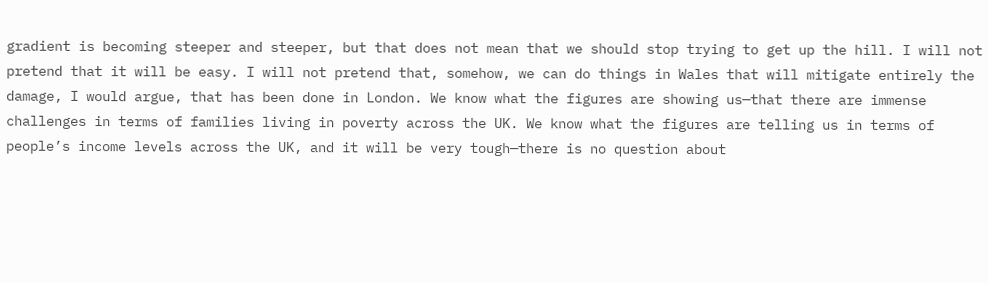gradient is becoming steeper and steeper, but that does not mean that we should stop trying to get up the hill. I will not pretend that it will be easy. I will not pretend that, somehow, we can do things in Wales that will mitigate entirely the damage, I would argue, that has been done in London. We know what the figures are showing us—that there are immense challenges in terms of families living in poverty across the UK. We know what the figures are telling us in terms of people’s income levels across the UK, and it will be very tough—there is no question about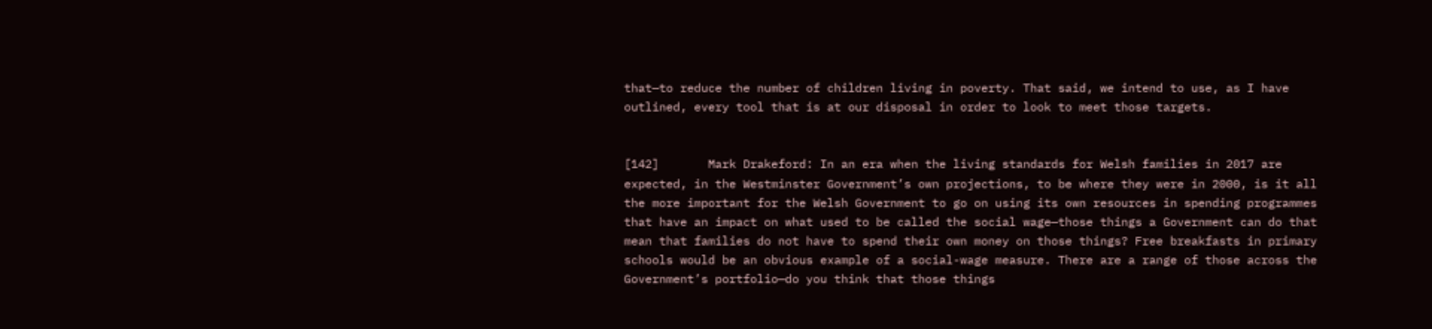that—to reduce the number of children living in poverty. That said, we intend to use, as I have outlined, every tool that is at our disposal in order to look to meet those targets.


[142]       Mark Drakeford: In an era when the living standards for Welsh families in 2017 are expected, in the Westminster Government’s own projections, to be where they were in 2000, is it all the more important for the Welsh Government to go on using its own resources in spending programmes that have an impact on what used to be called the social wage—those things a Government can do that mean that families do not have to spend their own money on those things? Free breakfasts in primary schools would be an obvious example of a social-wage measure. There are a range of those across the Government’s portfolio—do you think that those things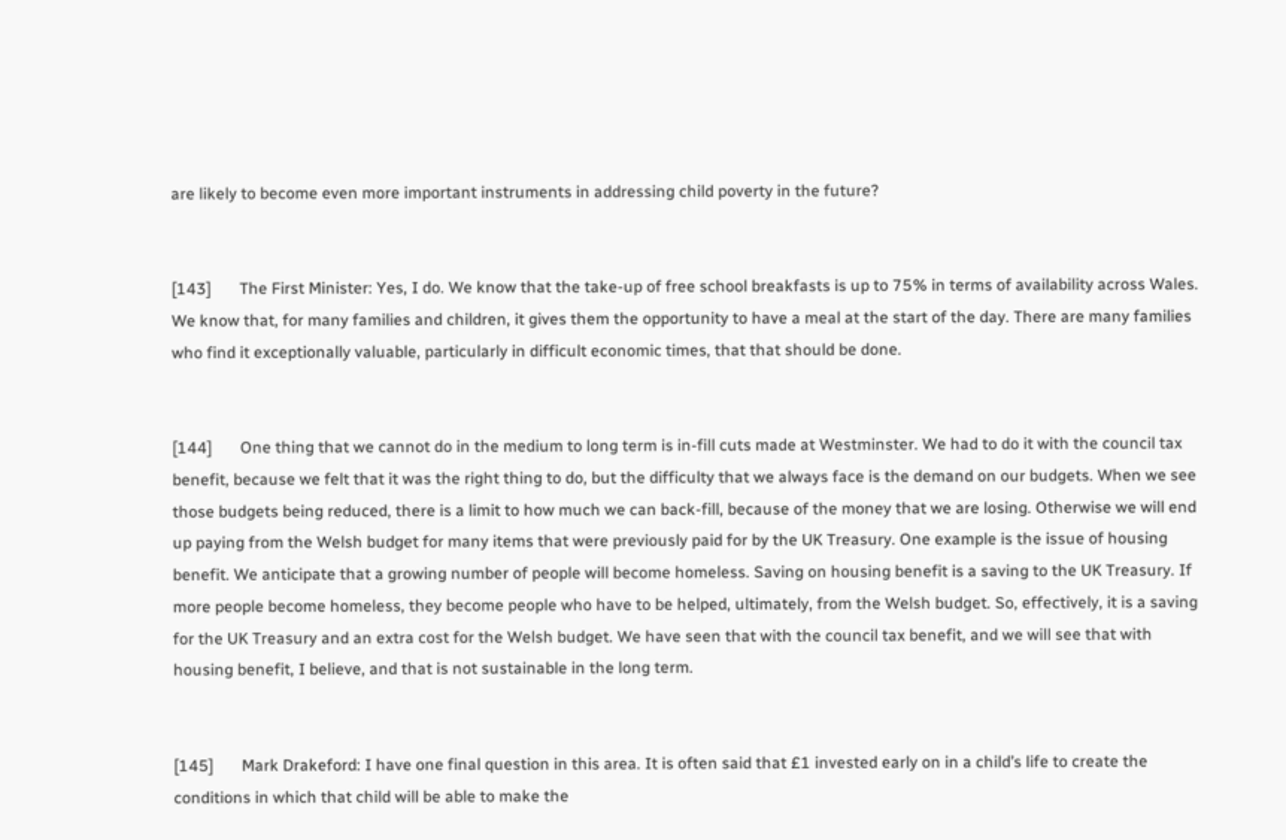are likely to become even more important instruments in addressing child poverty in the future?


[143]       The First Minister: Yes, I do. We know that the take-up of free school breakfasts is up to 75% in terms of availability across Wales. We know that, for many families and children, it gives them the opportunity to have a meal at the start of the day. There are many families who find it exceptionally valuable, particularly in difficult economic times, that that should be done.


[144]       One thing that we cannot do in the medium to long term is in-fill cuts made at Westminster. We had to do it with the council tax benefit, because we felt that it was the right thing to do, but the difficulty that we always face is the demand on our budgets. When we see those budgets being reduced, there is a limit to how much we can back-fill, because of the money that we are losing. Otherwise we will end up paying from the Welsh budget for many items that were previously paid for by the UK Treasury. One example is the issue of housing benefit. We anticipate that a growing number of people will become homeless. Saving on housing benefit is a saving to the UK Treasury. If more people become homeless, they become people who have to be helped, ultimately, from the Welsh budget. So, effectively, it is a saving for the UK Treasury and an extra cost for the Welsh budget. We have seen that with the council tax benefit, and we will see that with housing benefit, I believe, and that is not sustainable in the long term.


[145]       Mark Drakeford: I have one final question in this area. It is often said that £1 invested early on in a child’s life to create the conditions in which that child will be able to make the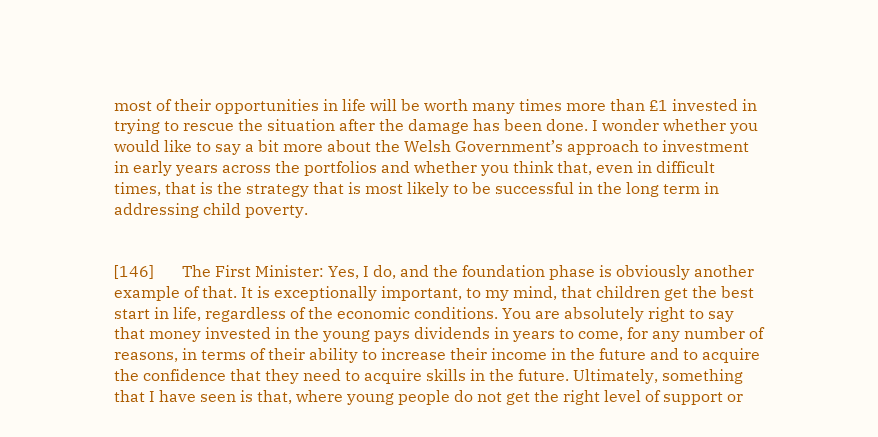most of their opportunities in life will be worth many times more than £1 invested in trying to rescue the situation after the damage has been done. I wonder whether you would like to say a bit more about the Welsh Government’s approach to investment in early years across the portfolios and whether you think that, even in difficult times, that is the strategy that is most likely to be successful in the long term in addressing child poverty.


[146]       The First Minister: Yes, I do, and the foundation phase is obviously another example of that. It is exceptionally important, to my mind, that children get the best start in life, regardless of the economic conditions. You are absolutely right to say that money invested in the young pays dividends in years to come, for any number of reasons, in terms of their ability to increase their income in the future and to acquire the confidence that they need to acquire skills in the future. Ultimately, something that I have seen is that, where young people do not get the right level of support or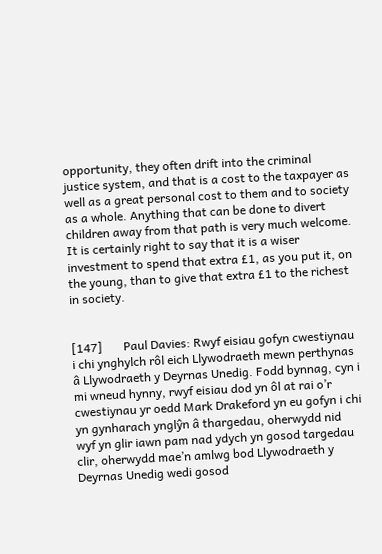opportunity, they often drift into the criminal justice system, and that is a cost to the taxpayer as well as a great personal cost to them and to society as a whole. Anything that can be done to divert children away from that path is very much welcome. It is certainly right to say that it is a wiser investment to spend that extra £1, as you put it, on the young, than to give that extra £1 to the richest in society.


[147]       Paul Davies: Rwyf eisiau gofyn cwestiynau i chi ynghylch rôl eich Llywodraeth mewn perthynas â Llywodraeth y Deyrnas Unedig. Fodd bynnag, cyn i mi wneud hynny, rwyf eisiau dod yn ôl at rai o’r cwestiynau yr oedd Mark Drakeford yn eu gofyn i chi yn gynharach ynglŷn â thargedau, oherwydd nid wyf yn glir iawn pam nad ydych yn gosod targedau clir, oherwydd mae’n amlwg bod Llywodraeth y Deyrnas Unedig wedi gosod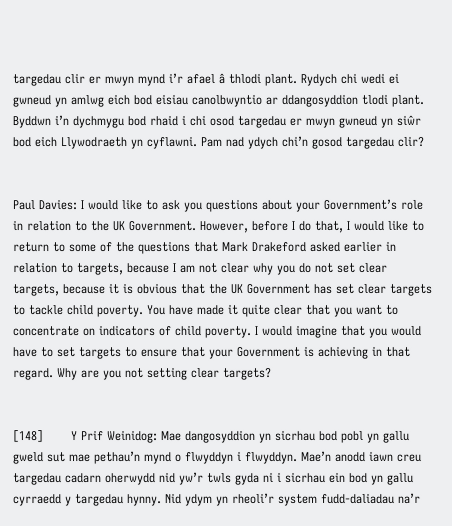targedau clir er mwyn mynd i’r afael â thlodi plant. Rydych chi wedi ei gwneud yn amlwg eich bod eisiau canolbwyntio ar ddangosyddion tlodi plant. Byddwn i’n dychmygu bod rhaid i chi osod targedau er mwyn gwneud yn siŵr bod eich Llywodraeth yn cyflawni. Pam nad ydych chi’n gosod targedau clir?


Paul Davies: I would like to ask you questions about your Government’s role in relation to the UK Government. However, before I do that, I would like to return to some of the questions that Mark Drakeford asked earlier in relation to targets, because I am not clear why you do not set clear targets, because it is obvious that the UK Government has set clear targets to tackle child poverty. You have made it quite clear that you want to concentrate on indicators of child poverty. I would imagine that you would have to set targets to ensure that your Government is achieving in that regard. Why are you not setting clear targets?


[148]       Y Prif Weinidog: Mae dangosyddion yn sicrhau bod pobl yn gallu gweld sut mae pethau’n mynd o flwyddyn i flwyddyn. Mae’n anodd iawn creu targedau cadarn oherwydd nid yw’r twls gyda ni i sicrhau ein bod yn gallu cyrraedd y targedau hynny. Nid ydym yn rheoli’r system fudd-daliadau na’r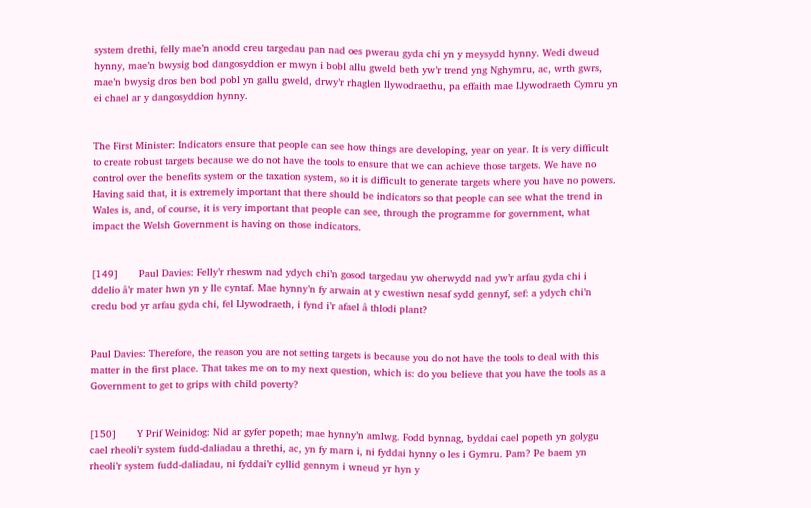system drethi, felly mae’n anodd creu targedau pan nad oes pwerau gyda chi yn y meysydd hynny. Wedi dweud hynny, mae’n bwysig bod dangosyddion er mwyn i bobl allu gweld beth yw’r trend yng Nghymru, ac, wrth gwrs, mae’n bwysig dros ben bod pobl yn gallu gweld, drwy’r rhaglen llywodraethu, pa effaith mae Llywodraeth Cymru yn ei chael ar y dangosyddion hynny.


The First Minister: Indicators ensure that people can see how things are developing, year on year. It is very difficult to create robust targets because we do not have the tools to ensure that we can achieve those targets. We have no control over the benefits system or the taxation system, so it is difficult to generate targets where you have no powers. Having said that, it is extremely important that there should be indicators so that people can see what the trend in Wales is, and, of course, it is very important that people can see, through the programme for government, what impact the Welsh Government is having on those indicators.


[149]       Paul Davies: Felly’r rheswm nad ydych chi’n gosod targedau yw oherwydd nad yw’r arfau gyda chi i ddelio â’r mater hwn yn y lle cyntaf. Mae hynny’n fy arwain at y cwestiwn nesaf sydd gennyf, sef: a ydych chi’n credu bod yr arfau gyda chi, fel Llywodraeth, i fynd i’r afael â thlodi plant?


Paul Davies: Therefore, the reason you are not setting targets is because you do not have the tools to deal with this matter in the first place. That takes me on to my next question, which is: do you believe that you have the tools as a Government to get to grips with child poverty?


[150]       Y Prif Weinidog: Nid ar gyfer popeth; mae hynny’n amlwg. Fodd bynnag, byddai cael popeth yn golygu cael rheoli’r system fudd-daliadau a threthi, ac, yn fy marn i, ni fyddai hynny o les i Gymru. Pam? Pe baem yn rheoli’r system fudd-daliadau, ni fyddai’r cyllid gennym i wneud yr hyn y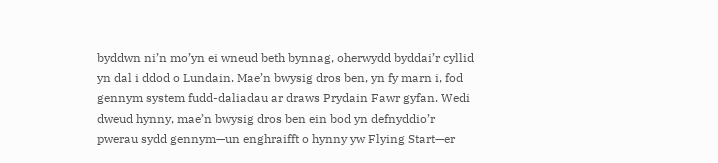byddwn ni’n mo’yn ei wneud beth bynnag, oherwydd byddai’r cyllid yn dal i ddod o Lundain. Mae’n bwysig dros ben, yn fy marn i, fod gennym system fudd-daliadau ar draws Prydain Fawr gyfan. Wedi dweud hynny, mae’n bwysig dros ben ein bod yn defnyddio’r pwerau sydd gennym—un enghraifft o hynny yw Flying Start—er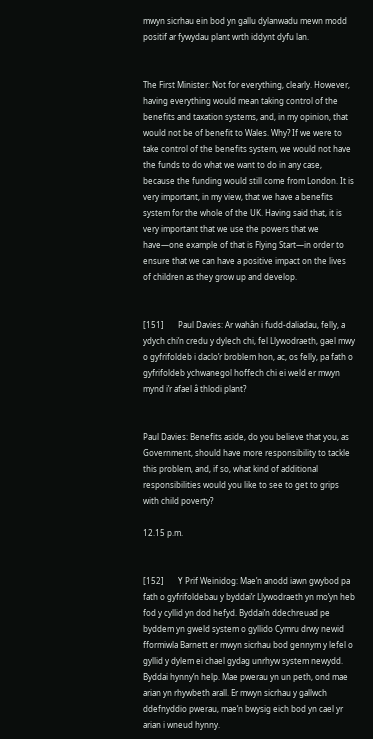mwyn sicrhau ein bod yn gallu dylanwadu mewn modd positif ar fywydau plant wrth iddynt dyfu lan.


The First Minister: Not for everything, clearly. However, having everything would mean taking control of the benefits and taxation systems, and, in my opinion, that would not be of benefit to Wales. Why? If we were to take control of the benefits system, we would not have the funds to do what we want to do in any case, because the funding would still come from London. It is very important, in my view, that we have a benefits system for the whole of the UK. Having said that, it is very important that we use the powers that we have—one example of that is Flying Start—in order to ensure that we can have a positive impact on the lives of children as they grow up and develop.


[151]       Paul Davies: Ar wahân i fudd-daliadau, felly, a ydych chi’n credu y dylech chi, fel Llywodraeth, gael mwy o gyfrifoldeb i daclo’r broblem hon, ac, os felly, pa fath o gyfrifoldeb ychwanegol hoffech chi ei weld er mwyn mynd i’r afael â thlodi plant?


Paul Davies: Benefits aside, do you believe that you, as Government, should have more responsibility to tackle this problem, and, if so, what kind of additional responsibilities would you like to see to get to grips with child poverty?

12.15 p.m.


[152]       Y Prif Weinidog: Mae’n anodd iawn gwybod pa fath o gyfrifoldebau y byddai’r Llywodraeth yn mo’yn heb fod y cyllid yn dod hefyd. Byddai’n ddechreuad pe byddem yn gweld system o gyllido Cymru drwy newid fformiwla Barnett er mwyn sicrhau bod gennym y lefel o gyllid y dylem ei chael gydag unrhyw system newydd. Byddai hynny’n help. Mae pwerau yn un peth, ond mae arian yn rhywbeth arall. Er mwyn sicrhau y gallwch ddefnyddio pwerau, mae’n bwysig eich bod yn cael yr arian i wneud hynny.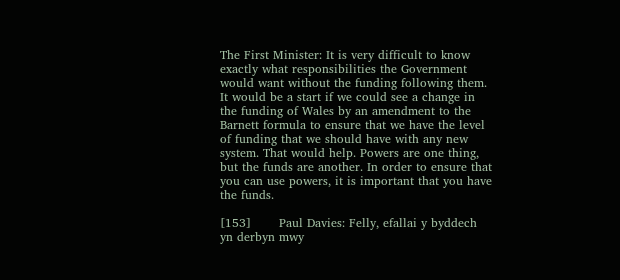The First Minister: It is very difficult to know exactly what responsibilities the Government would want without the funding following them. It would be a start if we could see a change in the funding of Wales by an amendment to the Barnett formula to ensure that we have the level of funding that we should have with any new system. That would help. Powers are one thing, but the funds are another. In order to ensure that you can use powers, it is important that you have the funds.

[153]       Paul Davies: Felly, efallai y byddech yn derbyn mwy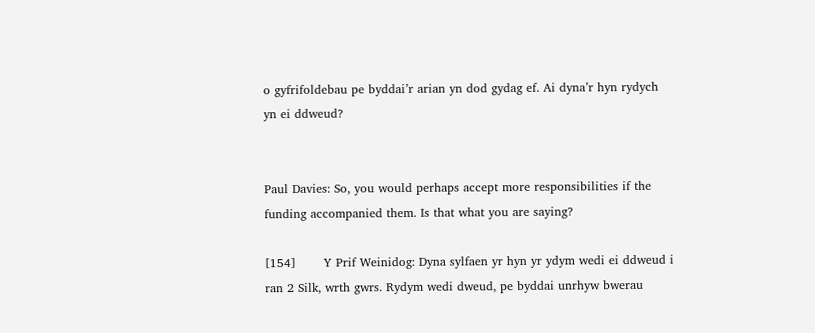o gyfrifoldebau pe byddai’r arian yn dod gydag ef. Ai dyna’r hyn rydych yn ei ddweud?


Paul Davies: So, you would perhaps accept more responsibilities if the funding accompanied them. Is that what you are saying?

[154]       Y Prif Weinidog: Dyna sylfaen yr hyn yr ydym wedi ei ddweud i ran 2 Silk, wrth gwrs. Rydym wedi dweud, pe byddai unrhyw bwerau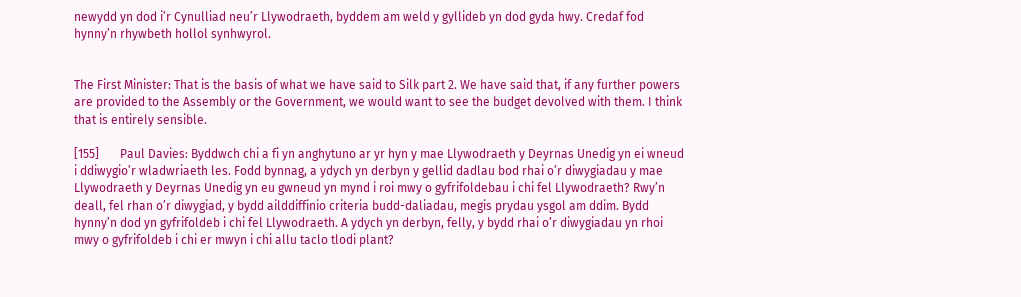newydd yn dod i’r Cynulliad neu’r Llywodraeth, byddem am weld y gyllideb yn dod gyda hwy. Credaf fod hynny’n rhywbeth hollol synhwyrol.


The First Minister: That is the basis of what we have said to Silk part 2. We have said that, if any further powers are provided to the Assembly or the Government, we would want to see the budget devolved with them. I think that is entirely sensible.

[155]       Paul Davies: Byddwch chi a fi yn anghytuno ar yr hyn y mae Llywodraeth y Deyrnas Unedig yn ei wneud i ddiwygio’r wladwriaeth les. Fodd bynnag, a ydych yn derbyn y gellid dadlau bod rhai o’r diwygiadau y mae Llywodraeth y Deyrnas Unedig yn eu gwneud yn mynd i roi mwy o gyfrifoldebau i chi fel Llywodraeth? Rwy’n deall, fel rhan o’r diwygiad, y bydd ailddiffinio criteria budd-daliadau, megis prydau ysgol am ddim. Bydd hynny’n dod yn gyfrifoldeb i chi fel Llywodraeth. A ydych yn derbyn, felly, y bydd rhai o’r diwygiadau yn rhoi mwy o gyfrifoldeb i chi er mwyn i chi allu taclo tlodi plant?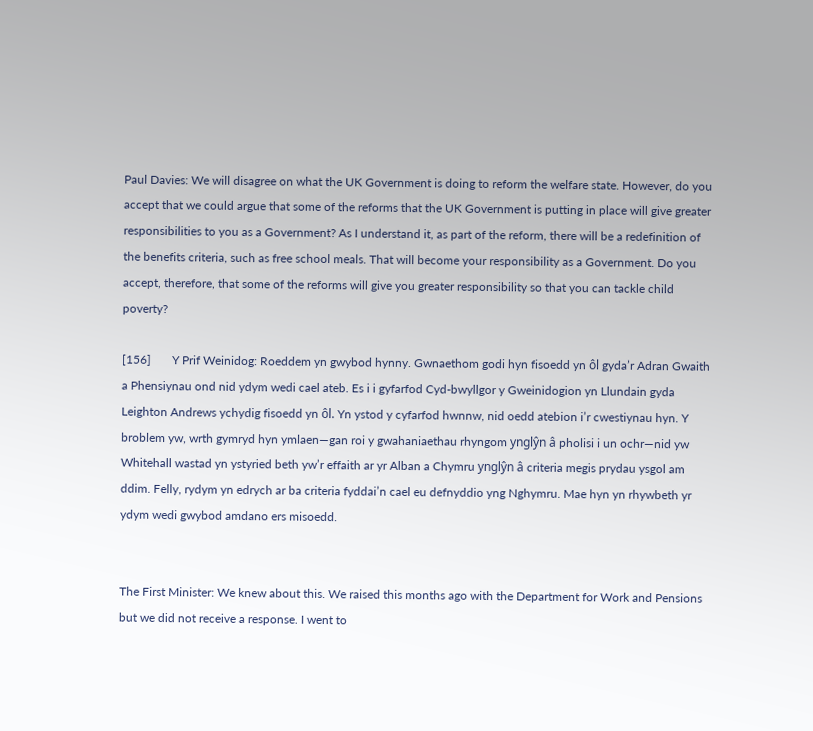Paul Davies: We will disagree on what the UK Government is doing to reform the welfare state. However, do you accept that we could argue that some of the reforms that the UK Government is putting in place will give greater responsibilities to you as a Government? As I understand it, as part of the reform, there will be a redefinition of the benefits criteria, such as free school meals. That will become your responsibility as a Government. Do you accept, therefore, that some of the reforms will give you greater responsibility so that you can tackle child poverty?

[156]       Y Prif Weinidog: Roeddem yn gwybod hynny. Gwnaethom godi hyn fisoedd yn ôl gyda’r Adran Gwaith a Phensiynau ond nid ydym wedi cael ateb. Es i i gyfarfod Cyd-bwyllgor y Gweinidogion yn Llundain gyda Leighton Andrews ychydig fisoedd yn ôl. Yn ystod y cyfarfod hwnnw, nid oedd atebion i’r cwestiynau hyn. Y broblem yw, wrth gymryd hyn ymlaen—gan roi y gwahaniaethau rhyngom ynglŷn â pholisi i un ochr—nid yw Whitehall wastad yn ystyried beth yw’r effaith ar yr Alban a Chymru ynglŷn â criteria megis prydau ysgol am ddim. Felly, rydym yn edrych ar ba criteria fyddai’n cael eu defnyddio yng Nghymru. Mae hyn yn rhywbeth yr ydym wedi gwybod amdano ers misoedd.


The First Minister: We knew about this. We raised this months ago with the Department for Work and Pensions but we did not receive a response. I went to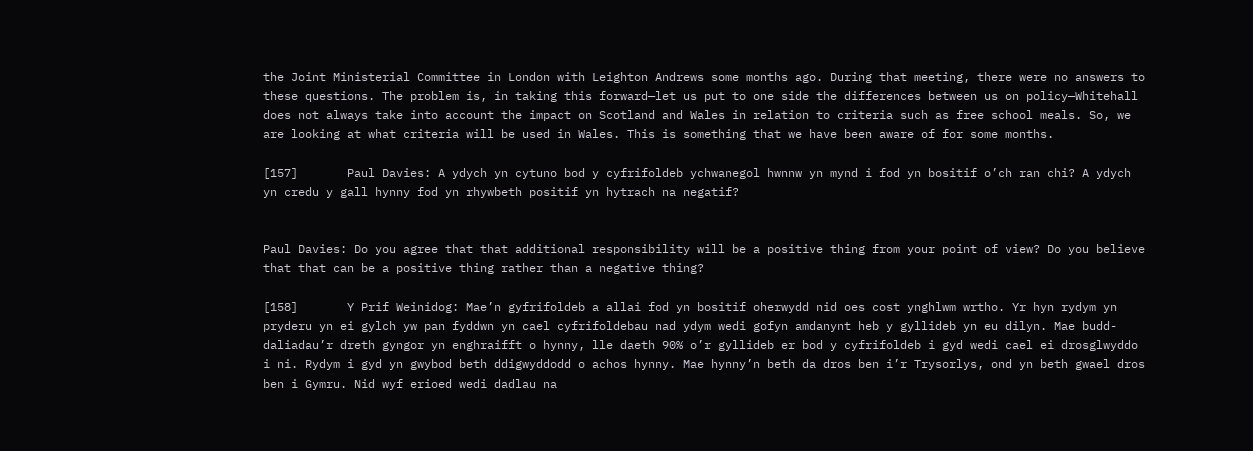the Joint Ministerial Committee in London with Leighton Andrews some months ago. During that meeting, there were no answers to these questions. The problem is, in taking this forward—let us put to one side the differences between us on policy—Whitehall does not always take into account the impact on Scotland and Wales in relation to criteria such as free school meals. So, we are looking at what criteria will be used in Wales. This is something that we have been aware of for some months.

[157]       Paul Davies: A ydych yn cytuno bod y cyfrifoldeb ychwanegol hwnnw yn mynd i fod yn bositif o’ch ran chi? A ydych yn credu y gall hynny fod yn rhywbeth positif yn hytrach na negatif?


Paul Davies: Do you agree that that additional responsibility will be a positive thing from your point of view? Do you believe that that can be a positive thing rather than a negative thing?

[158]       Y Prif Weinidog: Mae’n gyfrifoldeb a allai fod yn bositif oherwydd nid oes cost ynghlwm wrtho. Yr hyn rydym yn pryderu yn ei gylch yw pan fyddwn yn cael cyfrifoldebau nad ydym wedi gofyn amdanynt heb y gyllideb yn eu dilyn. Mae budd-daliadau’r dreth gyngor yn enghraifft o hynny, lle daeth 90% o’r gyllideb er bod y cyfrifoldeb i gyd wedi cael ei drosglwyddo i ni. Rydym i gyd yn gwybod beth ddigwyddodd o achos hynny. Mae hynny’n beth da dros ben i’r Trysorlys, ond yn beth gwael dros ben i Gymru. Nid wyf erioed wedi dadlau na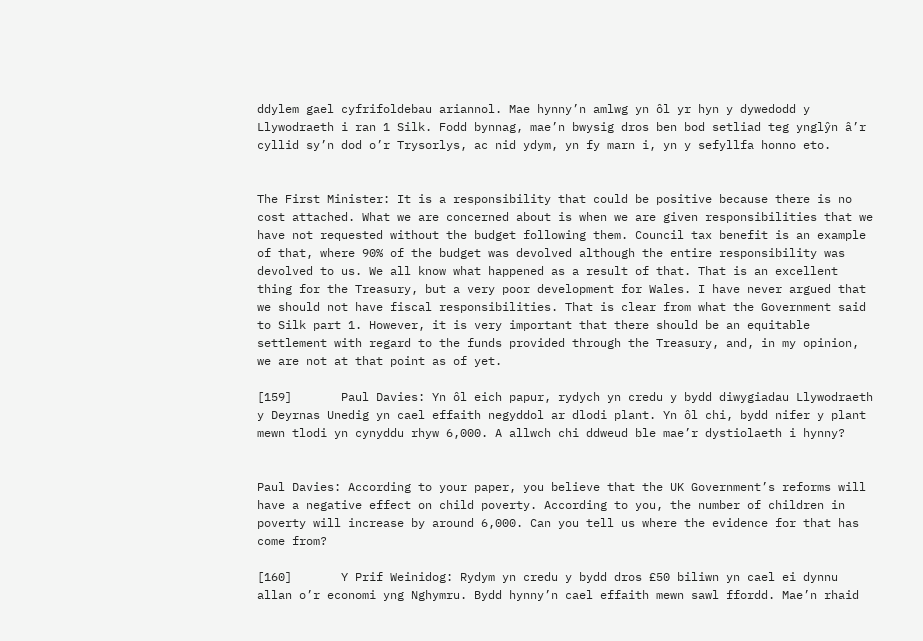ddylem gael cyfrifoldebau ariannol. Mae hynny’n amlwg yn ôl yr hyn y dywedodd y Llywodraeth i ran 1 Silk. Fodd bynnag, mae’n bwysig dros ben bod setliad teg ynglŷn â’r cyllid sy’n dod o’r Trysorlys, ac nid ydym, yn fy marn i, yn y sefyllfa honno eto.


The First Minister: It is a responsibility that could be positive because there is no cost attached. What we are concerned about is when we are given responsibilities that we have not requested without the budget following them. Council tax benefit is an example of that, where 90% of the budget was devolved although the entire responsibility was devolved to us. We all know what happened as a result of that. That is an excellent thing for the Treasury, but a very poor development for Wales. I have never argued that we should not have fiscal responsibilities. That is clear from what the Government said to Silk part 1. However, it is very important that there should be an equitable settlement with regard to the funds provided through the Treasury, and, in my opinion, we are not at that point as of yet.

[159]       Paul Davies: Yn ôl eich papur, rydych yn credu y bydd diwygiadau Llywodraeth y Deyrnas Unedig yn cael effaith negyddol ar dlodi plant. Yn ôl chi, bydd nifer y plant mewn tlodi yn cynyddu rhyw 6,000. A allwch chi ddweud ble mae’r dystiolaeth i hynny?


Paul Davies: According to your paper, you believe that the UK Government’s reforms will have a negative effect on child poverty. According to you, the number of children in poverty will increase by around 6,000. Can you tell us where the evidence for that has come from?

[160]       Y Prif Weinidog: Rydym yn credu y bydd dros £50 biliwn yn cael ei dynnu allan o’r economi yng Nghymru. Bydd hynny’n cael effaith mewn sawl ffordd. Mae’n rhaid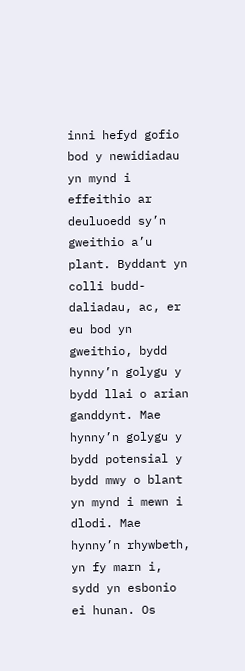inni hefyd gofio bod y newidiadau yn mynd i effeithio ar deuluoedd sy’n gweithio a’u plant. Byddant yn colli budd-daliadau, ac, er eu bod yn gweithio, bydd hynny’n golygu y bydd llai o arian ganddynt. Mae hynny’n golygu y bydd potensial y bydd mwy o blant yn mynd i mewn i dlodi. Mae hynny’n rhywbeth, yn fy marn i, sydd yn esbonio ei hunan. Os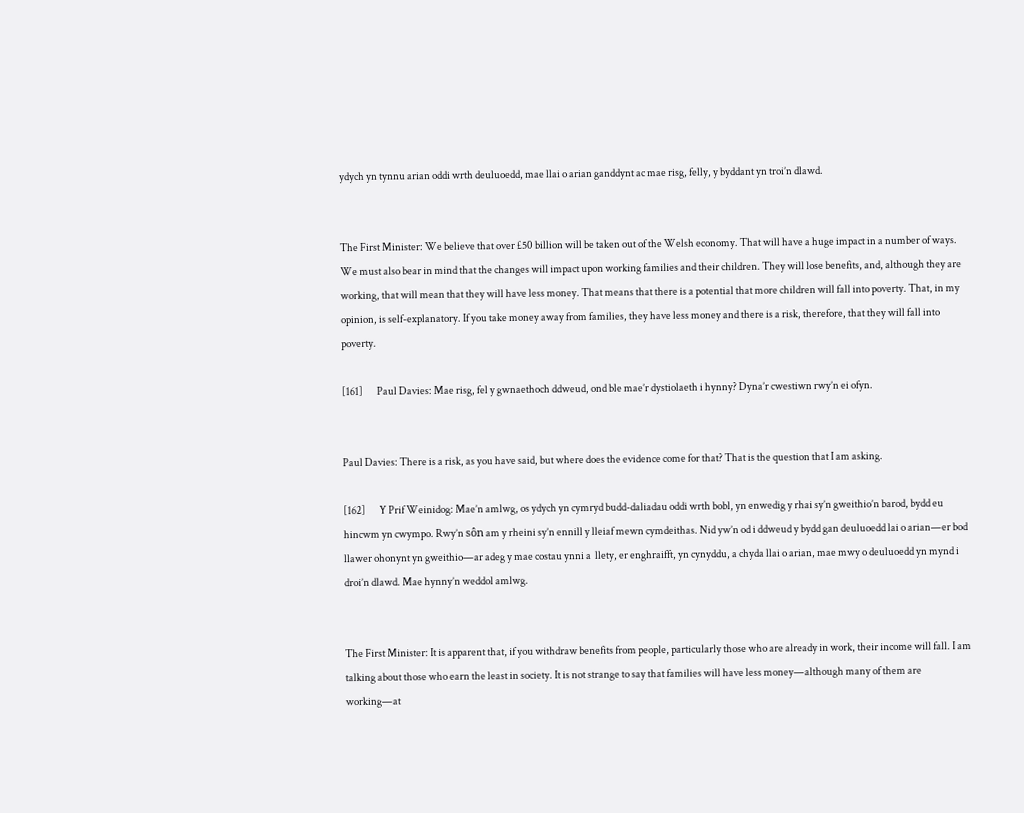ydych yn tynnu arian oddi wrth deuluoedd, mae llai o arian ganddynt ac mae risg, felly, y byddant yn troi’n dlawd.


The First Minister: We believe that over £50 billion will be taken out of the Welsh economy. That will have a huge impact in a number of ways. We must also bear in mind that the changes will impact upon working families and their children. They will lose benefits, and, although they are working, that will mean that they will have less money. That means that there is a potential that more children will fall into poverty. That, in my opinion, is self-explanatory. If you take money away from families, they have less money and there is a risk, therefore, that they will fall into poverty.

[161]       Paul Davies: Mae risg, fel y gwnaethoch ddweud, ond ble mae’r dystiolaeth i hynny? Dyna’r cwestiwn rwy’n ei ofyn.


Paul Davies: There is a risk, as you have said, but where does the evidence come for that? That is the question that I am asking.

[162]       Y Prif Weinidog: Mae’n amlwg, os ydych yn cymryd budd-daliadau oddi wrth bobl, yn enwedig y rhai sy’n gweithio’n barod, bydd eu hincwm yn cwympo. Rwy’n sôn am y rheini sy’n ennill y lleiaf mewn cymdeithas. Nid yw’n od i ddweud y bydd gan deuluoedd lai o arian—er bod llawer ohonynt yn gweithio—ar adeg y mae costau ynni a  llety, er enghraifft, yn cynyddu, a chyda llai o arian, mae mwy o deuluoedd yn mynd i droi’n dlawd. Mae hynny’n weddol amlwg.


The First Minister: It is apparent that, if you withdraw benefits from people, particularly those who are already in work, their income will fall. I am talking about those who earn the least in society. It is not strange to say that families will have less money—although many of them are working—at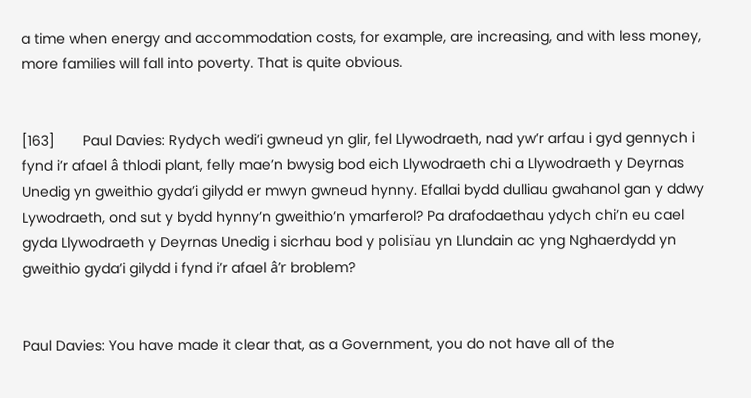a time when energy and accommodation costs, for example, are increasing, and with less money, more families will fall into poverty. That is quite obvious.


[163]       Paul Davies: Rydych wedi’i gwneud yn glir, fel Llywodraeth, nad yw’r arfau i gyd gennych i fynd i’r afael â thlodi plant, felly mae’n bwysig bod eich Llywodraeth chi a Llywodraeth y Deyrnas Unedig yn gweithio gyda’i gilydd er mwyn gwneud hynny. Efallai bydd dulliau gwahanol gan y ddwy Lywodraeth, ond sut y bydd hynny’n gweithio’n ymarferol? Pa drafodaethau ydych chi’n eu cael gyda Llywodraeth y Deyrnas Unedig i sicrhau bod y polisïau yn Llundain ac yng Nghaerdydd yn gweithio gyda’i gilydd i fynd i’r afael â’r broblem?


Paul Davies: You have made it clear that, as a Government, you do not have all of the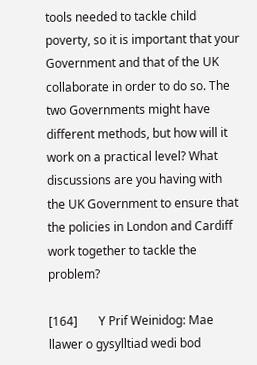tools needed to tackle child poverty, so it is important that your Government and that of the UK collaborate in order to do so. The two Governments might have different methods, but how will it work on a practical level? What discussions are you having with the UK Government to ensure that the policies in London and Cardiff work together to tackle the problem?

[164]       Y Prif Weinidog: Mae llawer o gysylltiad wedi bod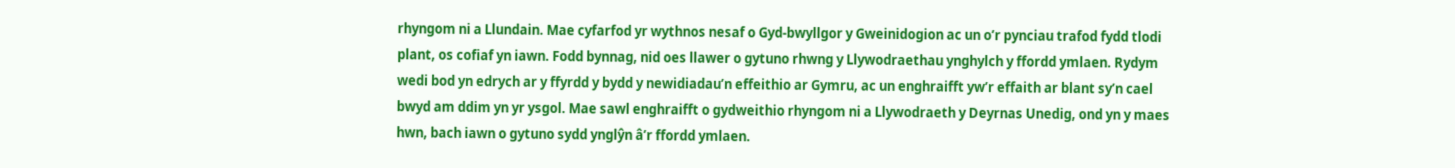rhyngom ni a Llundain. Mae cyfarfod yr wythnos nesaf o Gyd-bwyllgor y Gweinidogion ac un o’r pynciau trafod fydd tlodi plant, os cofiaf yn iawn. Fodd bynnag, nid oes llawer o gytuno rhwng y Llywodraethau ynghylch y ffordd ymlaen. Rydym wedi bod yn edrych ar y ffyrdd y bydd y newidiadau’n effeithio ar Gymru, ac un enghraifft yw’r effaith ar blant sy’n cael bwyd am ddim yn yr ysgol. Mae sawl enghraifft o gydweithio rhyngom ni a Llywodraeth y Deyrnas Unedig, ond yn y maes hwn, bach iawn o gytuno sydd ynglŷn â’r ffordd ymlaen.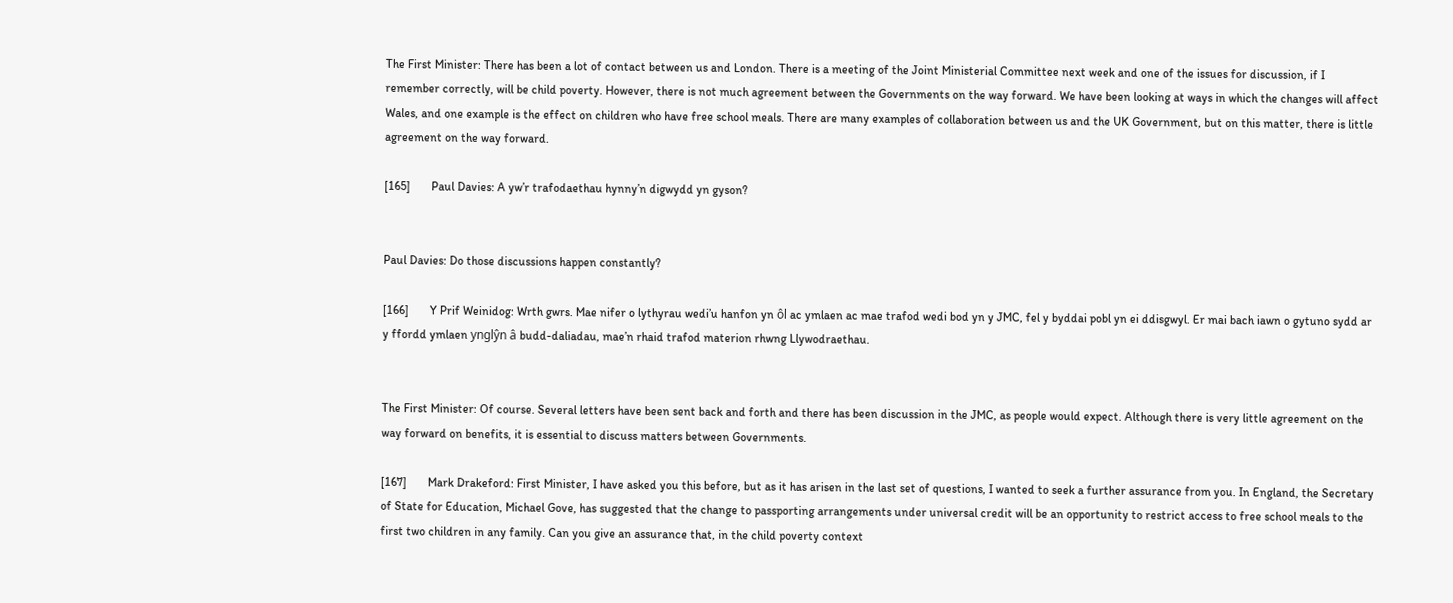The First Minister: There has been a lot of contact between us and London. There is a meeting of the Joint Ministerial Committee next week and one of the issues for discussion, if I remember correctly, will be child poverty. However, there is not much agreement between the Governments on the way forward. We have been looking at ways in which the changes will affect Wales, and one example is the effect on children who have free school meals. There are many examples of collaboration between us and the UK Government, but on this matter, there is little agreement on the way forward.

[165]       Paul Davies: A yw’r trafodaethau hynny’n digwydd yn gyson?


Paul Davies: Do those discussions happen constantly?

[166]       Y Prif Weinidog: Wrth gwrs. Mae nifer o lythyrau wedi’u hanfon yn ôl ac ymlaen ac mae trafod wedi bod yn y JMC, fel y byddai pobl yn ei ddisgwyl. Er mai bach iawn o gytuno sydd ar y ffordd ymlaen ynglŷn â budd-daliadau, mae’n rhaid trafod materion rhwng Llywodraethau.


The First Minister: Of course. Several letters have been sent back and forth and there has been discussion in the JMC, as people would expect. Although there is very little agreement on the way forward on benefits, it is essential to discuss matters between Governments.

[167]       Mark Drakeford: First Minister, I have asked you this before, but as it has arisen in the last set of questions, I wanted to seek a further assurance from you. In England, the Secretary of State for Education, Michael Gove, has suggested that the change to passporting arrangements under universal credit will be an opportunity to restrict access to free school meals to the first two children in any family. Can you give an assurance that, in the child poverty context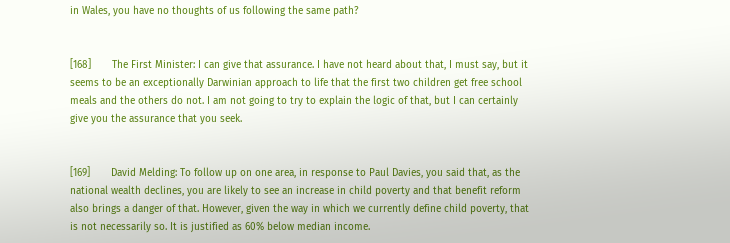in Wales, you have no thoughts of us following the same path?


[168]       The First Minister: I can give that assurance. I have not heard about that, I must say, but it seems to be an exceptionally Darwinian approach to life that the first two children get free school meals and the others do not. I am not going to try to explain the logic of that, but I can certainly give you the assurance that you seek.


[169]       David Melding: To follow up on one area, in response to Paul Davies, you said that, as the national wealth declines, you are likely to see an increase in child poverty and that benefit reform also brings a danger of that. However, given the way in which we currently define child poverty, that is not necessarily so. It is justified as 60% below median income.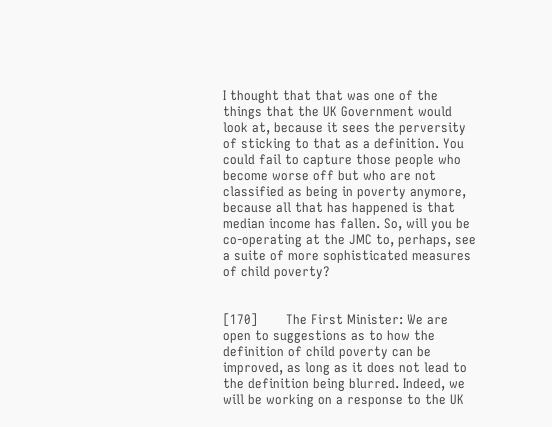I thought that that was one of the things that the UK Government would look at, because it sees the perversity of sticking to that as a definition. You could fail to capture those people who become worse off but who are not classified as being in poverty anymore, because all that has happened is that median income has fallen. So, will you be co-operating at the JMC to, perhaps, see a suite of more sophisticated measures of child poverty?


[170]       The First Minister: We are open to suggestions as to how the definition of child poverty can be improved, as long as it does not lead to the definition being blurred. Indeed, we will be working on a response to the UK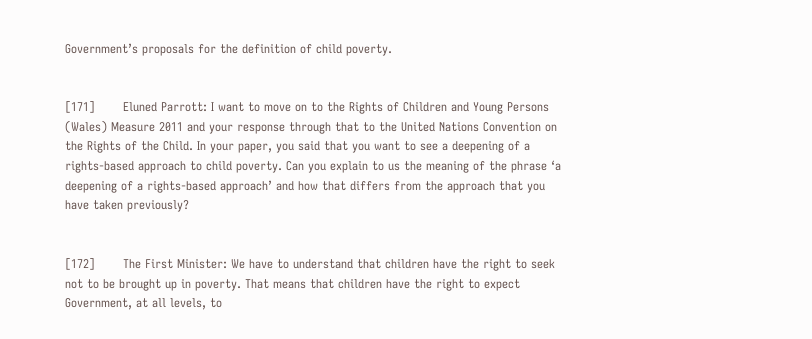Government’s proposals for the definition of child poverty.


[171]       Eluned Parrott: I want to move on to the Rights of Children and Young Persons (Wales) Measure 2011 and your response through that to the United Nations Convention on the Rights of the Child. In your paper, you said that you want to see a deepening of a rights-based approach to child poverty. Can you explain to us the meaning of the phrase ‘a deepening of a rights-based approach’ and how that differs from the approach that you have taken previously?


[172]       The First Minister: We have to understand that children have the right to seek not to be brought up in poverty. That means that children have the right to expect Government, at all levels, to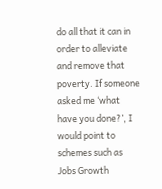do all that it can in order to alleviate and remove that poverty. If someone asked me ‘what have you done?’, I would point to schemes such as Jobs Growth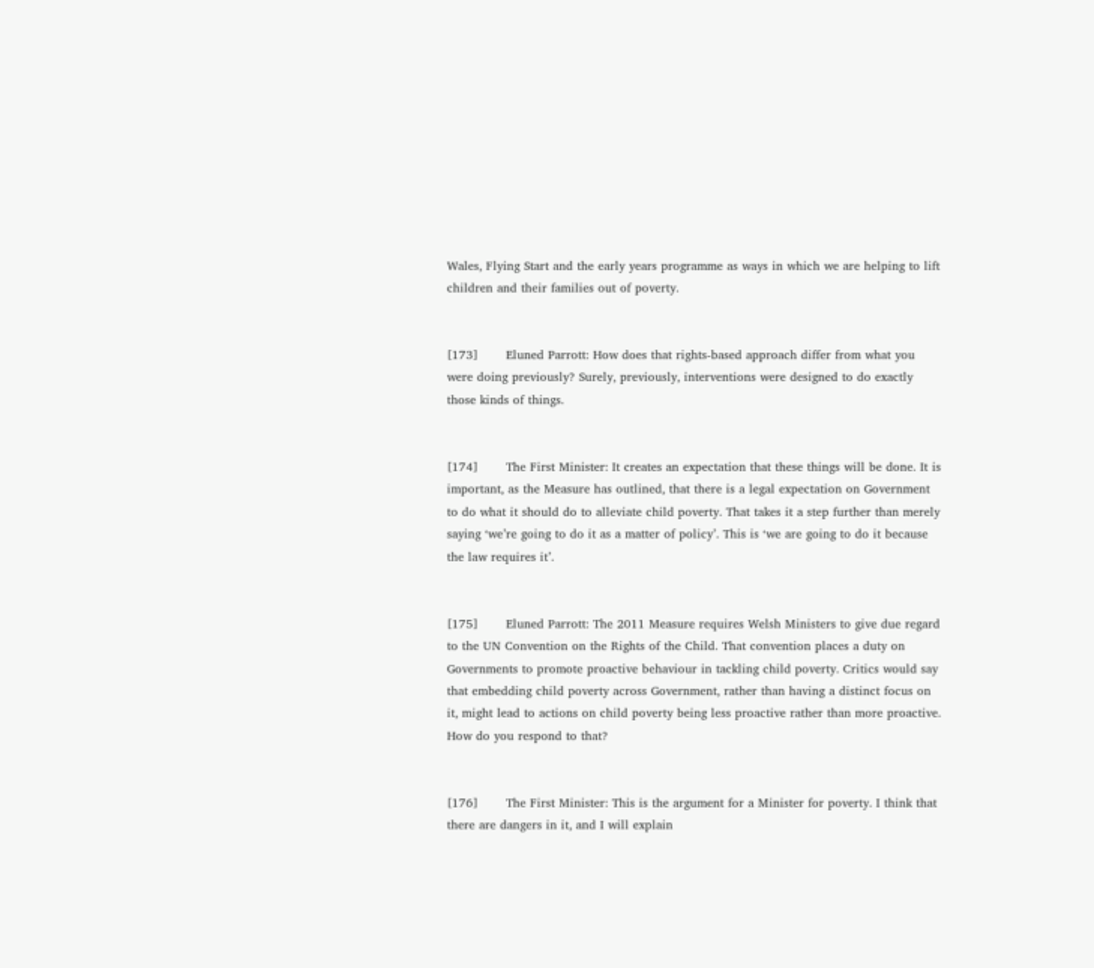Wales, Flying Start and the early years programme as ways in which we are helping to lift children and their families out of poverty.


[173]       Eluned Parrott: How does that rights-based approach differ from what you were doing previously? Surely, previously, interventions were designed to do exactly those kinds of things.


[174]       The First Minister: It creates an expectation that these things will be done. It is important, as the Measure has outlined, that there is a legal expectation on Government to do what it should do to alleviate child poverty. That takes it a step further than merely saying ‘we’re going to do it as a matter of policy’. This is ‘we are going to do it because the law requires it’.


[175]       Eluned Parrott: The 2011 Measure requires Welsh Ministers to give due regard to the UN Convention on the Rights of the Child. That convention places a duty on Governments to promote proactive behaviour in tackling child poverty. Critics would say that embedding child poverty across Government, rather than having a distinct focus on it, might lead to actions on child poverty being less proactive rather than more proactive. How do you respond to that?


[176]       The First Minister: This is the argument for a Minister for poverty. I think that there are dangers in it, and I will explain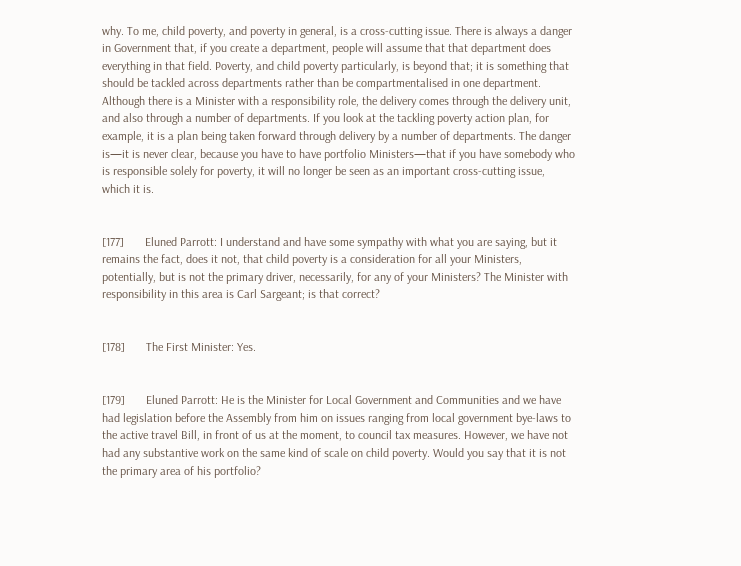why. To me, child poverty, and poverty in general, is a cross-cutting issue. There is always a danger in Government that, if you create a department, people will assume that that department does everything in that field. Poverty, and child poverty particularly, is beyond that; it is something that should be tackled across departments rather than be compartmentalised in one department. Although there is a Minister with a responsibility role, the delivery comes through the delivery unit, and also through a number of departments. If you look at the tackling poverty action plan, for example, it is a plan being taken forward through delivery by a number of departments. The danger is—it is never clear, because you have to have portfolio Ministers—that if you have somebody who is responsible solely for poverty, it will no longer be seen as an important cross-cutting issue, which it is.


[177]       Eluned Parrott: I understand and have some sympathy with what you are saying, but it remains the fact, does it not, that child poverty is a consideration for all your Ministers, potentially, but is not the primary driver, necessarily, for any of your Ministers? The Minister with responsibility in this area is Carl Sargeant; is that correct?


[178]       The First Minister: Yes.


[179]       Eluned Parrott: He is the Minister for Local Government and Communities and we have had legislation before the Assembly from him on issues ranging from local government bye-laws to the active travel Bill, in front of us at the moment, to council tax measures. However, we have not had any substantive work on the same kind of scale on child poverty. Would you say that it is not the primary area of his portfolio?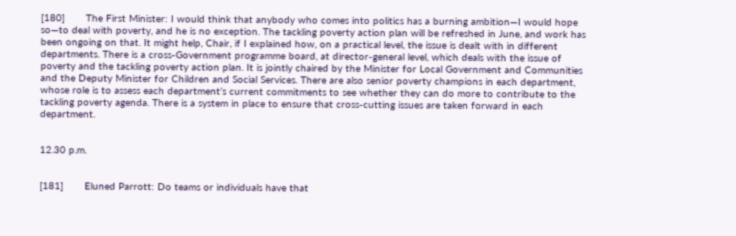[180]       The First Minister: I would think that anybody who comes into politics has a burning ambition—I would hope so—to deal with poverty, and he is no exception. The tackling poverty action plan will be refreshed in June, and work has been ongoing on that. It might help, Chair, if I explained how, on a practical level, the issue is dealt with in different departments. There is a cross-Government programme board, at director-general level, which deals with the issue of poverty and the tackling poverty action plan. It is jointly chaired by the Minister for Local Government and Communities and the Deputy Minister for Children and Social Services. There are also senior poverty champions in each department, whose role is to assess each department’s current commitments to see whether they can do more to contribute to the tackling poverty agenda. There is a system in place to ensure that cross-cutting issues are taken forward in each department.


12.30 p.m.


[181]       Eluned Parrott: Do teams or individuals have that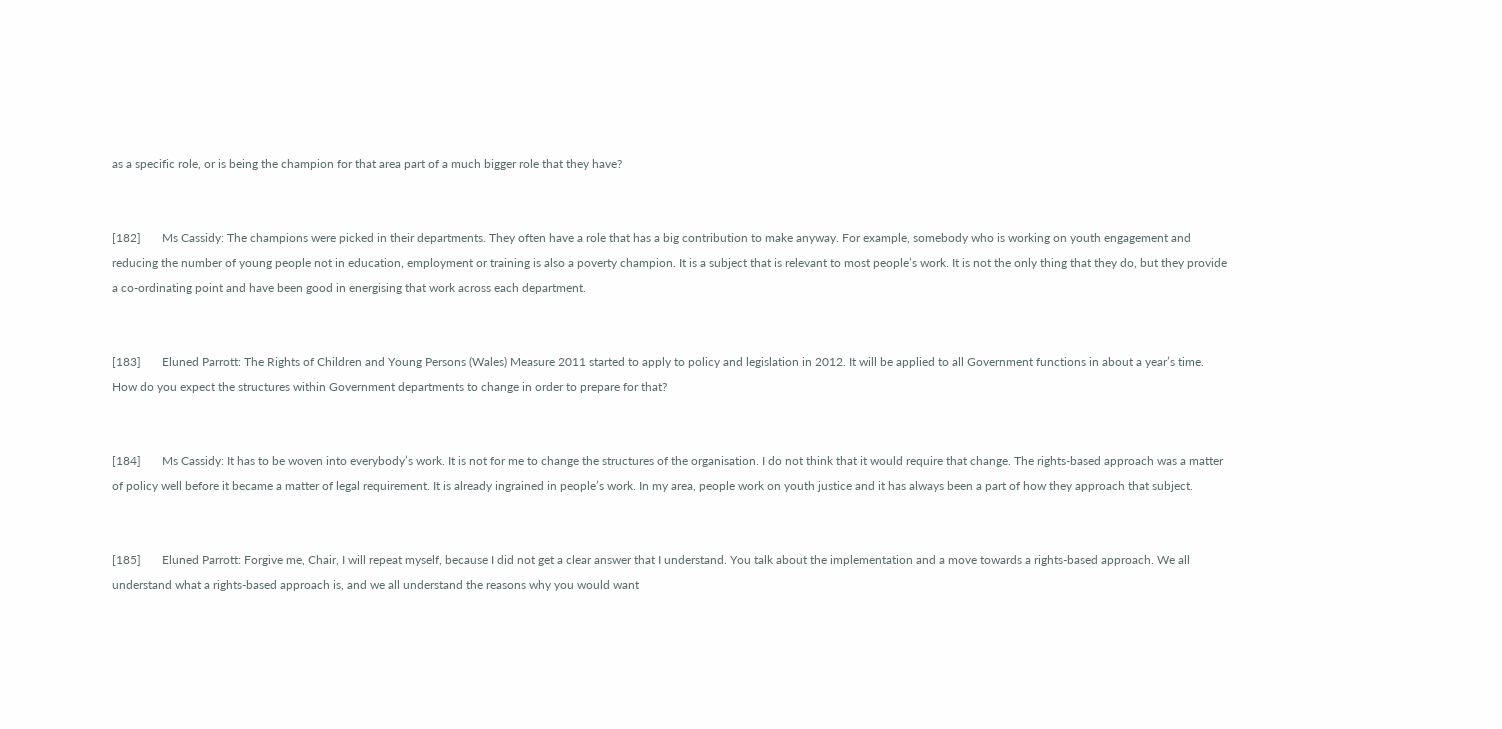as a specific role, or is being the champion for that area part of a much bigger role that they have?


[182]       Ms Cassidy: The champions were picked in their departments. They often have a role that has a big contribution to make anyway. For example, somebody who is working on youth engagement and reducing the number of young people not in education, employment or training is also a poverty champion. It is a subject that is relevant to most people’s work. It is not the only thing that they do, but they provide a co-ordinating point and have been good in energising that work across each department.


[183]       Eluned Parrott: The Rights of Children and Young Persons (Wales) Measure 2011 started to apply to policy and legislation in 2012. It will be applied to all Government functions in about a year’s time. How do you expect the structures within Government departments to change in order to prepare for that?


[184]       Ms Cassidy: It has to be woven into everybody’s work. It is not for me to change the structures of the organisation. I do not think that it would require that change. The rights-based approach was a matter of policy well before it became a matter of legal requirement. It is already ingrained in people’s work. In my area, people work on youth justice and it has always been a part of how they approach that subject.


[185]       Eluned Parrott: Forgive me, Chair, I will repeat myself, because I did not get a clear answer that I understand. You talk about the implementation and a move towards a rights-based approach. We all understand what a rights-based approach is, and we all understand the reasons why you would want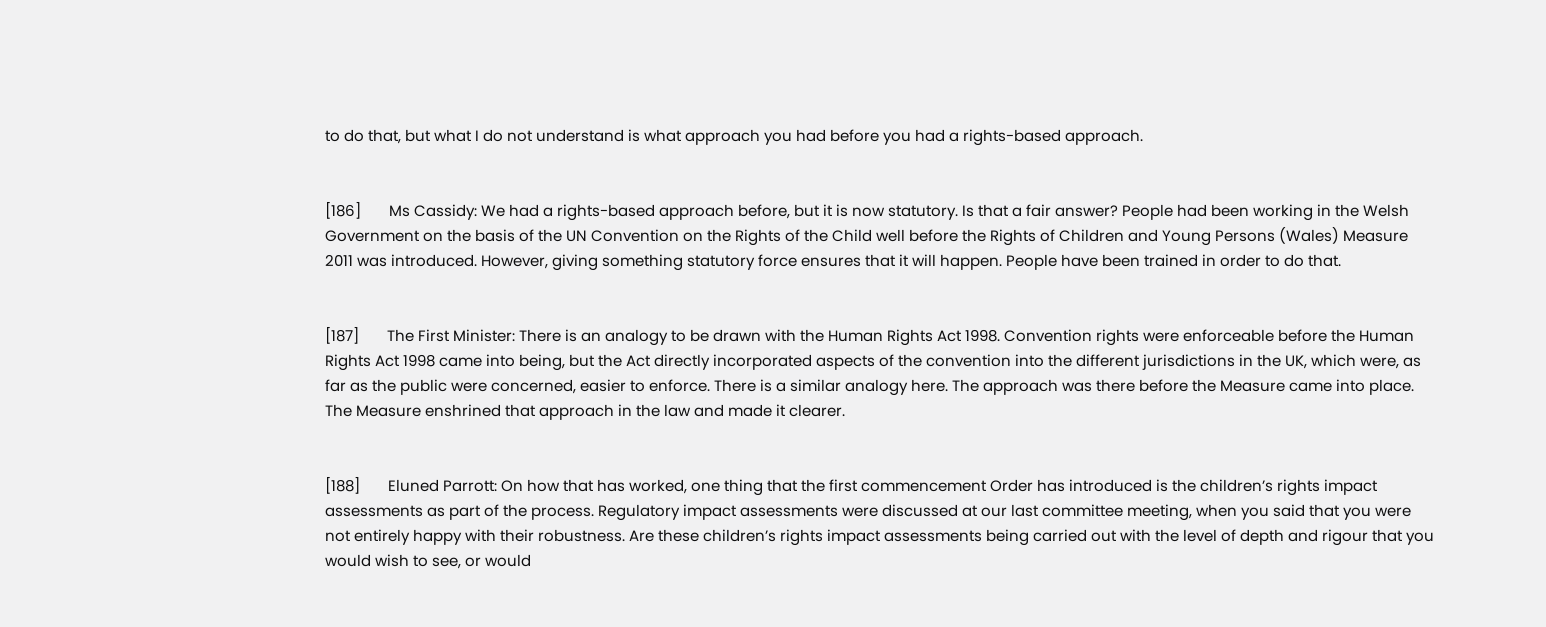to do that, but what I do not understand is what approach you had before you had a rights-based approach.


[186]       Ms Cassidy: We had a rights-based approach before, but it is now statutory. Is that a fair answer? People had been working in the Welsh Government on the basis of the UN Convention on the Rights of the Child well before the Rights of Children and Young Persons (Wales) Measure 2011 was introduced. However, giving something statutory force ensures that it will happen. People have been trained in order to do that.


[187]       The First Minister: There is an analogy to be drawn with the Human Rights Act 1998. Convention rights were enforceable before the Human Rights Act 1998 came into being, but the Act directly incorporated aspects of the convention into the different jurisdictions in the UK, which were, as far as the public were concerned, easier to enforce. There is a similar analogy here. The approach was there before the Measure came into place. The Measure enshrined that approach in the law and made it clearer.


[188]       Eluned Parrott: On how that has worked, one thing that the first commencement Order has introduced is the children’s rights impact assessments as part of the process. Regulatory impact assessments were discussed at our last committee meeting, when you said that you were not entirely happy with their robustness. Are these children’s rights impact assessments being carried out with the level of depth and rigour that you would wish to see, or would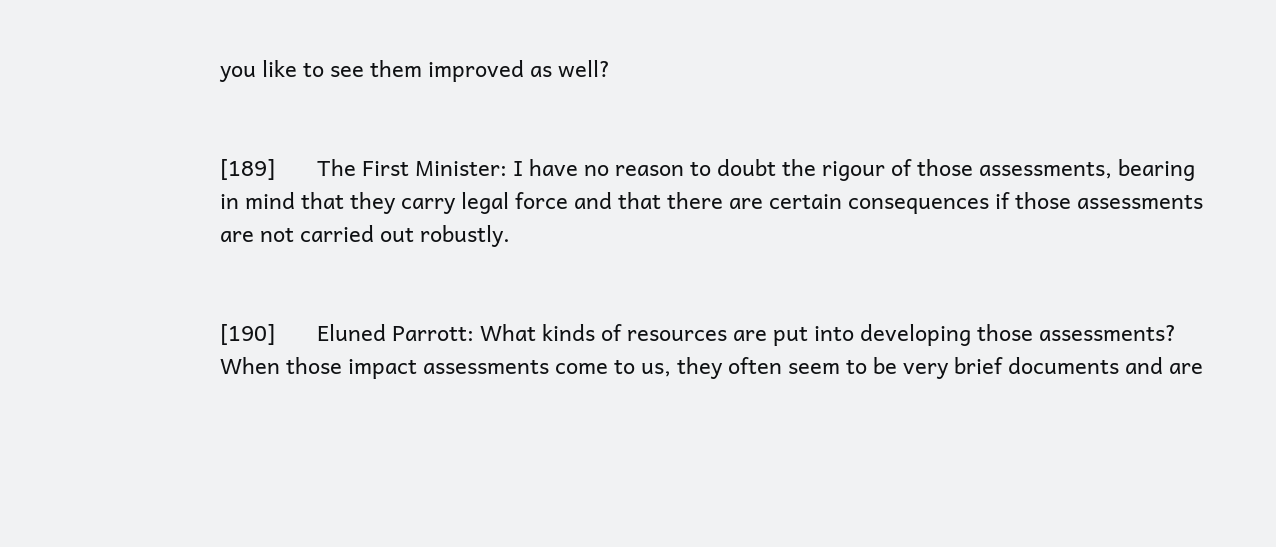you like to see them improved as well?


[189]       The First Minister: I have no reason to doubt the rigour of those assessments, bearing in mind that they carry legal force and that there are certain consequences if those assessments are not carried out robustly.


[190]       Eluned Parrott: What kinds of resources are put into developing those assessments? When those impact assessments come to us, they often seem to be very brief documents and are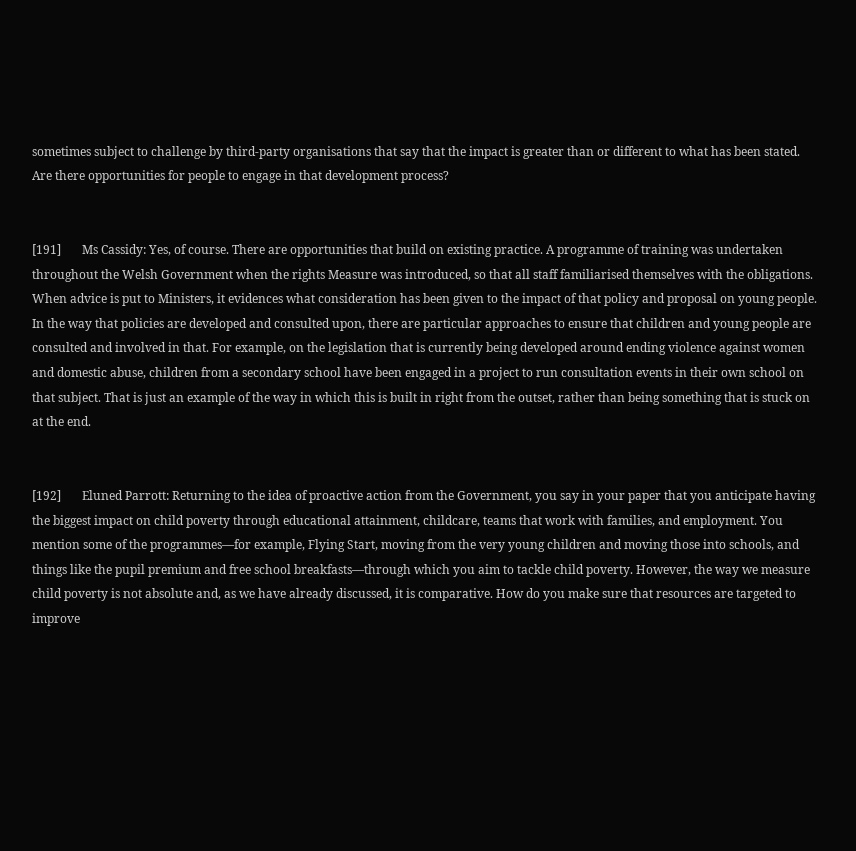sometimes subject to challenge by third-party organisations that say that the impact is greater than or different to what has been stated. Are there opportunities for people to engage in that development process?


[191]       Ms Cassidy: Yes, of course. There are opportunities that build on existing practice. A programme of training was undertaken throughout the Welsh Government when the rights Measure was introduced, so that all staff familiarised themselves with the obligations. When advice is put to Ministers, it evidences what consideration has been given to the impact of that policy and proposal on young people. In the way that policies are developed and consulted upon, there are particular approaches to ensure that children and young people are consulted and involved in that. For example, on the legislation that is currently being developed around ending violence against women and domestic abuse, children from a secondary school have been engaged in a project to run consultation events in their own school on that subject. That is just an example of the way in which this is built in right from the outset, rather than being something that is stuck on at the end.


[192]       Eluned Parrott: Returning to the idea of proactive action from the Government, you say in your paper that you anticipate having the biggest impact on child poverty through educational attainment, childcare, teams that work with families, and employment. You mention some of the programmes—for example, Flying Start, moving from the very young children and moving those into schools, and things like the pupil premium and free school breakfasts—through which you aim to tackle child poverty. However, the way we measure child poverty is not absolute and, as we have already discussed, it is comparative. How do you make sure that resources are targeted to improve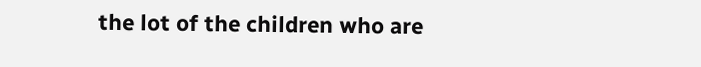the lot of the children who are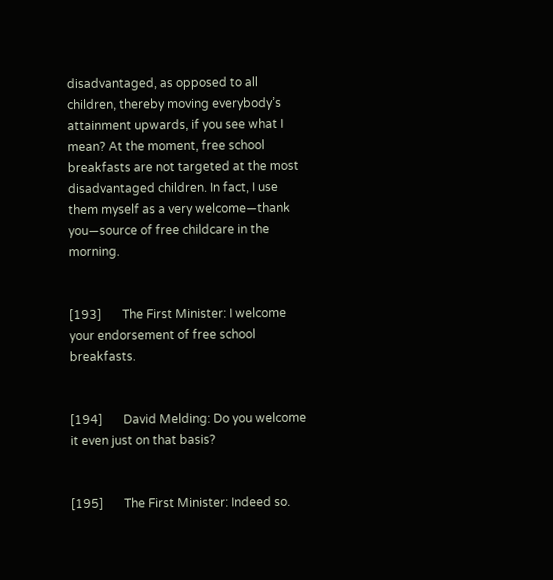disadvantaged, as opposed to all children, thereby moving everybody’s attainment upwards, if you see what I mean? At the moment, free school breakfasts are not targeted at the most disadvantaged children. In fact, I use them myself as a very welcome—thank you—source of free childcare in the morning.


[193]       The First Minister: I welcome your endorsement of free school breakfasts.


[194]       David Melding: Do you welcome it even just on that basis?


[195]       The First Minister: Indeed so.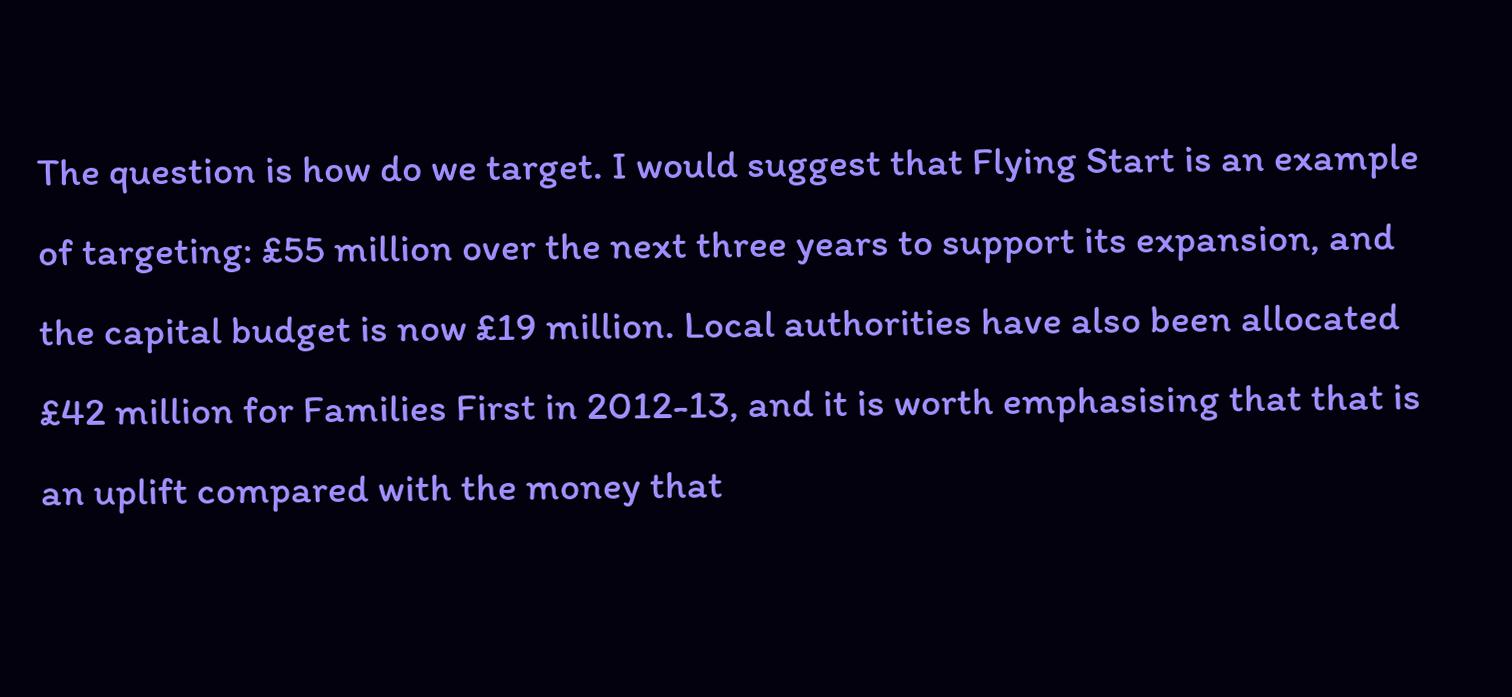The question is how do we target. I would suggest that Flying Start is an example of targeting: £55 million over the next three years to support its expansion, and the capital budget is now £19 million. Local authorities have also been allocated £42 million for Families First in 2012-13, and it is worth emphasising that that is an uplift compared with the money that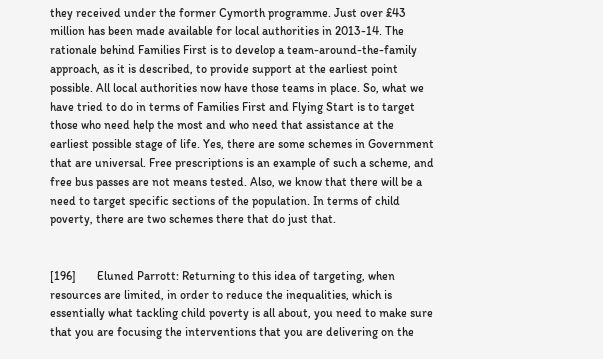they received under the former Cymorth programme. Just over £43 million has been made available for local authorities in 2013-14. The rationale behind Families First is to develop a team-around-the-family approach, as it is described, to provide support at the earliest point possible. All local authorities now have those teams in place. So, what we have tried to do in terms of Families First and Flying Start is to target those who need help the most and who need that assistance at the earliest possible stage of life. Yes, there are some schemes in Government that are universal. Free prescriptions is an example of such a scheme, and free bus passes are not means tested. Also, we know that there will be a need to target specific sections of the population. In terms of child poverty, there are two schemes there that do just that.


[196]       Eluned Parrott: Returning to this idea of targeting, when resources are limited, in order to reduce the inequalities, which is essentially what tackling child poverty is all about, you need to make sure that you are focusing the interventions that you are delivering on the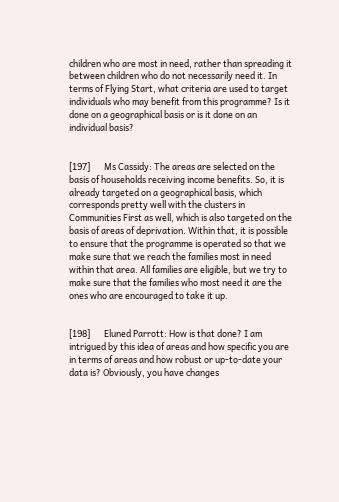children who are most in need, rather than spreading it between children who do not necessarily need it. In terms of Flying Start, what criteria are used to target individuals who may benefit from this programme? Is it done on a geographical basis or is it done on an individual basis?


[197]       Ms Cassidy: The areas are selected on the basis of households receiving income benefits. So, it is already targeted on a geographical basis, which corresponds pretty well with the clusters in Communities First as well, which is also targeted on the basis of areas of deprivation. Within that, it is possible to ensure that the programme is operated so that we make sure that we reach the families most in need within that area. All families are eligible, but we try to make sure that the families who most need it are the ones who are encouraged to take it up.


[198]       Eluned Parrott: How is that done? I am intrigued by this idea of areas and how specific you are in terms of areas and how robust or up-to-date your data is? Obviously, you have changes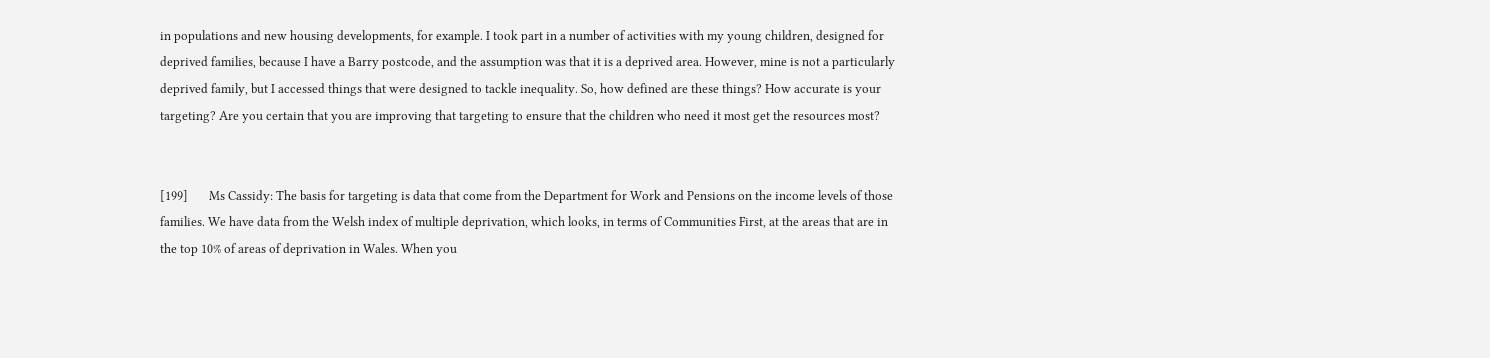in populations and new housing developments, for example. I took part in a number of activities with my young children, designed for deprived families, because I have a Barry postcode, and the assumption was that it is a deprived area. However, mine is not a particularly deprived family, but I accessed things that were designed to tackle inequality. So, how defined are these things? How accurate is your targeting? Are you certain that you are improving that targeting to ensure that the children who need it most get the resources most?


[199]       Ms Cassidy: The basis for targeting is data that come from the Department for Work and Pensions on the income levels of those families. We have data from the Welsh index of multiple deprivation, which looks, in terms of Communities First, at the areas that are in the top 10% of areas of deprivation in Wales. When you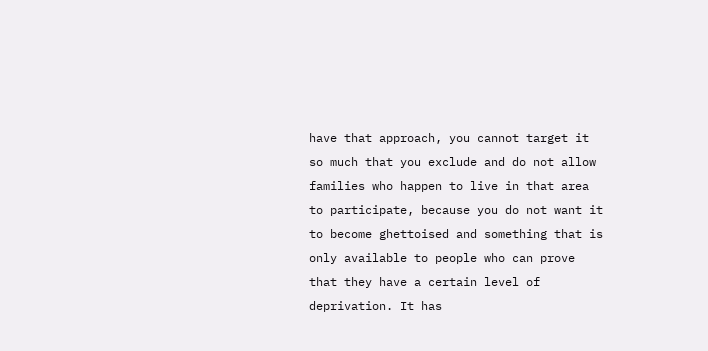have that approach, you cannot target it so much that you exclude and do not allow families who happen to live in that area to participate, because you do not want it to become ghettoised and something that is only available to people who can prove that they have a certain level of deprivation. It has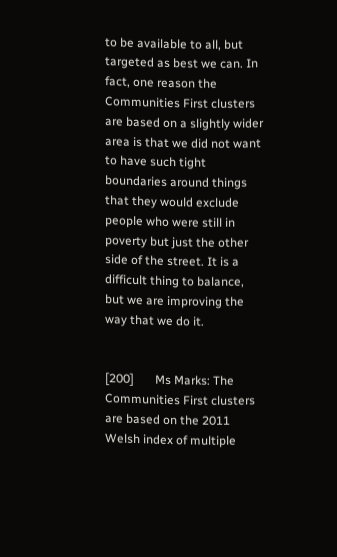to be available to all, but targeted as best we can. In fact, one reason the Communities First clusters are based on a slightly wider area is that we did not want to have such tight boundaries around things that they would exclude people who were still in poverty but just the other side of the street. It is a difficult thing to balance, but we are improving the way that we do it.


[200]       Ms Marks: The Communities First clusters are based on the 2011 Welsh index of multiple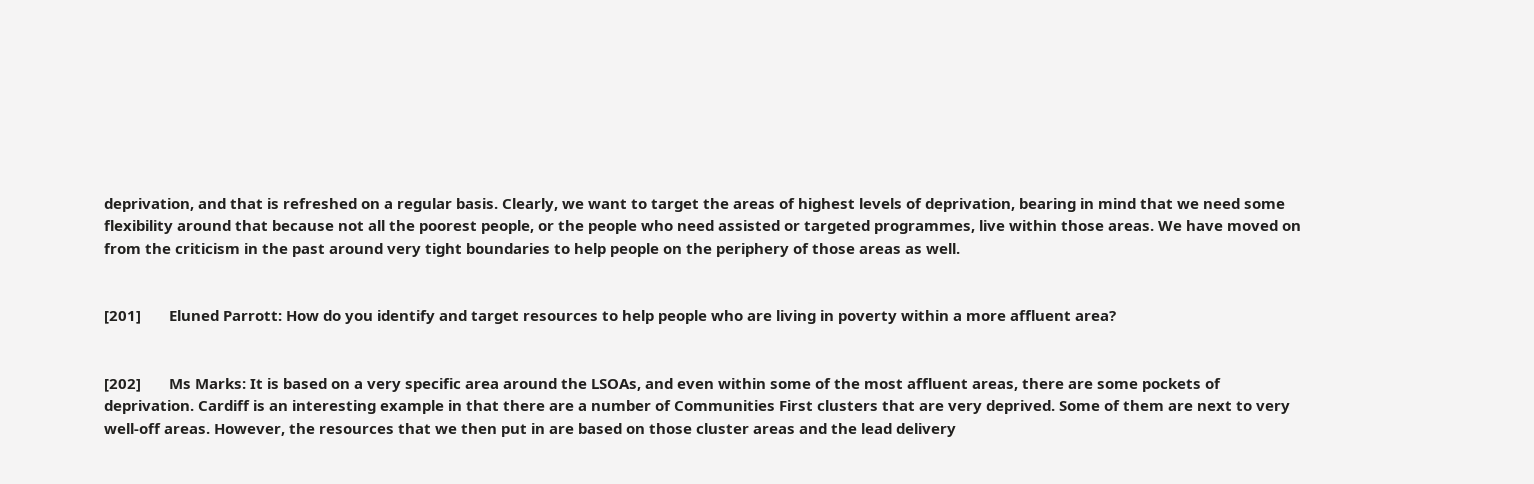deprivation, and that is refreshed on a regular basis. Clearly, we want to target the areas of highest levels of deprivation, bearing in mind that we need some flexibility around that because not all the poorest people, or the people who need assisted or targeted programmes, live within those areas. We have moved on from the criticism in the past around very tight boundaries to help people on the periphery of those areas as well.


[201]       Eluned Parrott: How do you identify and target resources to help people who are living in poverty within a more affluent area?


[202]       Ms Marks: It is based on a very specific area around the LSOAs, and even within some of the most affluent areas, there are some pockets of deprivation. Cardiff is an interesting example in that there are a number of Communities First clusters that are very deprived. Some of them are next to very well-off areas. However, the resources that we then put in are based on those cluster areas and the lead delivery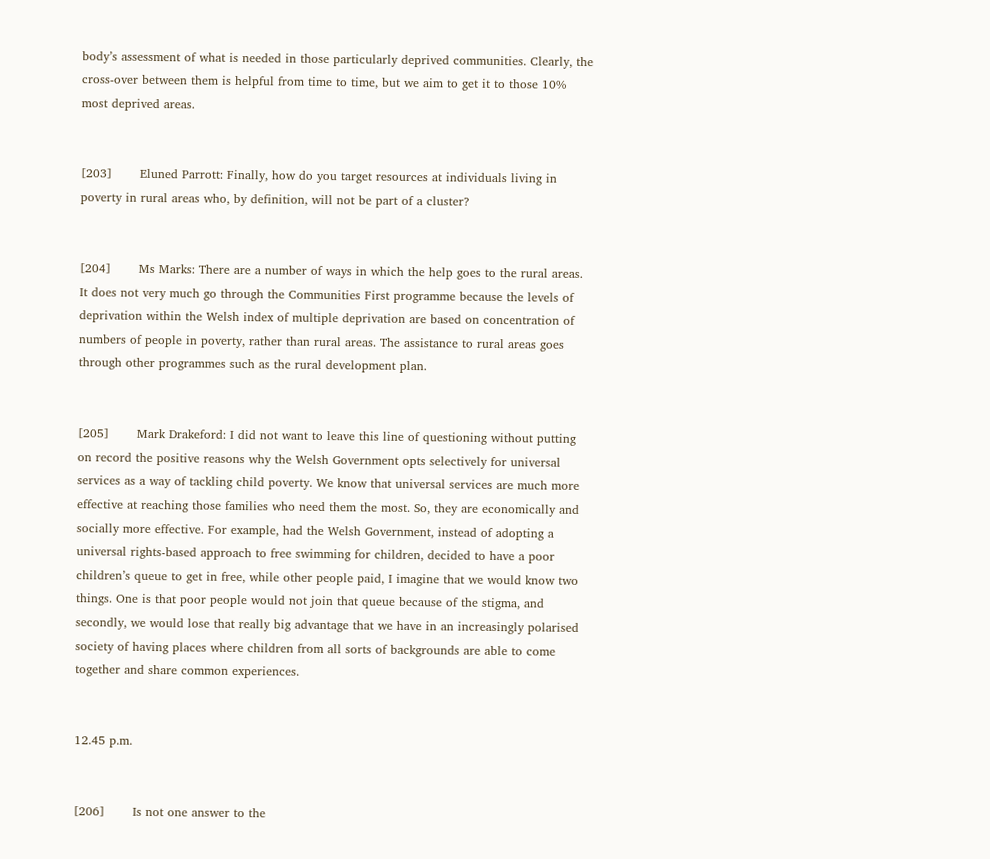body’s assessment of what is needed in those particularly deprived communities. Clearly, the cross-over between them is helpful from time to time, but we aim to get it to those 10% most deprived areas.


[203]       Eluned Parrott: Finally, how do you target resources at individuals living in poverty in rural areas who, by definition, will not be part of a cluster?


[204]       Ms Marks: There are a number of ways in which the help goes to the rural areas. It does not very much go through the Communities First programme because the levels of deprivation within the Welsh index of multiple deprivation are based on concentration of numbers of people in poverty, rather than rural areas. The assistance to rural areas goes through other programmes such as the rural development plan.


[205]       Mark Drakeford: I did not want to leave this line of questioning without putting on record the positive reasons why the Welsh Government opts selectively for universal services as a way of tackling child poverty. We know that universal services are much more effective at reaching those families who need them the most. So, they are economically and socially more effective. For example, had the Welsh Government, instead of adopting a universal rights-based approach to free swimming for children, decided to have a poor children’s queue to get in free, while other people paid, I imagine that we would know two things. One is that poor people would not join that queue because of the stigma, and secondly, we would lose that really big advantage that we have in an increasingly polarised society of having places where children from all sorts of backgrounds are able to come together and share common experiences.


12.45 p.m.


[206]       Is not one answer to the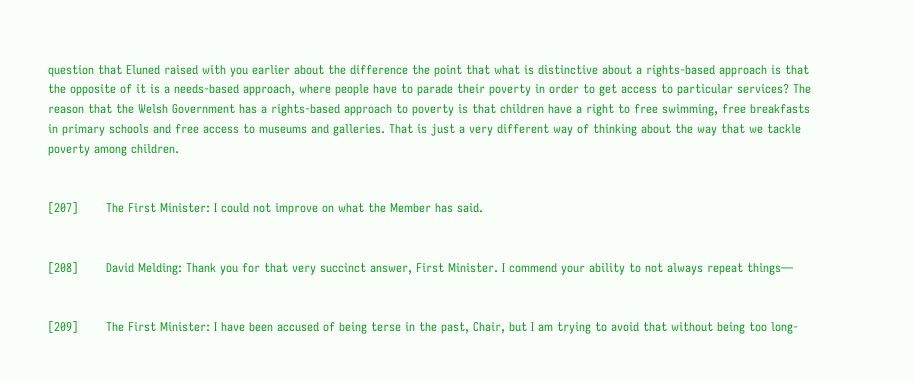question that Eluned raised with you earlier about the difference the point that what is distinctive about a rights-based approach is that the opposite of it is a needs-based approach, where people have to parade their poverty in order to get access to particular services? The reason that the Welsh Government has a rights-based approach to poverty is that children have a right to free swimming, free breakfasts in primary schools and free access to museums and galleries. That is just a very different way of thinking about the way that we tackle poverty among children.


[207]       The First Minister: I could not improve on what the Member has said.


[208]       David Melding: Thank you for that very succinct answer, First Minister. I commend your ability to not always repeat things—


[209]       The First Minister: I have been accused of being terse in the past, Chair, but I am trying to avoid that without being too long-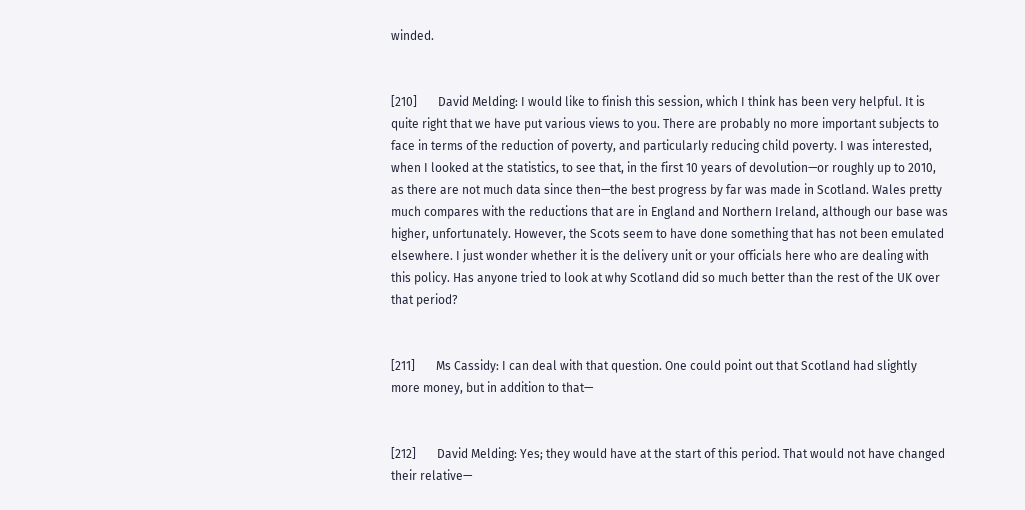winded.


[210]       David Melding: I would like to finish this session, which I think has been very helpful. It is quite right that we have put various views to you. There are probably no more important subjects to face in terms of the reduction of poverty, and particularly reducing child poverty. I was interested, when I looked at the statistics, to see that, in the first 10 years of devolution—or roughly up to 2010, as there are not much data since then—the best progress by far was made in Scotland. Wales pretty much compares with the reductions that are in England and Northern Ireland, although our base was higher, unfortunately. However, the Scots seem to have done something that has not been emulated elsewhere. I just wonder whether it is the delivery unit or your officials here who are dealing with this policy. Has anyone tried to look at why Scotland did so much better than the rest of the UK over that period?


[211]       Ms Cassidy: I can deal with that question. One could point out that Scotland had slightly more money, but in addition to that—


[212]       David Melding: Yes; they would have at the start of this period. That would not have changed their relative—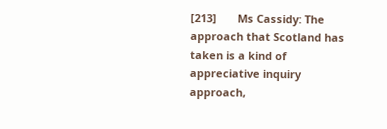[213]       Ms Cassidy: The approach that Scotland has taken is a kind of appreciative inquiry approach,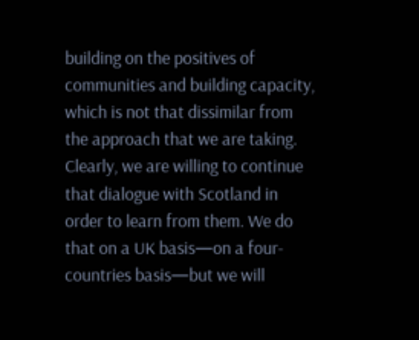building on the positives of communities and building capacity, which is not that dissimilar from the approach that we are taking. Clearly, we are willing to continue that dialogue with Scotland in order to learn from them. We do that on a UK basis—on a four-countries basis—but we will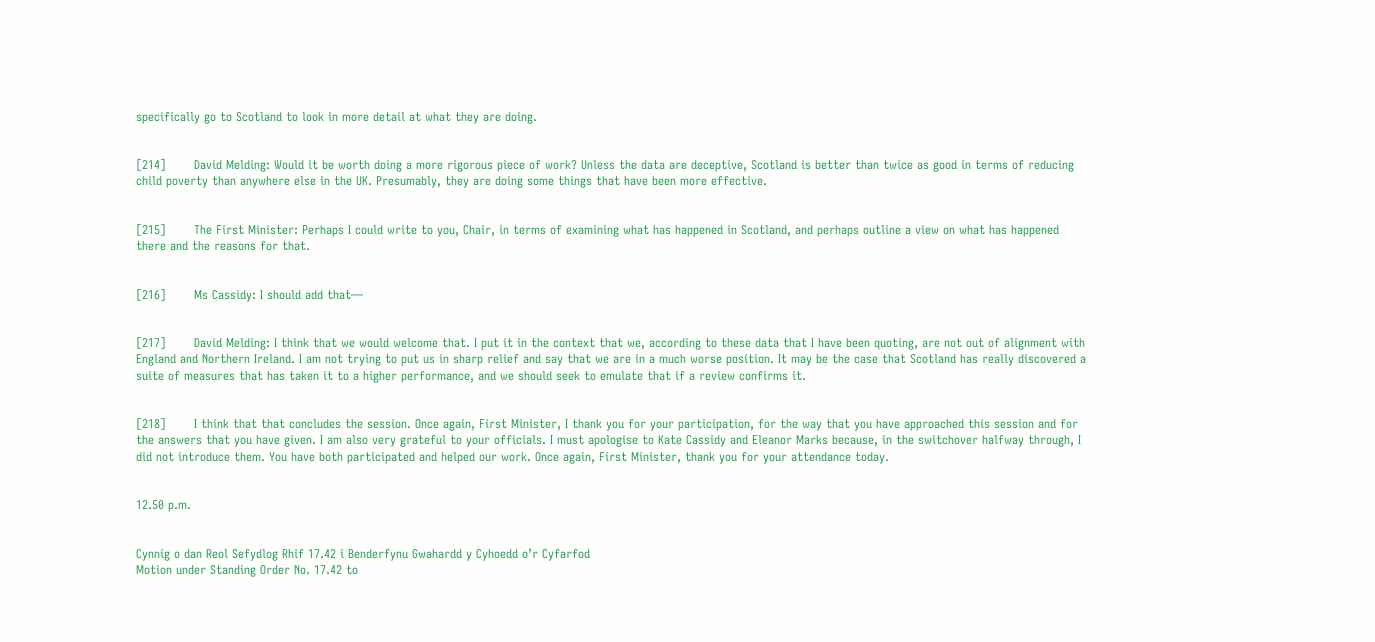specifically go to Scotland to look in more detail at what they are doing.


[214]       David Melding: Would it be worth doing a more rigorous piece of work? Unless the data are deceptive, Scotland is better than twice as good in terms of reducing child poverty than anywhere else in the UK. Presumably, they are doing some things that have been more effective.


[215]       The First Minister: Perhaps I could write to you, Chair, in terms of examining what has happened in Scotland, and perhaps outline a view on what has happened there and the reasons for that.


[216]       Ms Cassidy: I should add that—


[217]       David Melding: I think that we would welcome that. I put it in the context that we, according to these data that I have been quoting, are not out of alignment with England and Northern Ireland. I am not trying to put us in sharp relief and say that we are in a much worse position. It may be the case that Scotland has really discovered a suite of measures that has taken it to a higher performance, and we should seek to emulate that if a review confirms it.


[218]       I think that that concludes the session. Once again, First Minister, I thank you for your participation, for the way that you have approached this session and for the answers that you have given. I am also very grateful to your officials. I must apologise to Kate Cassidy and Eleanor Marks because, in the switchover halfway through, I did not introduce them. You have both participated and helped our work. Once again, First Minister, thank you for your attendance today.


12.50 p.m.


Cynnig o dan Reol Sefydlog Rhif 17.42 i Benderfynu Gwahardd y Cyhoedd o’r Cyfarfod
Motion under Standing Order No. 17.42 to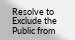Resolve to Exclude the Public from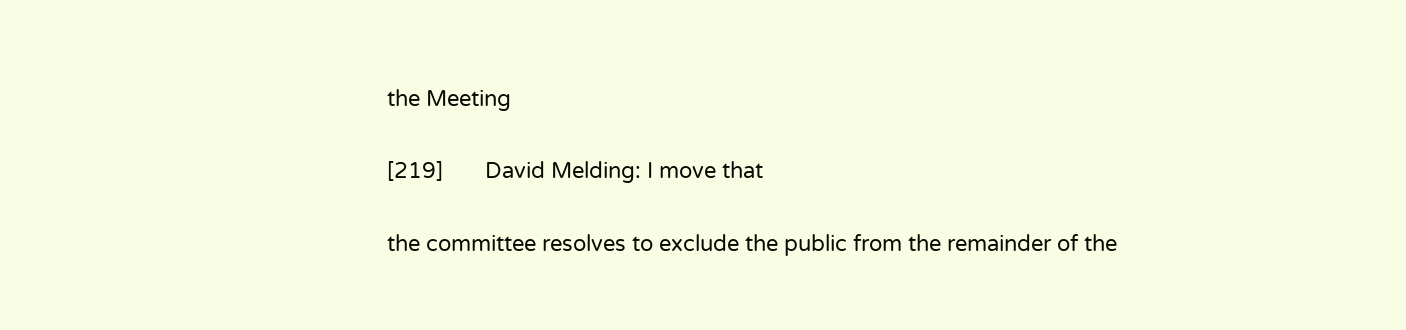the Meeting


[219]       David Melding: I move that


the committee resolves to exclude the public from the remainder of the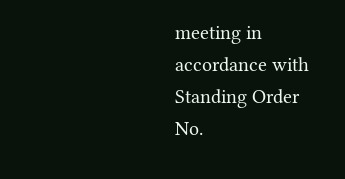meeting in accordance with Standing Order No.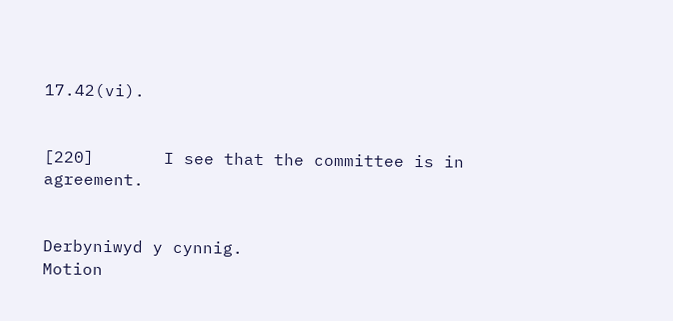17.42(vi).


[220]       I see that the committee is in agreement.


Derbyniwyd y cynnig.
Motion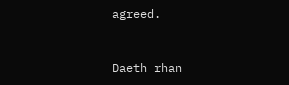agreed.


Daeth rhan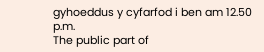gyhoeddus y cyfarfod i ben am 12.50 p.m.
The public part of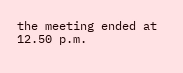the meeting ended at 12.50 p.m.